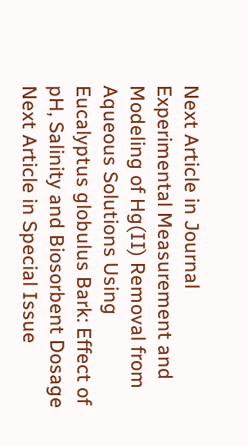Next Article in Journal
Experimental Measurement and Modeling of Hg(II) Removal from Aqueous Solutions Using Eucalyptus globulus Bark: Effect of pH, Salinity and Biosorbent Dosage
Next Article in Special Issue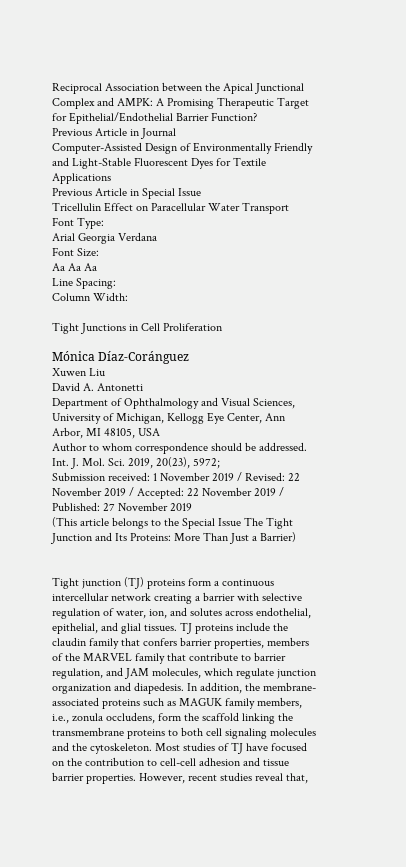Reciprocal Association between the Apical Junctional Complex and AMPK: A Promising Therapeutic Target for Epithelial/Endothelial Barrier Function?
Previous Article in Journal
Computer-Assisted Design of Environmentally Friendly and Light-Stable Fluorescent Dyes for Textile Applications
Previous Article in Special Issue
Tricellulin Effect on Paracellular Water Transport
Font Type:
Arial Georgia Verdana
Font Size:
Aa Aa Aa
Line Spacing:
Column Width:

Tight Junctions in Cell Proliferation

Mónica Díaz-Coránguez
Xuwen Liu
David A. Antonetti
Department of Ophthalmology and Visual Sciences, University of Michigan, Kellogg Eye Center, Ann Arbor, MI 48105, USA
Author to whom correspondence should be addressed.
Int. J. Mol. Sci. 2019, 20(23), 5972;
Submission received: 1 November 2019 / Revised: 22 November 2019 / Accepted: 22 November 2019 / Published: 27 November 2019
(This article belongs to the Special Issue The Tight Junction and Its Proteins: More Than Just a Barrier)


Tight junction (TJ) proteins form a continuous intercellular network creating a barrier with selective regulation of water, ion, and solutes across endothelial, epithelial, and glial tissues. TJ proteins include the claudin family that confers barrier properties, members of the MARVEL family that contribute to barrier regulation, and JAM molecules, which regulate junction organization and diapedesis. In addition, the membrane-associated proteins such as MAGUK family members, i.e., zonula occludens, form the scaffold linking the transmembrane proteins to both cell signaling molecules and the cytoskeleton. Most studies of TJ have focused on the contribution to cell-cell adhesion and tissue barrier properties. However, recent studies reveal that,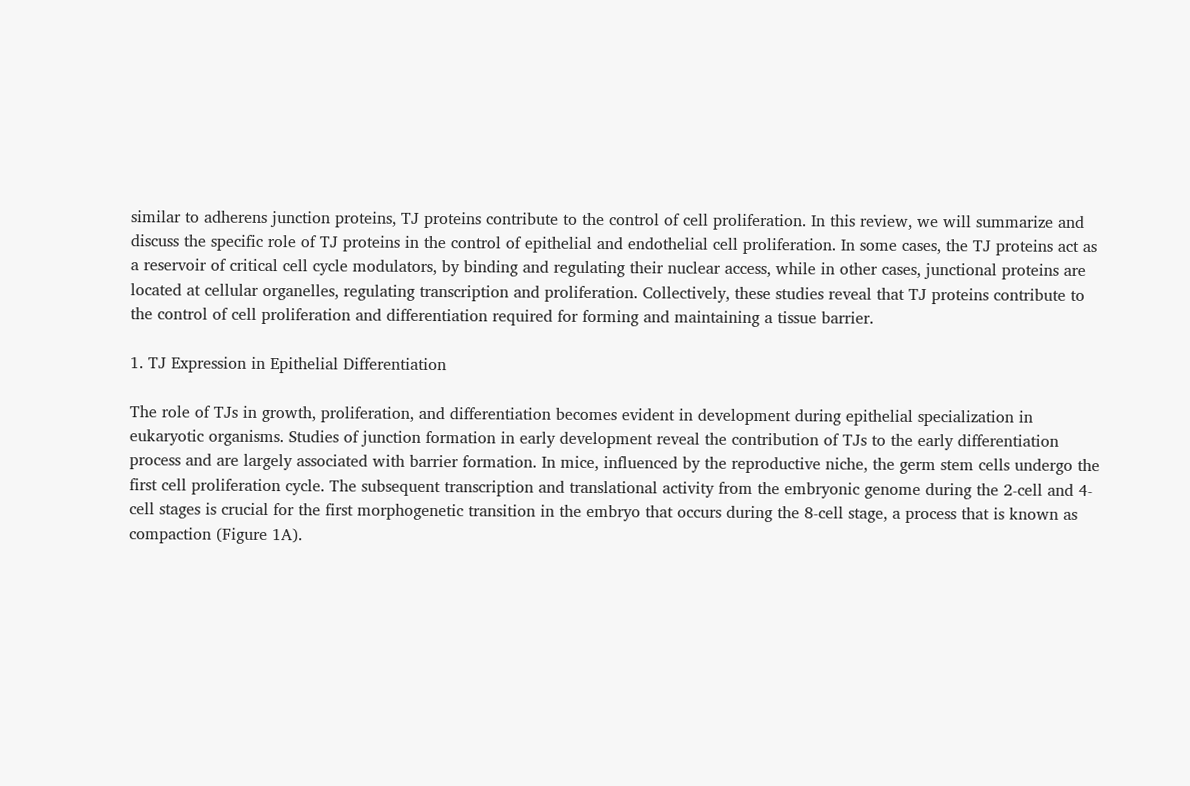similar to adherens junction proteins, TJ proteins contribute to the control of cell proliferation. In this review, we will summarize and discuss the specific role of TJ proteins in the control of epithelial and endothelial cell proliferation. In some cases, the TJ proteins act as a reservoir of critical cell cycle modulators, by binding and regulating their nuclear access, while in other cases, junctional proteins are located at cellular organelles, regulating transcription and proliferation. Collectively, these studies reveal that TJ proteins contribute to the control of cell proliferation and differentiation required for forming and maintaining a tissue barrier.

1. TJ Expression in Epithelial Differentiation

The role of TJs in growth, proliferation, and differentiation becomes evident in development during epithelial specialization in eukaryotic organisms. Studies of junction formation in early development reveal the contribution of TJs to the early differentiation process and are largely associated with barrier formation. In mice, influenced by the reproductive niche, the germ stem cells undergo the first cell proliferation cycle. The subsequent transcription and translational activity from the embryonic genome during the 2-cell and 4-cell stages is crucial for the first morphogenetic transition in the embryo that occurs during the 8-cell stage, a process that is known as compaction (Figure 1A).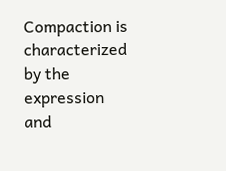Compaction is characterized by the expression and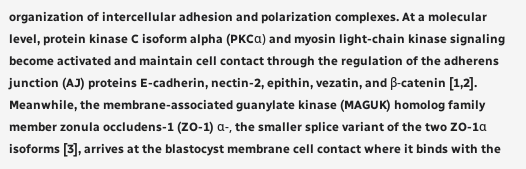organization of intercellular adhesion and polarization complexes. At a molecular level, protein kinase C isoform alpha (PKCα) and myosin light-chain kinase signaling become activated and maintain cell contact through the regulation of the adherens junction (AJ) proteins E-cadherin, nectin-2, epithin, vezatin, and β-catenin [1,2]. Meanwhile, the membrane-associated guanylate kinase (MAGUK) homolog family member zonula occludens-1 (ZO-1) α-, the smaller splice variant of the two ZO-1α isoforms [3], arrives at the blastocyst membrane cell contact where it binds with the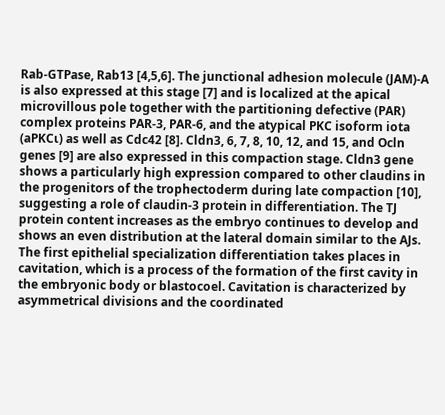Rab-GTPase, Rab13 [4,5,6]. The junctional adhesion molecule (JAM)-A is also expressed at this stage [7] and is localized at the apical microvillous pole together with the partitioning defective (PAR) complex proteins PAR-3, PAR-6, and the atypical PKC isoform iota (aPKCι) as well as Cdc42 [8]. Cldn3, 6, 7, 8, 10, 12, and 15, and Ocln genes [9] are also expressed in this compaction stage. Cldn3 gene shows a particularly high expression compared to other claudins in the progenitors of the trophectoderm during late compaction [10], suggesting a role of claudin-3 protein in differentiation. The TJ protein content increases as the embryo continues to develop and shows an even distribution at the lateral domain similar to the AJs.
The first epithelial specialization differentiation takes places in cavitation, which is a process of the formation of the first cavity in the embryonic body or blastocoel. Cavitation is characterized by asymmetrical divisions and the coordinated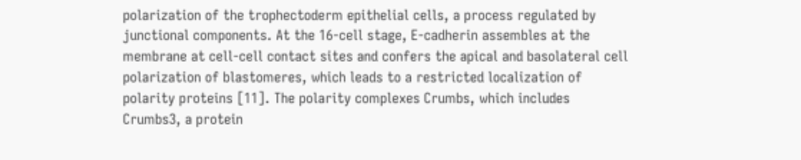polarization of the trophectoderm epithelial cells, a process regulated by junctional components. At the 16-cell stage, E-cadherin assembles at the membrane at cell-cell contact sites and confers the apical and basolateral cell polarization of blastomeres, which leads to a restricted localization of polarity proteins [11]. The polarity complexes Crumbs, which includes Crumbs3, a protein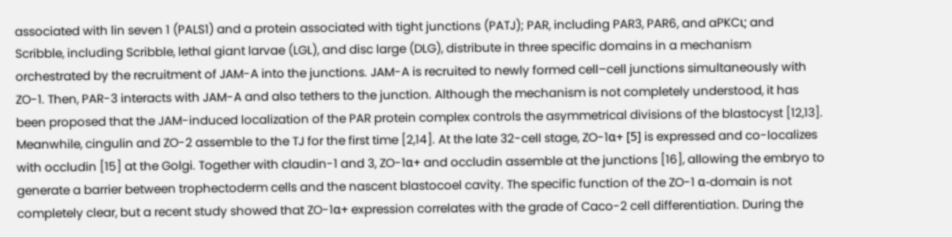associated with lin seven 1 (PALS1) and a protein associated with tight junctions (PATJ); PAR, including PAR3, PAR6, and aPKCι; and Scribble, including Scribble, lethal giant larvae (LGL), and disc large (DLG), distribute in three specific domains in a mechanism orchestrated by the recruitment of JAM-A into the junctions. JAM-A is recruited to newly formed cell–cell junctions simultaneously with ZO-1. Then, PAR-3 interacts with JAM-A and also tethers to the junction. Although the mechanism is not completely understood, it has been proposed that the JAM-induced localization of the PAR protein complex controls the asymmetrical divisions of the blastocyst [12,13]. Meanwhile, cingulin and ZO-2 assemble to the TJ for the first time [2,14]. At the late 32-cell stage, ZO-1α+ [5] is expressed and co-localizes with occludin [15] at the Golgi. Together with claudin-1 and 3, ZO-1α+ and occludin assemble at the junctions [16], allowing the embryo to generate a barrier between trophectoderm cells and the nascent blastocoel cavity. The specific function of the ZO-1 α-domain is not completely clear, but a recent study showed that ZO-1α+ expression correlates with the grade of Caco-2 cell differentiation. During the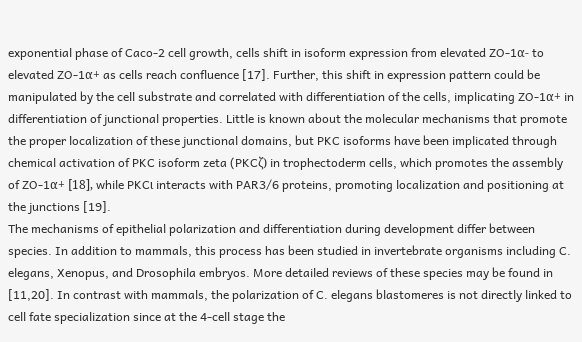exponential phase of Caco-2 cell growth, cells shift in isoform expression from elevated ZO-1α- to elevated ZO-1α+ as cells reach confluence [17]. Further, this shift in expression pattern could be manipulated by the cell substrate and correlated with differentiation of the cells, implicating ZO-1α+ in differentiation of junctional properties. Little is known about the molecular mechanisms that promote the proper localization of these junctional domains, but PKC isoforms have been implicated through chemical activation of PKC isoform zeta (PKCζ) in trophectoderm cells, which promotes the assembly of ZO-1α+ [18], while PKCι interacts with PAR3/6 proteins, promoting localization and positioning at the junctions [19].
The mechanisms of epithelial polarization and differentiation during development differ between species. In addition to mammals, this process has been studied in invertebrate organisms including C. elegans, Xenopus, and Drosophila embryos. More detailed reviews of these species may be found in [11,20]. In contrast with mammals, the polarization of C. elegans blastomeres is not directly linked to cell fate specialization since at the 4-cell stage the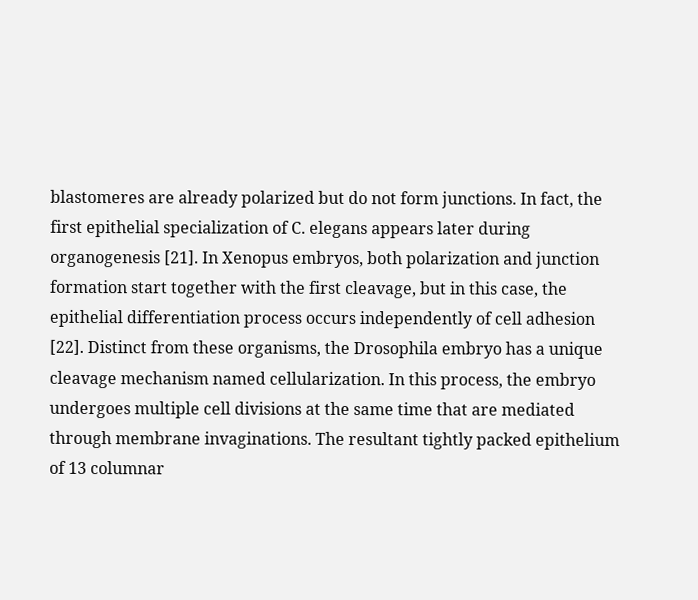blastomeres are already polarized but do not form junctions. In fact, the first epithelial specialization of C. elegans appears later during organogenesis [21]. In Xenopus embryos, both polarization and junction formation start together with the first cleavage, but in this case, the epithelial differentiation process occurs independently of cell adhesion [22]. Distinct from these organisms, the Drosophila embryo has a unique cleavage mechanism named cellularization. In this process, the embryo undergoes multiple cell divisions at the same time that are mediated through membrane invaginations. The resultant tightly packed epithelium of 13 columnar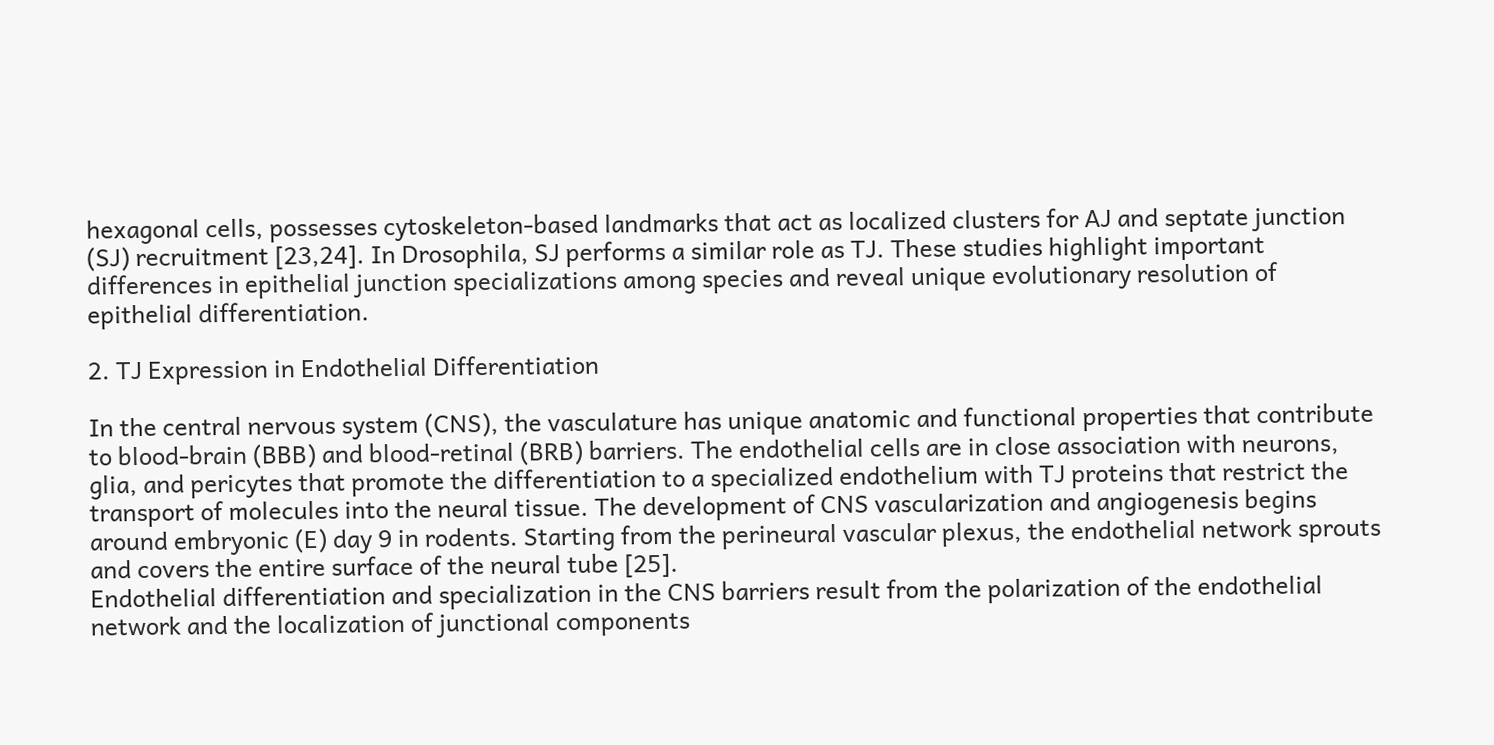hexagonal cells, possesses cytoskeleton-based landmarks that act as localized clusters for AJ and septate junction (SJ) recruitment [23,24]. In Drosophila, SJ performs a similar role as TJ. These studies highlight important differences in epithelial junction specializations among species and reveal unique evolutionary resolution of epithelial differentiation.

2. TJ Expression in Endothelial Differentiation

In the central nervous system (CNS), the vasculature has unique anatomic and functional properties that contribute to blood-brain (BBB) and blood-retinal (BRB) barriers. The endothelial cells are in close association with neurons, glia, and pericytes that promote the differentiation to a specialized endothelium with TJ proteins that restrict the transport of molecules into the neural tissue. The development of CNS vascularization and angiogenesis begins around embryonic (E) day 9 in rodents. Starting from the perineural vascular plexus, the endothelial network sprouts and covers the entire surface of the neural tube [25].
Endothelial differentiation and specialization in the CNS barriers result from the polarization of the endothelial network and the localization of junctional components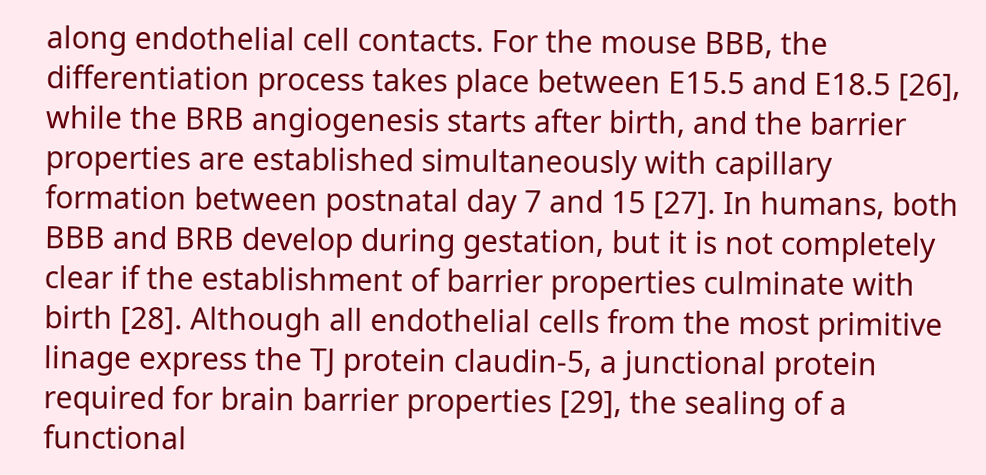along endothelial cell contacts. For the mouse BBB, the differentiation process takes place between E15.5 and E18.5 [26], while the BRB angiogenesis starts after birth, and the barrier properties are established simultaneously with capillary formation between postnatal day 7 and 15 [27]. In humans, both BBB and BRB develop during gestation, but it is not completely clear if the establishment of barrier properties culminate with birth [28]. Although all endothelial cells from the most primitive linage express the TJ protein claudin-5, a junctional protein required for brain barrier properties [29], the sealing of a functional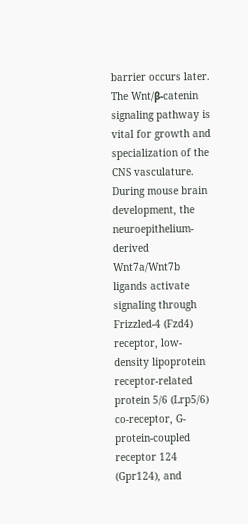barrier occurs later.
The Wnt/β-catenin signaling pathway is vital for growth and specialization of the CNS vasculature. During mouse brain development, the neuroepithelium-derived Wnt7a/Wnt7b ligands activate signaling through Frizzled-4 (Fzd4) receptor, low-density lipoprotein receptor-related protein 5/6 (Lrp5/6) co-receptor, G-protein-coupled receptor 124 (Gpr124), and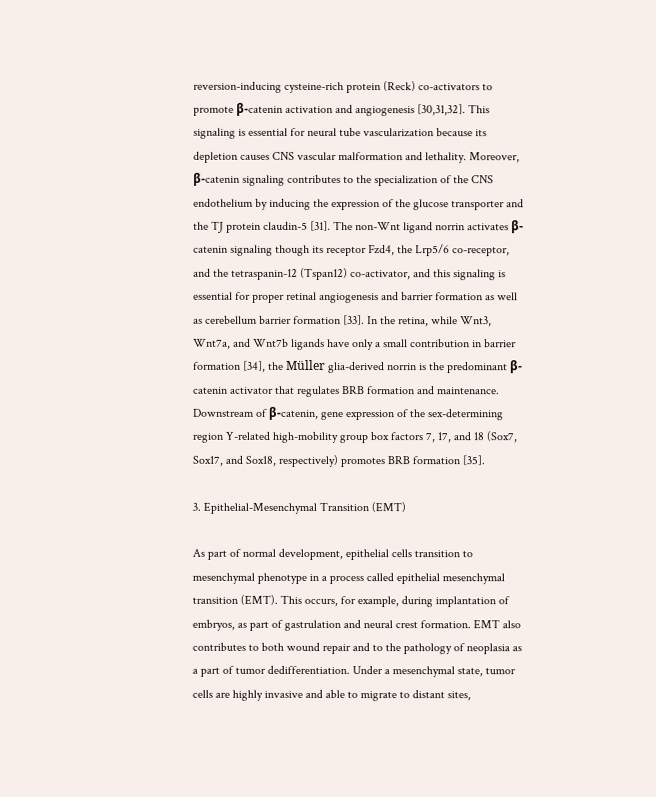reversion-inducing cysteine-rich protein (Reck) co-activators to promote β-catenin activation and angiogenesis [30,31,32]. This signaling is essential for neural tube vascularization because its depletion causes CNS vascular malformation and lethality. Moreover, β-catenin signaling contributes to the specialization of the CNS endothelium by inducing the expression of the glucose transporter and the TJ protein claudin-5 [31]. The non-Wnt ligand norrin activates β-catenin signaling though its receptor Fzd4, the Lrp5/6 co-receptor, and the tetraspanin-12 (Tspan12) co-activator, and this signaling is essential for proper retinal angiogenesis and barrier formation as well as cerebellum barrier formation [33]. In the retina, while Wnt3, Wnt7a, and Wnt7b ligands have only a small contribution in barrier formation [34], the Müller glia-derived norrin is the predominant β-catenin activator that regulates BRB formation and maintenance. Downstream of β-catenin, gene expression of the sex-determining region Y-related high-mobility group box factors 7, 17, and 18 (Sox7, Sox17, and Sox18, respectively) promotes BRB formation [35].

3. Epithelial-Mesenchymal Transition (EMT)

As part of normal development, epithelial cells transition to mesenchymal phenotype in a process called epithelial mesenchymal transition (EMT). This occurs, for example, during implantation of embryos, as part of gastrulation and neural crest formation. EMT also contributes to both wound repair and to the pathology of neoplasia as a part of tumor dedifferentiation. Under a mesenchymal state, tumor cells are highly invasive and able to migrate to distant sites,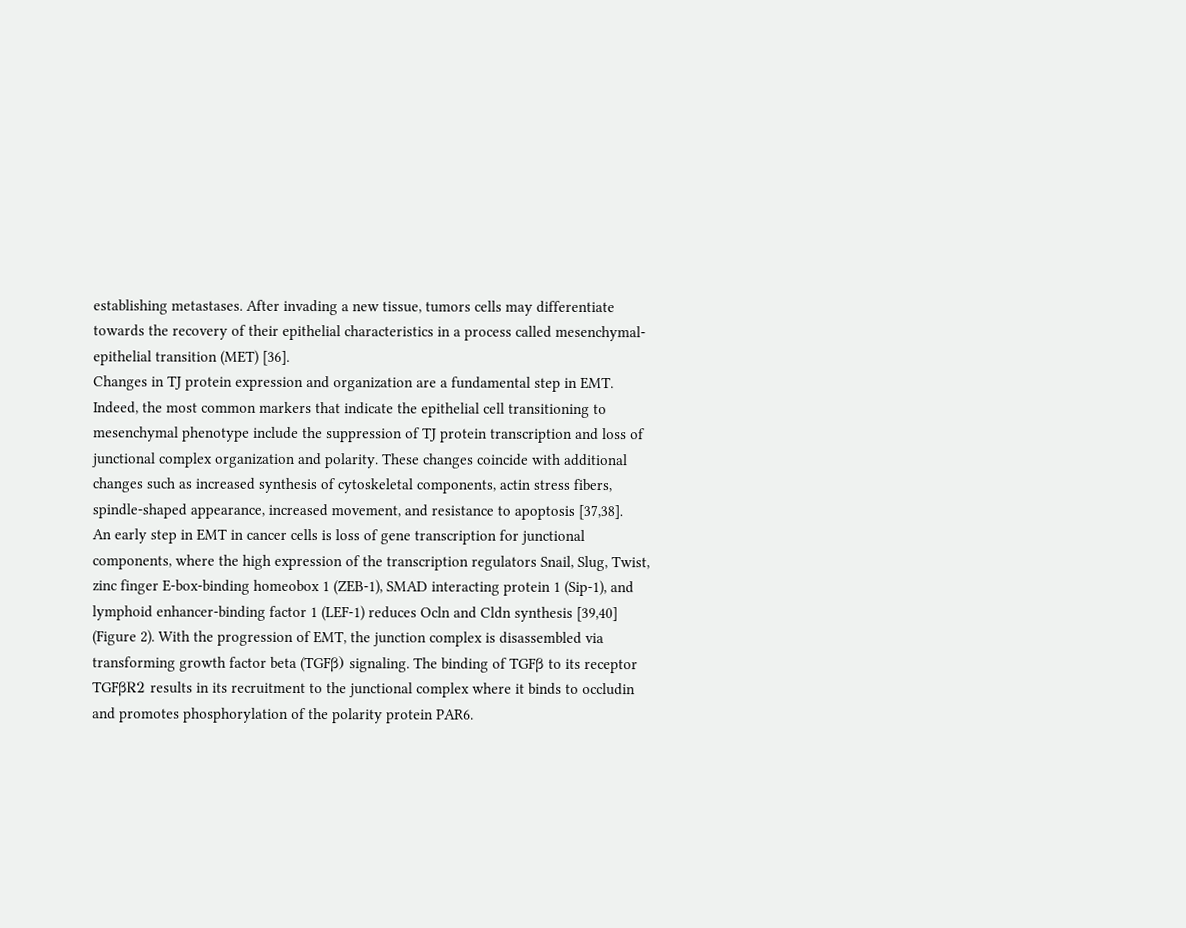establishing metastases. After invading a new tissue, tumors cells may differentiate towards the recovery of their epithelial characteristics in a process called mesenchymal-epithelial transition (MET) [36].
Changes in TJ protein expression and organization are a fundamental step in EMT. Indeed, the most common markers that indicate the epithelial cell transitioning to mesenchymal phenotype include the suppression of TJ protein transcription and loss of junctional complex organization and polarity. These changes coincide with additional changes such as increased synthesis of cytoskeletal components, actin stress fibers, spindle-shaped appearance, increased movement, and resistance to apoptosis [37,38].
An early step in EMT in cancer cells is loss of gene transcription for junctional components, where the high expression of the transcription regulators Snail, Slug, Twist, zinc finger E-box-binding homeobox 1 (ZEB-1), SMAD interacting protein 1 (Sip-1), and lymphoid enhancer-binding factor 1 (LEF-1) reduces Ocln and Cldn synthesis [39,40] (Figure 2). With the progression of EMT, the junction complex is disassembled via transforming growth factor beta (TGFβ) signaling. The binding of TGFβ to its receptor TGFβR2 results in its recruitment to the junctional complex where it binds to occludin and promotes phosphorylation of the polarity protein PAR6.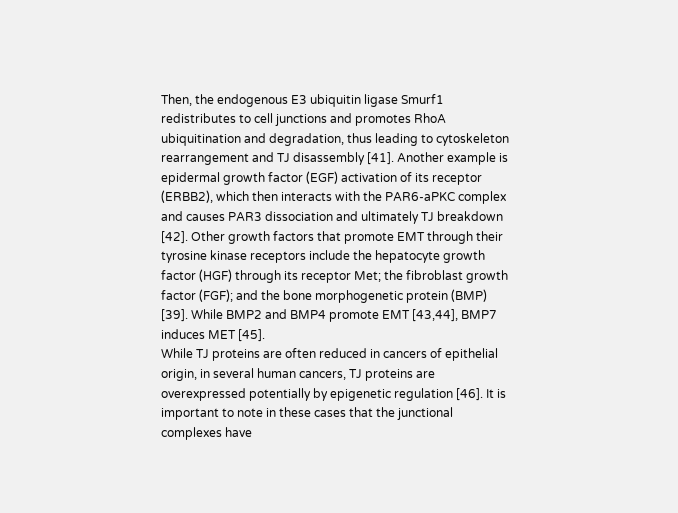Then, the endogenous E3 ubiquitin ligase Smurf1 redistributes to cell junctions and promotes RhoA ubiquitination and degradation, thus leading to cytoskeleton rearrangement and TJ disassembly [41]. Another example is epidermal growth factor (EGF) activation of its receptor (ERBB2), which then interacts with the PAR6-aPKC complex and causes PAR3 dissociation and ultimately TJ breakdown [42]. Other growth factors that promote EMT through their tyrosine kinase receptors include the hepatocyte growth factor (HGF) through its receptor Met; the fibroblast growth factor (FGF); and the bone morphogenetic protein (BMP) [39]. While BMP2 and BMP4 promote EMT [43,44], BMP7 induces MET [45].
While TJ proteins are often reduced in cancers of epithelial origin, in several human cancers, TJ proteins are overexpressed potentially by epigenetic regulation [46]. It is important to note in these cases that the junctional complexes have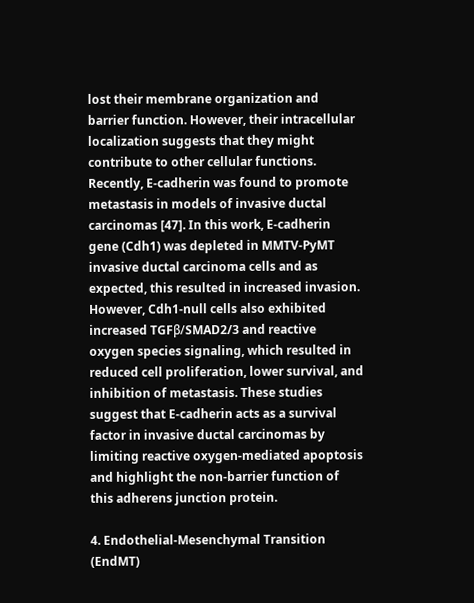lost their membrane organization and barrier function. However, their intracellular localization suggests that they might contribute to other cellular functions. Recently, E-cadherin was found to promote metastasis in models of invasive ductal carcinomas [47]. In this work, E-cadherin gene (Cdh1) was depleted in MMTV-PyMT invasive ductal carcinoma cells and as expected, this resulted in increased invasion. However, Cdh1-null cells also exhibited increased TGFβ/SMAD2/3 and reactive oxygen species signaling, which resulted in reduced cell proliferation, lower survival, and inhibition of metastasis. These studies suggest that E-cadherin acts as a survival factor in invasive ductal carcinomas by limiting reactive oxygen-mediated apoptosis and highlight the non-barrier function of this adherens junction protein.

4. Endothelial-Mesenchymal Transition (EndMT)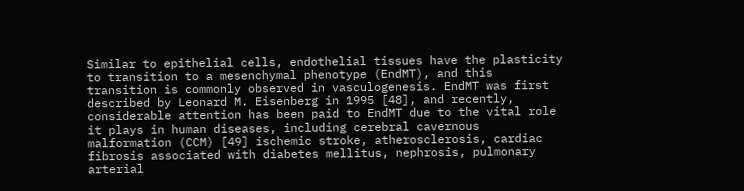Similar to epithelial cells, endothelial tissues have the plasticity to transition to a mesenchymal phenotype (EndMT), and this transition is commonly observed in vasculogenesis. EndMT was first described by Leonard M. Eisenberg in 1995 [48], and recently, considerable attention has been paid to EndMT due to the vital role it plays in human diseases, including cerebral cavernous malformation (CCM) [49] ischemic stroke, atherosclerosis, cardiac fibrosis associated with diabetes mellitus, nephrosis, pulmonary arterial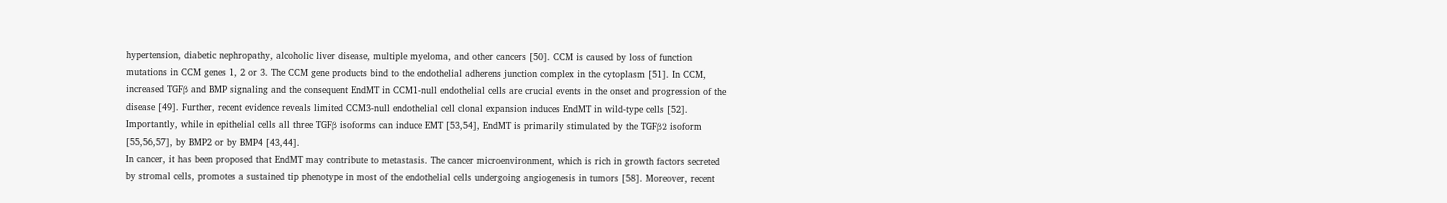hypertension, diabetic nephropathy, alcoholic liver disease, multiple myeloma, and other cancers [50]. CCM is caused by loss of function mutations in CCM genes 1, 2 or 3. The CCM gene products bind to the endothelial adherens junction complex in the cytoplasm [51]. In CCM, increased TGFβ and BMP signaling and the consequent EndMT in CCM1-null endothelial cells are crucial events in the onset and progression of the disease [49]. Further, recent evidence reveals limited CCM3-null endothelial cell clonal expansion induces EndMT in wild-type cells [52]. Importantly, while in epithelial cells all three TGFβ isoforms can induce EMT [53,54], EndMT is primarily stimulated by the TGFβ2 isoform [55,56,57], by BMP2 or by BMP4 [43,44].
In cancer, it has been proposed that EndMT may contribute to metastasis. The cancer microenvironment, which is rich in growth factors secreted by stromal cells, promotes a sustained tip phenotype in most of the endothelial cells undergoing angiogenesis in tumors [58]. Moreover, recent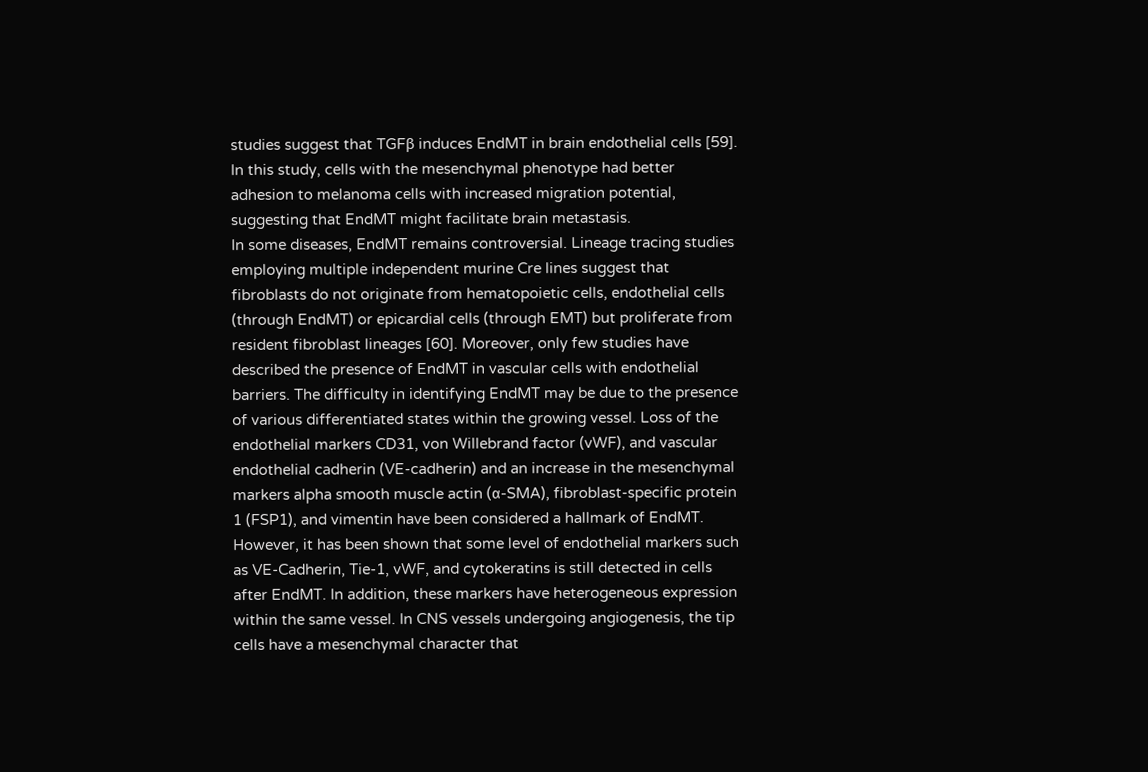studies suggest that TGFβ induces EndMT in brain endothelial cells [59]. In this study, cells with the mesenchymal phenotype had better adhesion to melanoma cells with increased migration potential, suggesting that EndMT might facilitate brain metastasis.
In some diseases, EndMT remains controversial. Lineage tracing studies employing multiple independent murine Cre lines suggest that fibroblasts do not originate from hematopoietic cells, endothelial cells (through EndMT) or epicardial cells (through EMT) but proliferate from resident fibroblast lineages [60]. Moreover, only few studies have described the presence of EndMT in vascular cells with endothelial barriers. The difficulty in identifying EndMT may be due to the presence of various differentiated states within the growing vessel. Loss of the endothelial markers CD31, von Willebrand factor (vWF), and vascular endothelial cadherin (VE-cadherin) and an increase in the mesenchymal markers alpha smooth muscle actin (α-SMA), fibroblast-specific protein 1 (FSP1), and vimentin have been considered a hallmark of EndMT. However, it has been shown that some level of endothelial markers such as VE-Cadherin, Tie-1, vWF, and cytokeratins is still detected in cells after EndMT. In addition, these markers have heterogeneous expression within the same vessel. In CNS vessels undergoing angiogenesis, the tip cells have a mesenchymal character that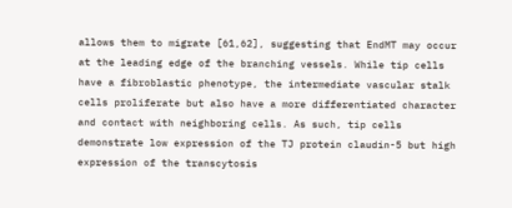allows them to migrate [61,62], suggesting that EndMT may occur at the leading edge of the branching vessels. While tip cells have a fibroblastic phenotype, the intermediate vascular stalk cells proliferate but also have a more differentiated character and contact with neighboring cells. As such, tip cells demonstrate low expression of the TJ protein claudin-5 but high expression of the transcytosis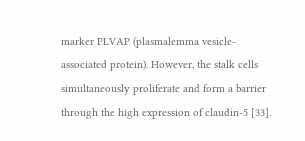marker PLVAP (plasmalemma vesicle-associated protein). However, the stalk cells simultaneously proliferate and form a barrier through the high expression of claudin-5 [33].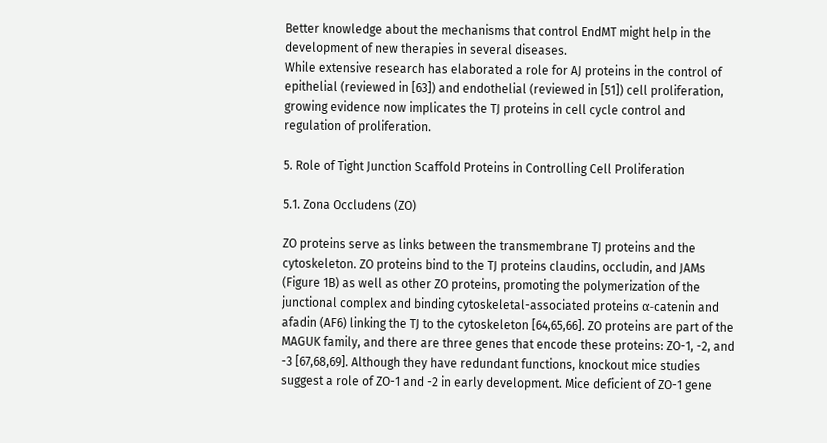Better knowledge about the mechanisms that control EndMT might help in the development of new therapies in several diseases.
While extensive research has elaborated a role for AJ proteins in the control of epithelial (reviewed in [63]) and endothelial (reviewed in [51]) cell proliferation, growing evidence now implicates the TJ proteins in cell cycle control and regulation of proliferation.

5. Role of Tight Junction Scaffold Proteins in Controlling Cell Proliferation

5.1. Zona Occludens (ZO)

ZO proteins serve as links between the transmembrane TJ proteins and the cytoskeleton. ZO proteins bind to the TJ proteins claudins, occludin, and JAMs (Figure 1B) as well as other ZO proteins, promoting the polymerization of the junctional complex and binding cytoskeletal-associated proteins α-catenin and afadin (AF6) linking the TJ to the cytoskeleton [64,65,66]. ZO proteins are part of the MAGUK family, and there are three genes that encode these proteins: ZO-1, -2, and -3 [67,68,69]. Although they have redundant functions, knockout mice studies suggest a role of ZO-1 and -2 in early development. Mice deficient of ZO-1 gene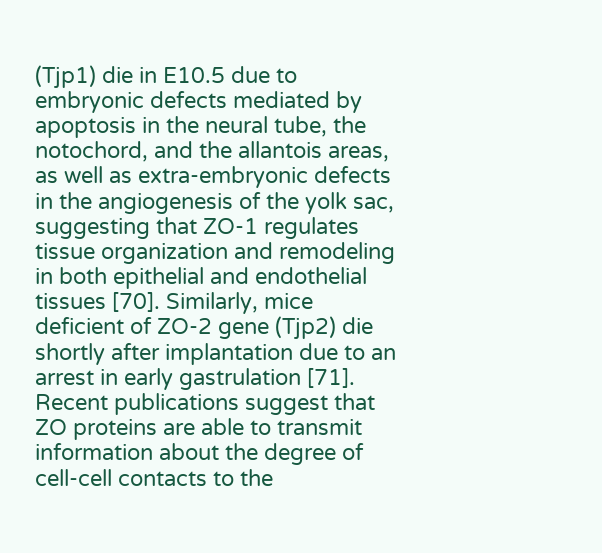(Tjp1) die in E10.5 due to embryonic defects mediated by apoptosis in the neural tube, the notochord, and the allantois areas, as well as extra-embryonic defects in the angiogenesis of the yolk sac, suggesting that ZO-1 regulates tissue organization and remodeling in both epithelial and endothelial tissues [70]. Similarly, mice deficient of ZO-2 gene (Tjp2) die shortly after implantation due to an arrest in early gastrulation [71].
Recent publications suggest that ZO proteins are able to transmit information about the degree of cell-cell contacts to the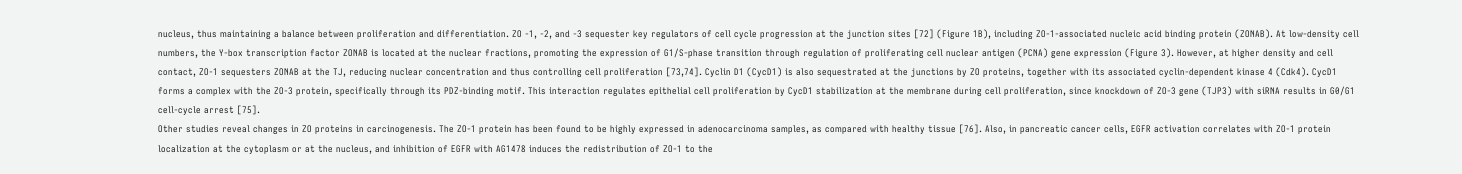nucleus, thus maintaining a balance between proliferation and differentiation. ZO -1, -2, and -3 sequester key regulators of cell cycle progression at the junction sites [72] (Figure 1B), including ZO-1-associated nucleic acid binding protein (ZONAB). At low-density cell numbers, the Y-box transcription factor ZONAB is located at the nuclear fractions, promoting the expression of G1/S-phase transition through regulation of proliferating cell nuclear antigen (PCNA) gene expression (Figure 3). However, at higher density and cell contact, ZO-1 sequesters ZONAB at the TJ, reducing nuclear concentration and thus controlling cell proliferation [73,74]. Cyclin D1 (CycD1) is also sequestrated at the junctions by ZO proteins, together with its associated cyclin-dependent kinase 4 (Cdk4). CycD1 forms a complex with the ZO-3 protein, specifically through its PDZ-binding motif. This interaction regulates epithelial cell proliferation by CycD1 stabilization at the membrane during cell proliferation, since knockdown of ZO-3 gene (TJP3) with siRNA results in G0/G1 cell-cycle arrest [75].
Other studies reveal changes in ZO proteins in carcinogenesis. The ZO-1 protein has been found to be highly expressed in adenocarcinoma samples, as compared with healthy tissue [76]. Also, in pancreatic cancer cells, EGFR activation correlates with ZO-1 protein localization at the cytoplasm or at the nucleus, and inhibition of EGFR with AG1478 induces the redistribution of ZO-1 to the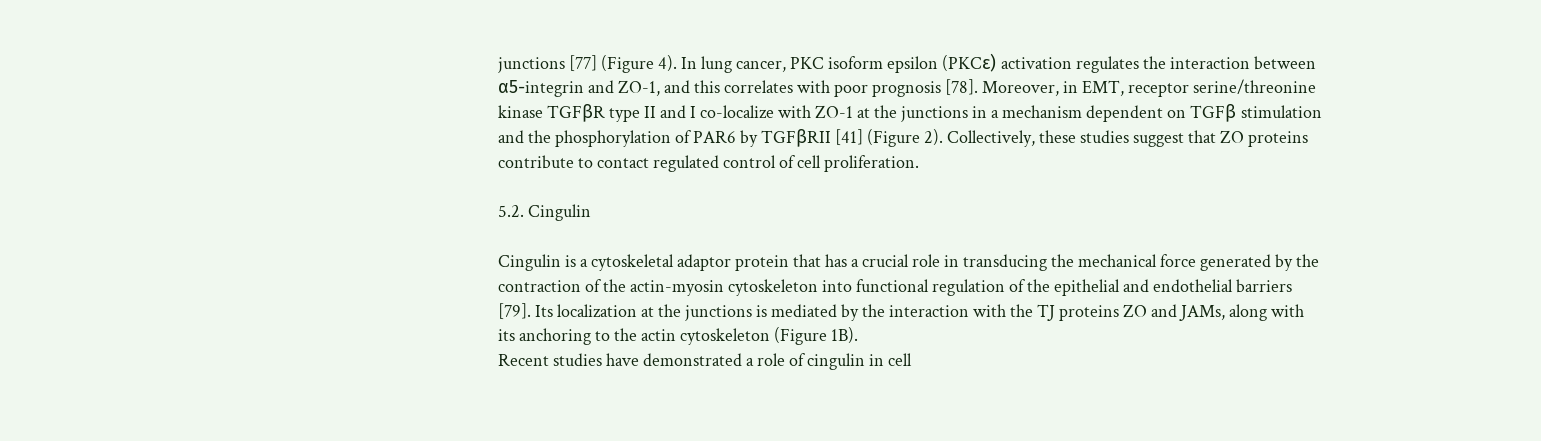junctions [77] (Figure 4). In lung cancer, PKC isoform epsilon (PKCε) activation regulates the interaction between α5-integrin and ZO-1, and this correlates with poor prognosis [78]. Moreover, in EMT, receptor serine/threonine kinase TGFβR type II and I co-localize with ZO-1 at the junctions in a mechanism dependent on TGFβ stimulation and the phosphorylation of PAR6 by TGFβRII [41] (Figure 2). Collectively, these studies suggest that ZO proteins contribute to contact regulated control of cell proliferation.

5.2. Cingulin

Cingulin is a cytoskeletal adaptor protein that has a crucial role in transducing the mechanical force generated by the contraction of the actin-myosin cytoskeleton into functional regulation of the epithelial and endothelial barriers [79]. Its localization at the junctions is mediated by the interaction with the TJ proteins ZO and JAMs, along with its anchoring to the actin cytoskeleton (Figure 1B).
Recent studies have demonstrated a role of cingulin in cell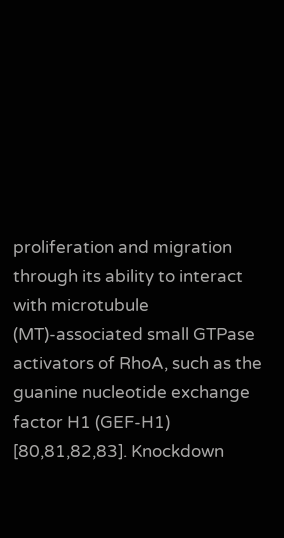proliferation and migration through its ability to interact with microtubule (MT)-associated small GTPase activators of RhoA, such as the guanine nucleotide exchange factor H1 (GEF-H1) [80,81,82,83]. Knockdown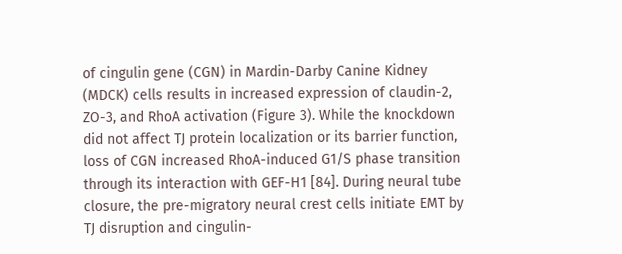of cingulin gene (CGN) in Mardin-Darby Canine Kidney (MDCK) cells results in increased expression of claudin-2, ZO-3, and RhoA activation (Figure 3). While the knockdown did not affect TJ protein localization or its barrier function, loss of CGN increased RhoA-induced G1/S phase transition through its interaction with GEF-H1 [84]. During neural tube closure, the pre-migratory neural crest cells initiate EMT by TJ disruption and cingulin-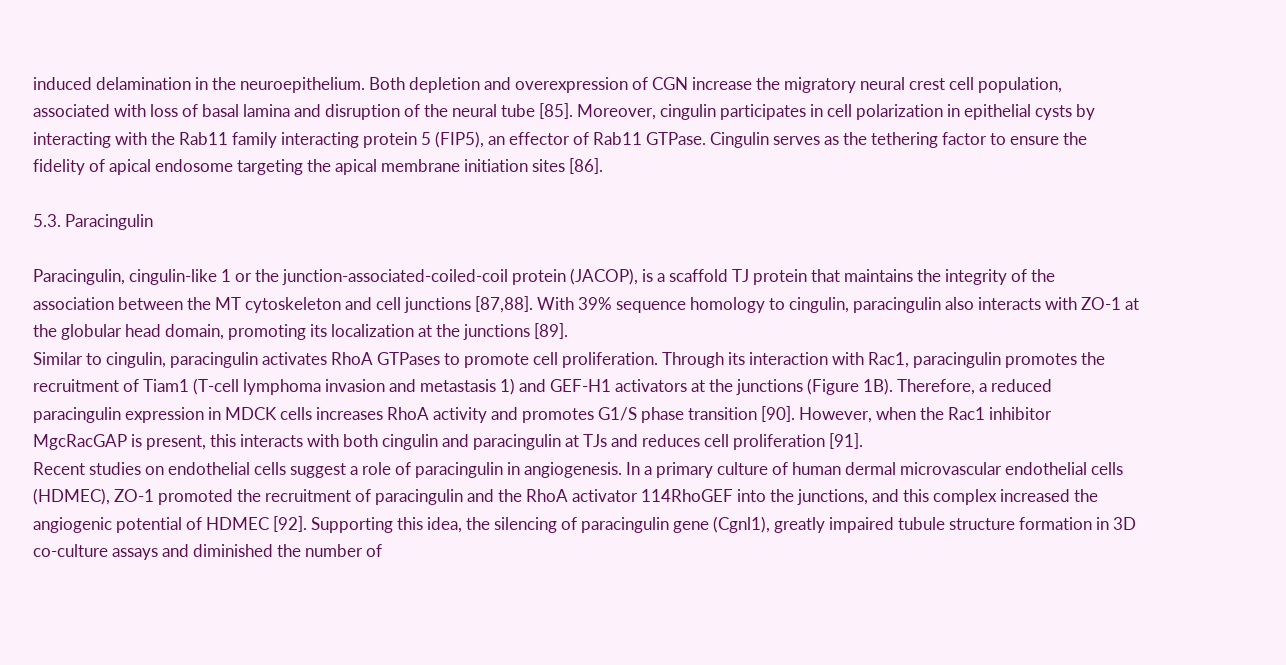induced delamination in the neuroepithelium. Both depletion and overexpression of CGN increase the migratory neural crest cell population, associated with loss of basal lamina and disruption of the neural tube [85]. Moreover, cingulin participates in cell polarization in epithelial cysts by interacting with the Rab11 family interacting protein 5 (FIP5), an effector of Rab11 GTPase. Cingulin serves as the tethering factor to ensure the fidelity of apical endosome targeting the apical membrane initiation sites [86].

5.3. Paracingulin

Paracingulin, cingulin-like 1 or the junction-associated-coiled-coil protein (JACOP), is a scaffold TJ protein that maintains the integrity of the association between the MT cytoskeleton and cell junctions [87,88]. With 39% sequence homology to cingulin, paracingulin also interacts with ZO-1 at the globular head domain, promoting its localization at the junctions [89].
Similar to cingulin, paracingulin activates RhoA GTPases to promote cell proliferation. Through its interaction with Rac1, paracingulin promotes the recruitment of Tiam1 (T-cell lymphoma invasion and metastasis 1) and GEF-H1 activators at the junctions (Figure 1B). Therefore, a reduced paracingulin expression in MDCK cells increases RhoA activity and promotes G1/S phase transition [90]. However, when the Rac1 inhibitor MgcRacGAP is present, this interacts with both cingulin and paracingulin at TJs and reduces cell proliferation [91].
Recent studies on endothelial cells suggest a role of paracingulin in angiogenesis. In a primary culture of human dermal microvascular endothelial cells (HDMEC), ZO-1 promoted the recruitment of paracingulin and the RhoA activator 114RhoGEF into the junctions, and this complex increased the angiogenic potential of HDMEC [92]. Supporting this idea, the silencing of paracingulin gene (Cgnl1), greatly impaired tubule structure formation in 3D co-culture assays and diminished the number of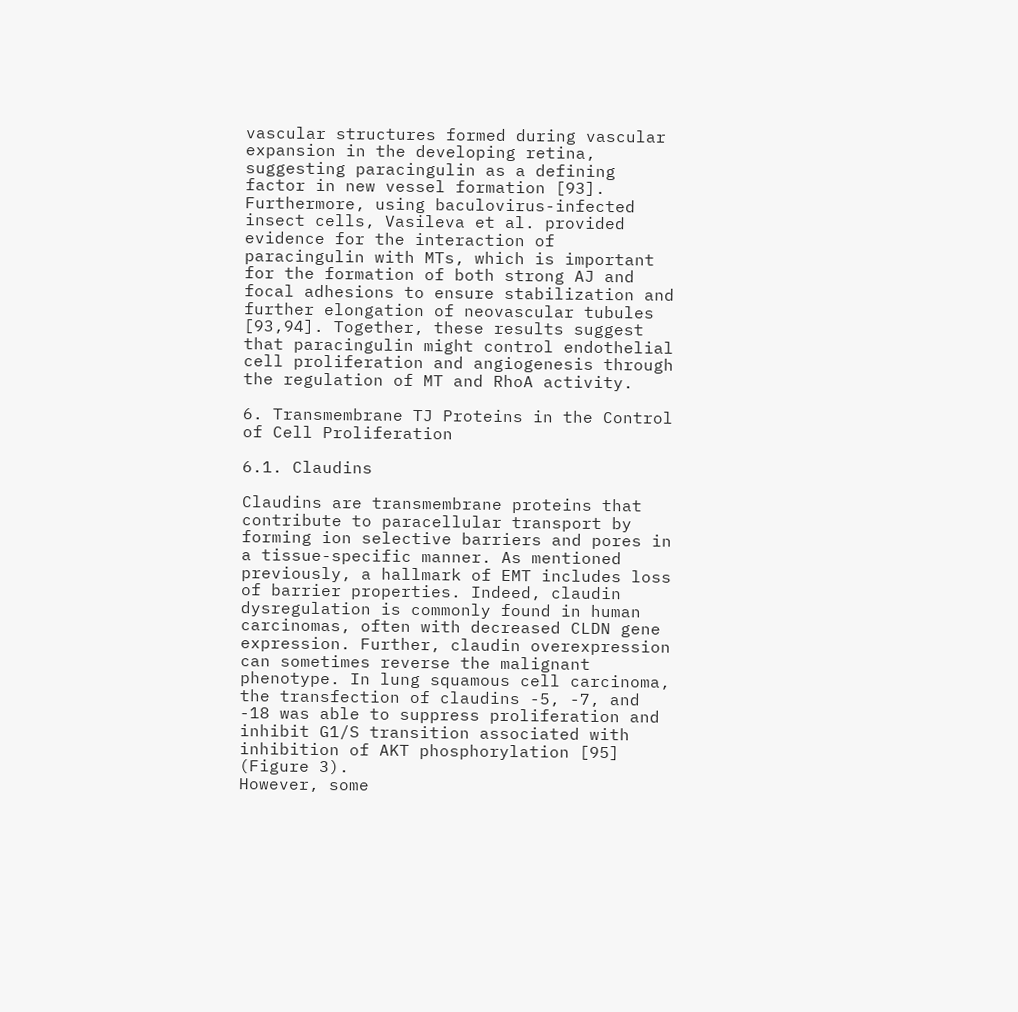vascular structures formed during vascular expansion in the developing retina, suggesting paracingulin as a defining factor in new vessel formation [93]. Furthermore, using baculovirus-infected insect cells, Vasileva et al. provided evidence for the interaction of paracingulin with MTs, which is important for the formation of both strong AJ and focal adhesions to ensure stabilization and further elongation of neovascular tubules [93,94]. Together, these results suggest that paracingulin might control endothelial cell proliferation and angiogenesis through the regulation of MT and RhoA activity.

6. Transmembrane TJ Proteins in the Control of Cell Proliferation

6.1. Claudins

Claudins are transmembrane proteins that contribute to paracellular transport by forming ion selective barriers and pores in a tissue-specific manner. As mentioned previously, a hallmark of EMT includes loss of barrier properties. Indeed, claudin dysregulation is commonly found in human carcinomas, often with decreased CLDN gene expression. Further, claudin overexpression can sometimes reverse the malignant phenotype. In lung squamous cell carcinoma, the transfection of claudins -5, -7, and -18 was able to suppress proliferation and inhibit G1/S transition associated with inhibition of AKT phosphorylation [95] (Figure 3).
However, some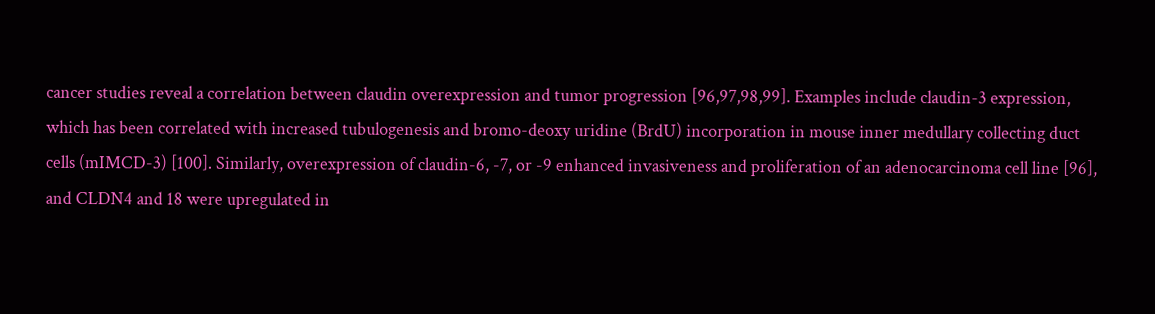cancer studies reveal a correlation between claudin overexpression and tumor progression [96,97,98,99]. Examples include claudin-3 expression, which has been correlated with increased tubulogenesis and bromo-deoxy uridine (BrdU) incorporation in mouse inner medullary collecting duct cells (mIMCD-3) [100]. Similarly, overexpression of claudin-6, -7, or -9 enhanced invasiveness and proliferation of an adenocarcinoma cell line [96], and CLDN4 and 18 were upregulated in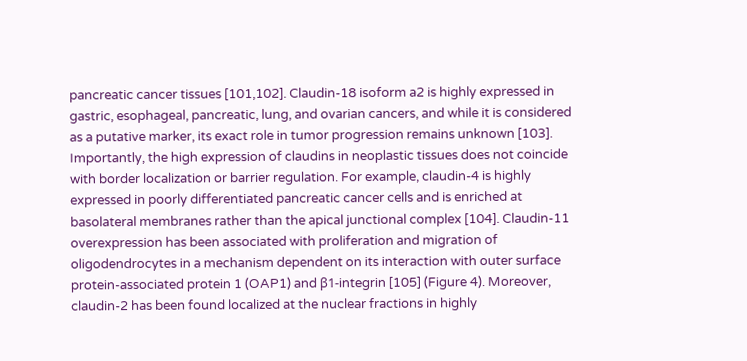pancreatic cancer tissues [101,102]. Claudin-18 isoform a2 is highly expressed in gastric, esophageal, pancreatic, lung, and ovarian cancers, and while it is considered as a putative marker, its exact role in tumor progression remains unknown [103]. Importantly, the high expression of claudins in neoplastic tissues does not coincide with border localization or barrier regulation. For example, claudin-4 is highly expressed in poorly differentiated pancreatic cancer cells and is enriched at basolateral membranes rather than the apical junctional complex [104]. Claudin-11 overexpression has been associated with proliferation and migration of oligodendrocytes in a mechanism dependent on its interaction with outer surface protein-associated protein 1 (OAP1) and β1-integrin [105] (Figure 4). Moreover, claudin-2 has been found localized at the nuclear fractions in highly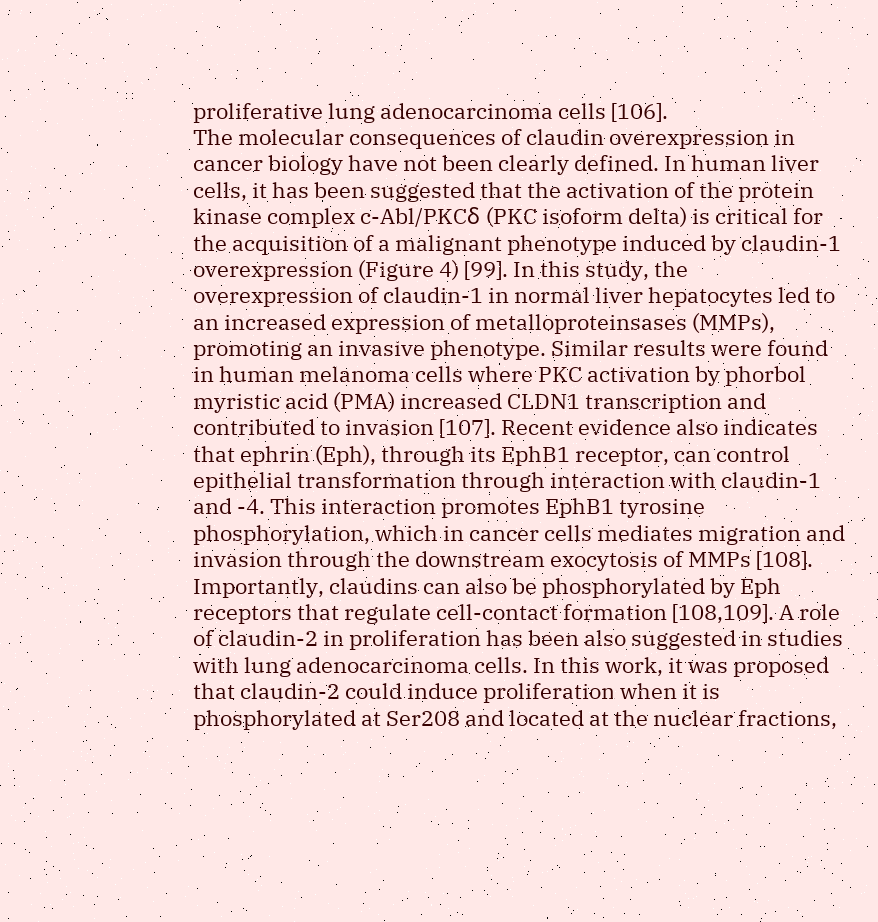proliferative lung adenocarcinoma cells [106].
The molecular consequences of claudin overexpression in cancer biology have not been clearly defined. In human liver cells, it has been suggested that the activation of the protein kinase complex c-Abl/PKCδ (PKC isoform delta) is critical for the acquisition of a malignant phenotype induced by claudin-1 overexpression (Figure 4) [99]. In this study, the overexpression of claudin-1 in normal liver hepatocytes led to an increased expression of metalloproteinsases (MMPs), promoting an invasive phenotype. Similar results were found in human melanoma cells where PKC activation by phorbol myristic acid (PMA) increased CLDN1 transcription and contributed to invasion [107]. Recent evidence also indicates that ephrin (Eph), through its EphB1 receptor, can control epithelial transformation through interaction with claudin-1 and -4. This interaction promotes EphB1 tyrosine phosphorylation, which in cancer cells mediates migration and invasion through the downstream exocytosis of MMPs [108]. Importantly, claudins can also be phosphorylated by Eph receptors that regulate cell-contact formation [108,109]. A role of claudin-2 in proliferation has been also suggested in studies with lung adenocarcinoma cells. In this work, it was proposed that claudin-2 could induce proliferation when it is phosphorylated at Ser208 and located at the nuclear fractions,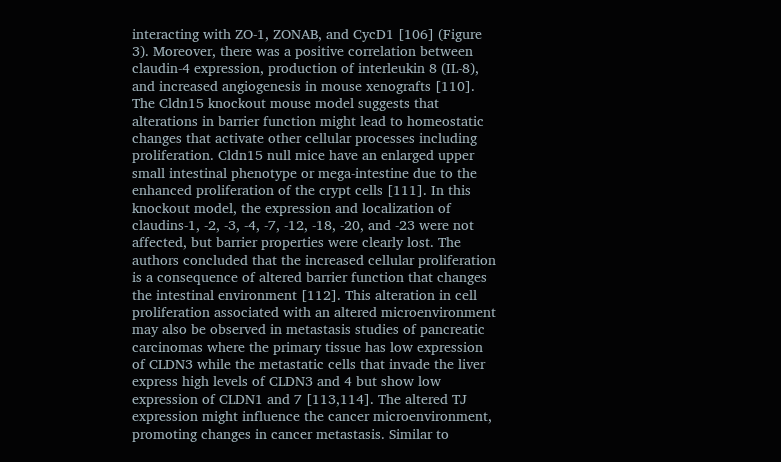interacting with ZO-1, ZONAB, and CycD1 [106] (Figure 3). Moreover, there was a positive correlation between claudin-4 expression, production of interleukin 8 (IL-8), and increased angiogenesis in mouse xenografts [110].
The Cldn15 knockout mouse model suggests that alterations in barrier function might lead to homeostatic changes that activate other cellular processes including proliferation. Cldn15 null mice have an enlarged upper small intestinal phenotype or mega-intestine due to the enhanced proliferation of the crypt cells [111]. In this knockout model, the expression and localization of claudins-1, -2, -3, -4, -7, -12, -18, -20, and -23 were not affected, but barrier properties were clearly lost. The authors concluded that the increased cellular proliferation is a consequence of altered barrier function that changes the intestinal environment [112]. This alteration in cell proliferation associated with an altered microenvironment may also be observed in metastasis studies of pancreatic carcinomas where the primary tissue has low expression of CLDN3 while the metastatic cells that invade the liver express high levels of CLDN3 and 4 but show low expression of CLDN1 and 7 [113,114]. The altered TJ expression might influence the cancer microenvironment, promoting changes in cancer metastasis. Similar to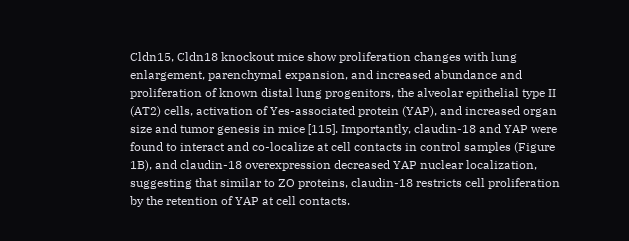Cldn15, Cldn18 knockout mice show proliferation changes with lung enlargement, parenchymal expansion, and increased abundance and proliferation of known distal lung progenitors, the alveolar epithelial type II (AT2) cells, activation of Yes-associated protein (YAP), and increased organ size and tumor genesis in mice [115]. Importantly, claudin-18 and YAP were found to interact and co-localize at cell contacts in control samples (Figure 1B), and claudin-18 overexpression decreased YAP nuclear localization, suggesting that similar to ZO proteins, claudin-18 restricts cell proliferation by the retention of YAP at cell contacts.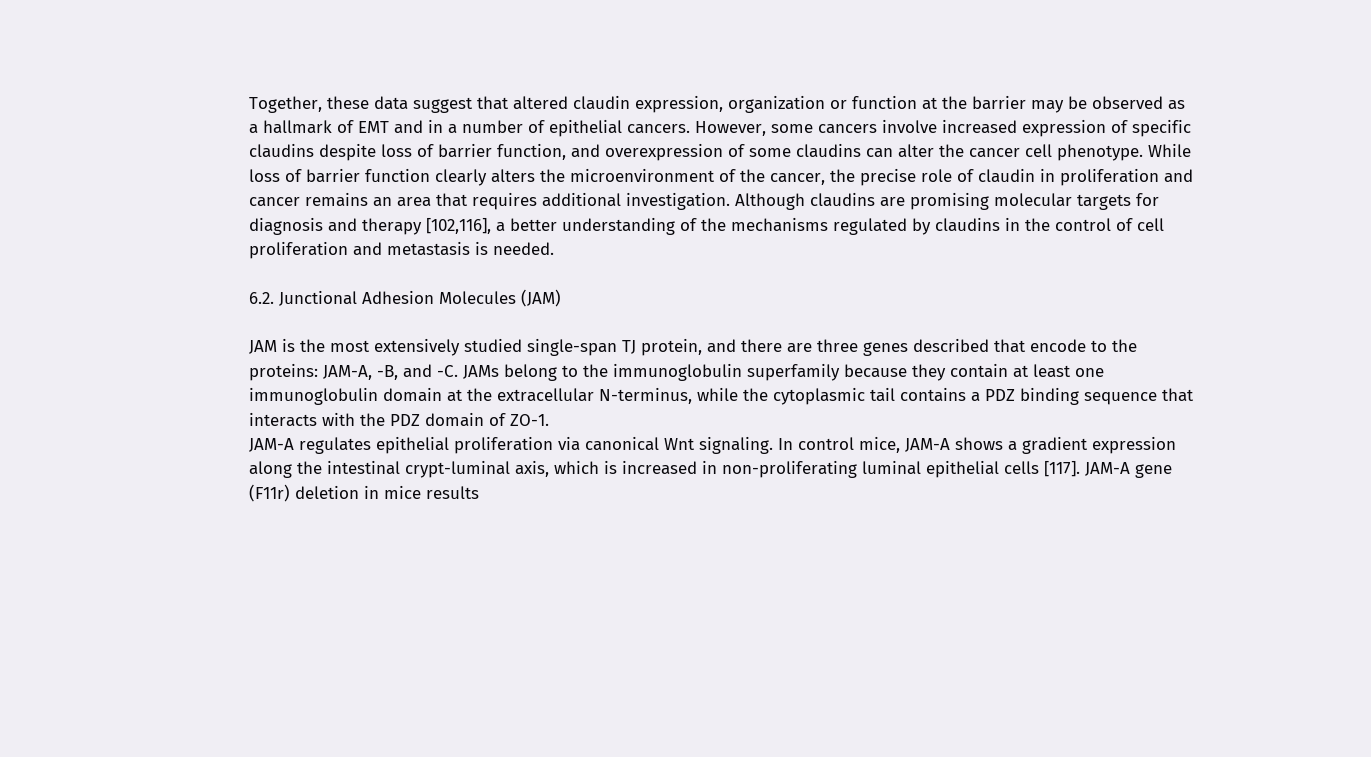Together, these data suggest that altered claudin expression, organization or function at the barrier may be observed as a hallmark of EMT and in a number of epithelial cancers. However, some cancers involve increased expression of specific claudins despite loss of barrier function, and overexpression of some claudins can alter the cancer cell phenotype. While loss of barrier function clearly alters the microenvironment of the cancer, the precise role of claudin in proliferation and cancer remains an area that requires additional investigation. Although claudins are promising molecular targets for diagnosis and therapy [102,116], a better understanding of the mechanisms regulated by claudins in the control of cell proliferation and metastasis is needed.

6.2. Junctional Adhesion Molecules (JAM)

JAM is the most extensively studied single-span TJ protein, and there are three genes described that encode to the proteins: JAM-A, -B, and -C. JAMs belong to the immunoglobulin superfamily because they contain at least one immunoglobulin domain at the extracellular N-terminus, while the cytoplasmic tail contains a PDZ binding sequence that interacts with the PDZ domain of ZO-1.
JAM-A regulates epithelial proliferation via canonical Wnt signaling. In control mice, JAM-A shows a gradient expression along the intestinal crypt-luminal axis, which is increased in non-proliferating luminal epithelial cells [117]. JAM-A gene (F11r) deletion in mice results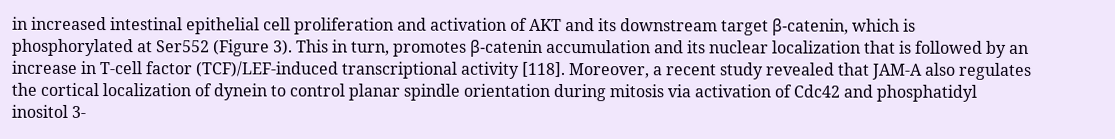in increased intestinal epithelial cell proliferation and activation of AKT and its downstream target β-catenin, which is phosphorylated at Ser552 (Figure 3). This in turn, promotes β-catenin accumulation and its nuclear localization that is followed by an increase in T-cell factor (TCF)/LEF-induced transcriptional activity [118]. Moreover, a recent study revealed that JAM-A also regulates the cortical localization of dynein to control planar spindle orientation during mitosis via activation of Cdc42 and phosphatidyl inositol 3-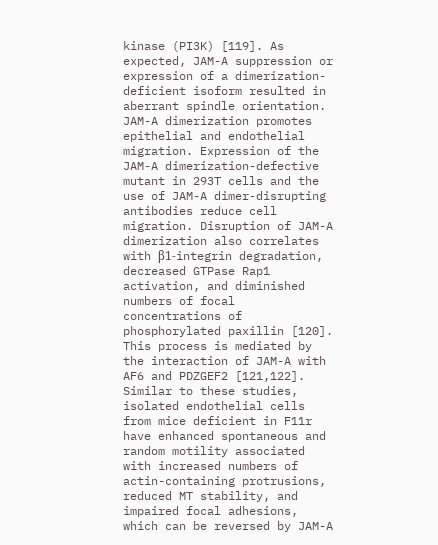kinase (PI3K) [119]. As expected, JAM-A suppression or expression of a dimerization-deficient isoform resulted in aberrant spindle orientation.
JAM-A dimerization promotes epithelial and endothelial migration. Expression of the JAM-A dimerization-defective mutant in 293T cells and the use of JAM-A dimer-disrupting antibodies reduce cell migration. Disruption of JAM-A dimerization also correlates with β1-integrin degradation, decreased GTPase Rap1 activation, and diminished numbers of focal concentrations of phosphorylated paxillin [120]. This process is mediated by the interaction of JAM-A with AF6 and PDZGEF2 [121,122]. Similar to these studies, isolated endothelial cells from mice deficient in F11r have enhanced spontaneous and random motility associated with increased numbers of actin-containing protrusions, reduced MT stability, and impaired focal adhesions, which can be reversed by JAM-A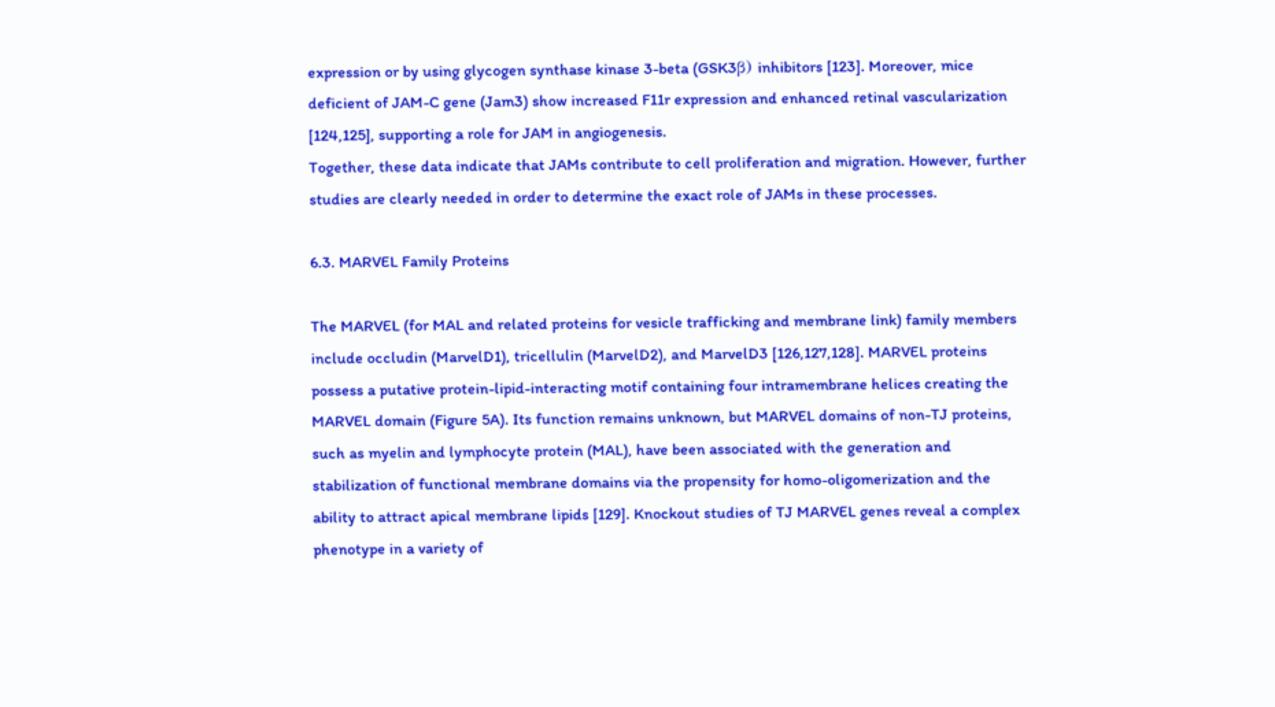expression or by using glycogen synthase kinase 3-beta (GSK3β) inhibitors [123]. Moreover, mice deficient of JAM-C gene (Jam3) show increased F11r expression and enhanced retinal vascularization [124,125], supporting a role for JAM in angiogenesis.
Together, these data indicate that JAMs contribute to cell proliferation and migration. However, further studies are clearly needed in order to determine the exact role of JAMs in these processes.

6.3. MARVEL Family Proteins

The MARVEL (for MAL and related proteins for vesicle trafficking and membrane link) family members include occludin (MarvelD1), tricellulin (MarvelD2), and MarvelD3 [126,127,128]. MARVEL proteins possess a putative protein-lipid-interacting motif containing four intramembrane helices creating the MARVEL domain (Figure 5A). Its function remains unknown, but MARVEL domains of non-TJ proteins, such as myelin and lymphocyte protein (MAL), have been associated with the generation and stabilization of functional membrane domains via the propensity for homo-oligomerization and the ability to attract apical membrane lipids [129]. Knockout studies of TJ MARVEL genes reveal a complex phenotype in a variety of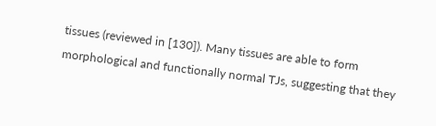tissues (reviewed in [130]). Many tissues are able to form morphological and functionally normal TJs, suggesting that they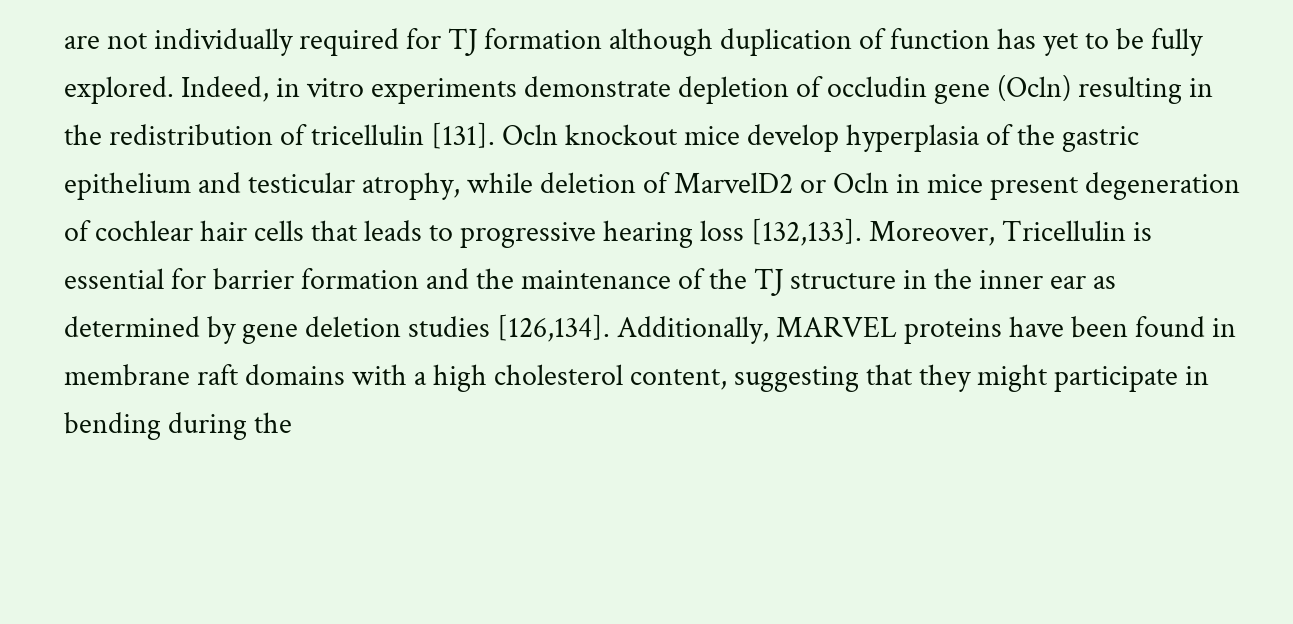are not individually required for TJ formation although duplication of function has yet to be fully explored. Indeed, in vitro experiments demonstrate depletion of occludin gene (Ocln) resulting in the redistribution of tricellulin [131]. Ocln knockout mice develop hyperplasia of the gastric epithelium and testicular atrophy, while deletion of MarvelD2 or Ocln in mice present degeneration of cochlear hair cells that leads to progressive hearing loss [132,133]. Moreover, Tricellulin is essential for barrier formation and the maintenance of the TJ structure in the inner ear as determined by gene deletion studies [126,134]. Additionally, MARVEL proteins have been found in membrane raft domains with a high cholesterol content, suggesting that they might participate in bending during the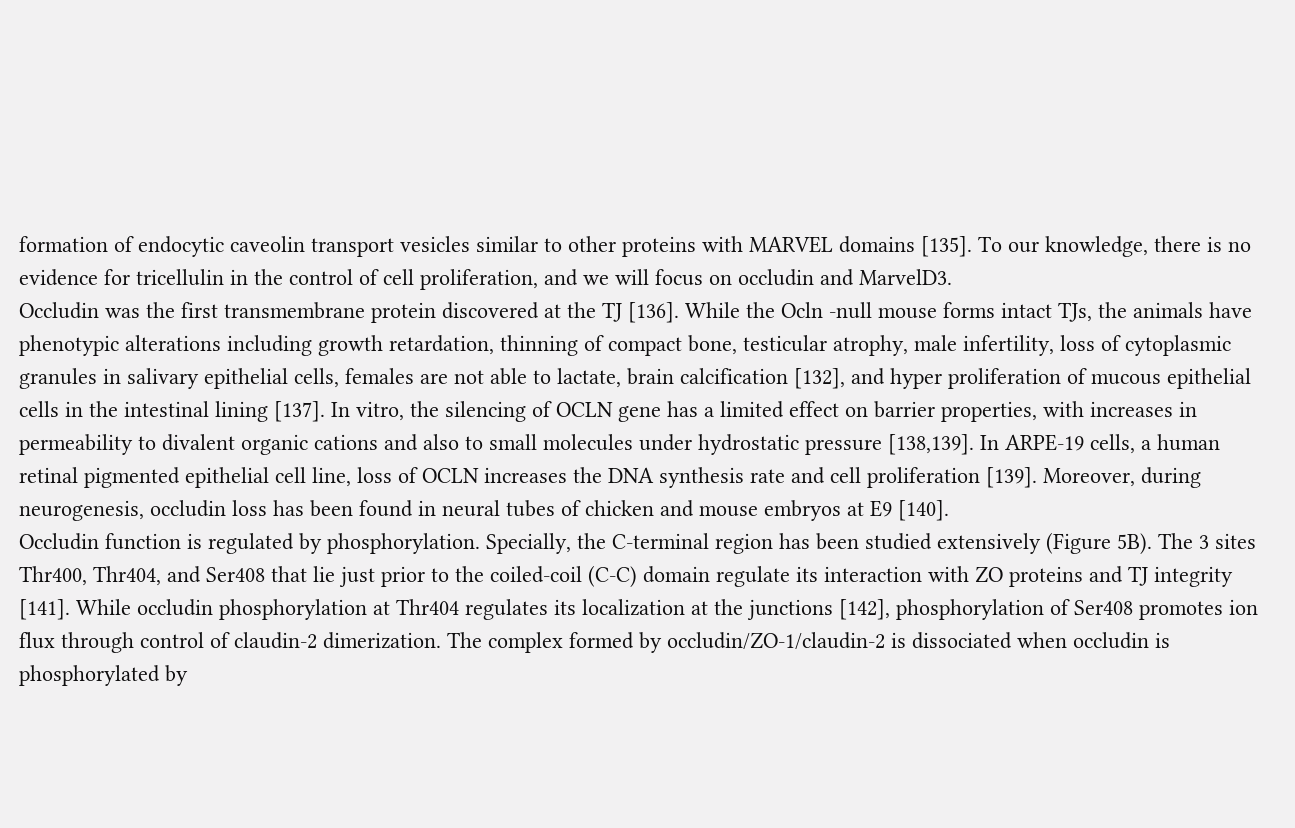formation of endocytic caveolin transport vesicles similar to other proteins with MARVEL domains [135]. To our knowledge, there is no evidence for tricellulin in the control of cell proliferation, and we will focus on occludin and MarvelD3.
Occludin was the first transmembrane protein discovered at the TJ [136]. While the Ocln -null mouse forms intact TJs, the animals have phenotypic alterations including growth retardation, thinning of compact bone, testicular atrophy, male infertility, loss of cytoplasmic granules in salivary epithelial cells, females are not able to lactate, brain calcification [132], and hyper proliferation of mucous epithelial cells in the intestinal lining [137]. In vitro, the silencing of OCLN gene has a limited effect on barrier properties, with increases in permeability to divalent organic cations and also to small molecules under hydrostatic pressure [138,139]. In ARPE-19 cells, a human retinal pigmented epithelial cell line, loss of OCLN increases the DNA synthesis rate and cell proliferation [139]. Moreover, during neurogenesis, occludin loss has been found in neural tubes of chicken and mouse embryos at E9 [140].
Occludin function is regulated by phosphorylation. Specially, the C-terminal region has been studied extensively (Figure 5B). The 3 sites Thr400, Thr404, and Ser408 that lie just prior to the coiled-coil (C-C) domain regulate its interaction with ZO proteins and TJ integrity [141]. While occludin phosphorylation at Thr404 regulates its localization at the junctions [142], phosphorylation of Ser408 promotes ion flux through control of claudin-2 dimerization. The complex formed by occludin/ZO-1/claudin-2 is dissociated when occludin is phosphorylated by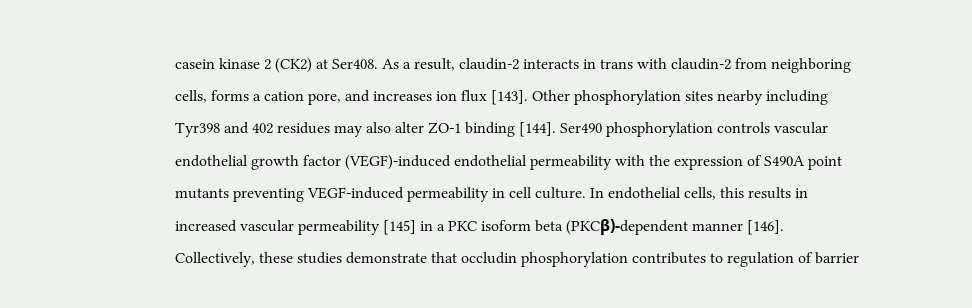casein kinase 2 (CK2) at Ser408. As a result, claudin-2 interacts in trans with claudin-2 from neighboring cells, forms a cation pore, and increases ion flux [143]. Other phosphorylation sites nearby including Tyr398 and 402 residues may also alter ZO-1 binding [144]. Ser490 phosphorylation controls vascular endothelial growth factor (VEGF)-induced endothelial permeability with the expression of S490A point mutants preventing VEGF-induced permeability in cell culture. In endothelial cells, this results in increased vascular permeability [145] in a PKC isoform beta (PKCβ)-dependent manner [146].
Collectively, these studies demonstrate that occludin phosphorylation contributes to regulation of barrier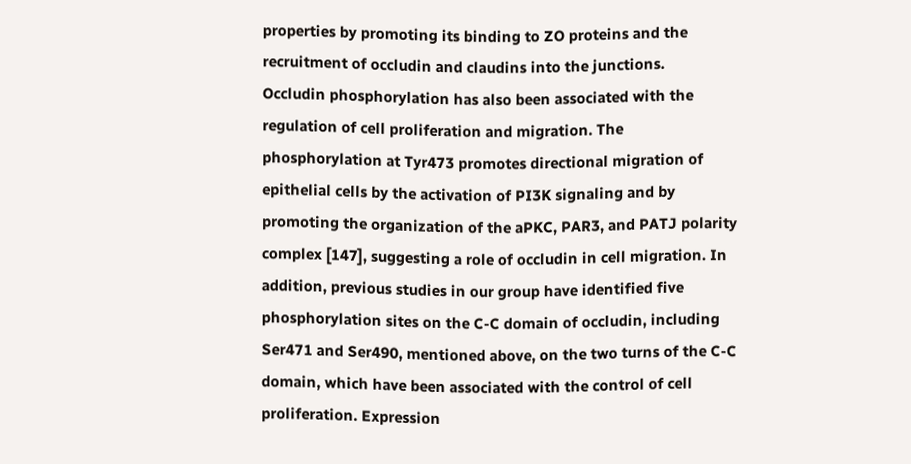properties by promoting its binding to ZO proteins and the recruitment of occludin and claudins into the junctions.
Occludin phosphorylation has also been associated with the regulation of cell proliferation and migration. The phosphorylation at Tyr473 promotes directional migration of epithelial cells by the activation of PI3K signaling and by promoting the organization of the aPKC, PAR3, and PATJ polarity complex [147], suggesting a role of occludin in cell migration. In addition, previous studies in our group have identified five phosphorylation sites on the C-C domain of occludin, including Ser471 and Ser490, mentioned above, on the two turns of the C-C domain, which have been associated with the control of cell proliferation. Expression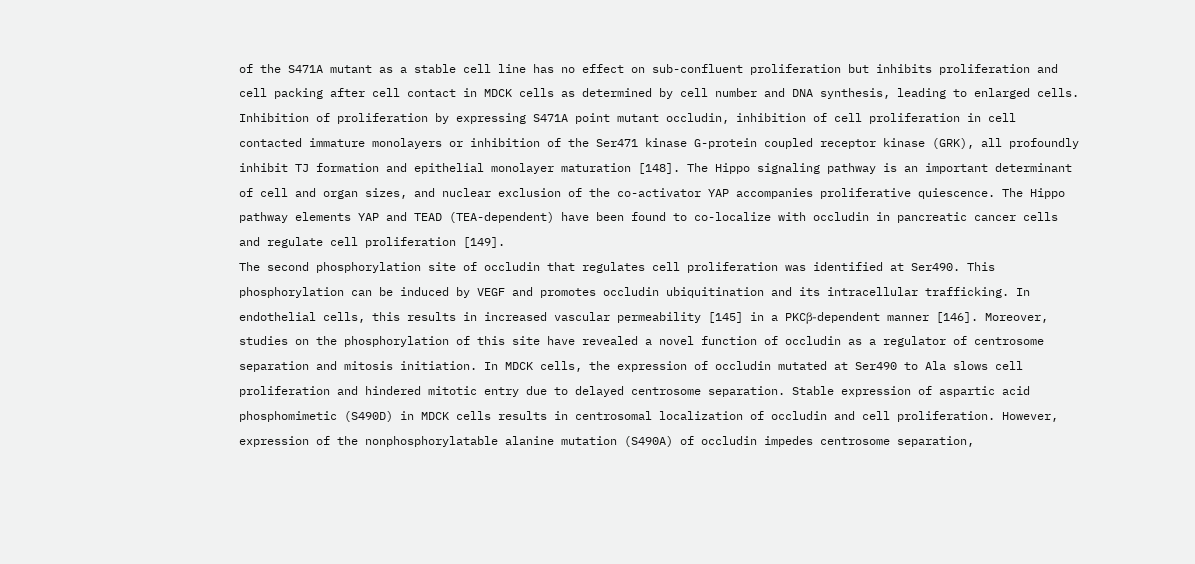of the S471A mutant as a stable cell line has no effect on sub-confluent proliferation but inhibits proliferation and cell packing after cell contact in MDCK cells as determined by cell number and DNA synthesis, leading to enlarged cells. Inhibition of proliferation by expressing S471A point mutant occludin, inhibition of cell proliferation in cell contacted immature monolayers or inhibition of the Ser471 kinase G-protein coupled receptor kinase (GRK), all profoundly inhibit TJ formation and epithelial monolayer maturation [148]. The Hippo signaling pathway is an important determinant of cell and organ sizes, and nuclear exclusion of the co-activator YAP accompanies proliferative quiescence. The Hippo pathway elements YAP and TEAD (TEA-dependent) have been found to co-localize with occludin in pancreatic cancer cells and regulate cell proliferation [149].
The second phosphorylation site of occludin that regulates cell proliferation was identified at Ser490. This phosphorylation can be induced by VEGF and promotes occludin ubiquitination and its intracellular trafficking. In endothelial cells, this results in increased vascular permeability [145] in a PKCβ-dependent manner [146]. Moreover, studies on the phosphorylation of this site have revealed a novel function of occludin as a regulator of centrosome separation and mitosis initiation. In MDCK cells, the expression of occludin mutated at Ser490 to Ala slows cell proliferation and hindered mitotic entry due to delayed centrosome separation. Stable expression of aspartic acid phosphomimetic (S490D) in MDCK cells results in centrosomal localization of occludin and cell proliferation. However, expression of the nonphosphorylatable alanine mutation (S490A) of occludin impedes centrosome separation,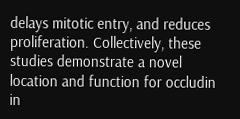delays mitotic entry, and reduces proliferation. Collectively, these studies demonstrate a novel location and function for occludin in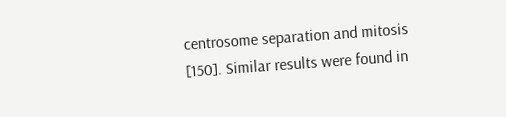centrosome separation and mitosis [150]. Similar results were found in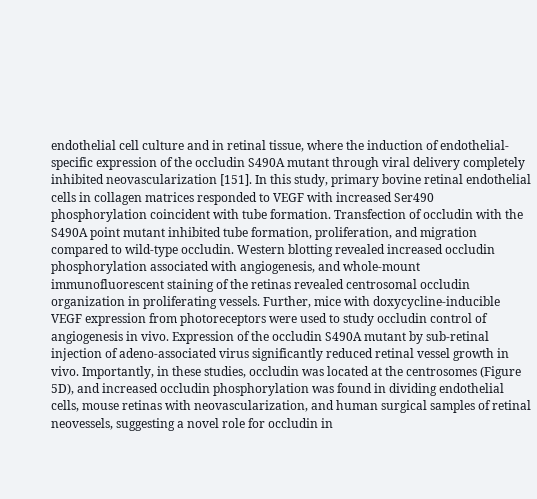endothelial cell culture and in retinal tissue, where the induction of endothelial-specific expression of the occludin S490A mutant through viral delivery completely inhibited neovascularization [151]. In this study, primary bovine retinal endothelial cells in collagen matrices responded to VEGF with increased Ser490 phosphorylation coincident with tube formation. Transfection of occludin with the S490A point mutant inhibited tube formation, proliferation, and migration compared to wild-type occludin. Western blotting revealed increased occludin phosphorylation associated with angiogenesis, and whole-mount immunofluorescent staining of the retinas revealed centrosomal occludin organization in proliferating vessels. Further, mice with doxycycline-inducible VEGF expression from photoreceptors were used to study occludin control of angiogenesis in vivo. Expression of the occludin S490A mutant by sub-retinal injection of adeno-associated virus significantly reduced retinal vessel growth in vivo. Importantly, in these studies, occludin was located at the centrosomes (Figure 5D), and increased occludin phosphorylation was found in dividing endothelial cells, mouse retinas with neovascularization, and human surgical samples of retinal neovessels, suggesting a novel role for occludin in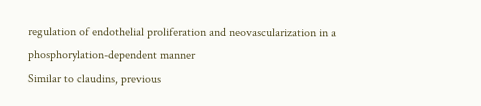regulation of endothelial proliferation and neovascularization in a phosphorylation-dependent manner
Similar to claudins, previous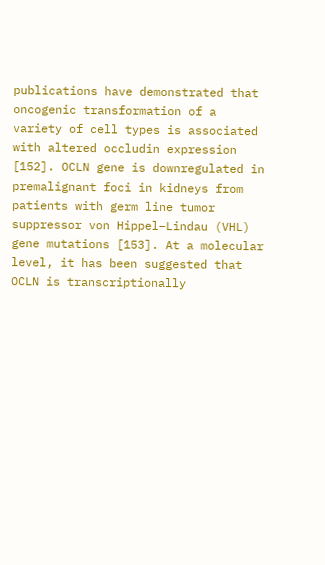publications have demonstrated that oncogenic transformation of a variety of cell types is associated with altered occludin expression [152]. OCLN gene is downregulated in premalignant foci in kidneys from patients with germ line tumor suppressor von Hippel–Lindau (VHL) gene mutations [153]. At a molecular level, it has been suggested that OCLN is transcriptionally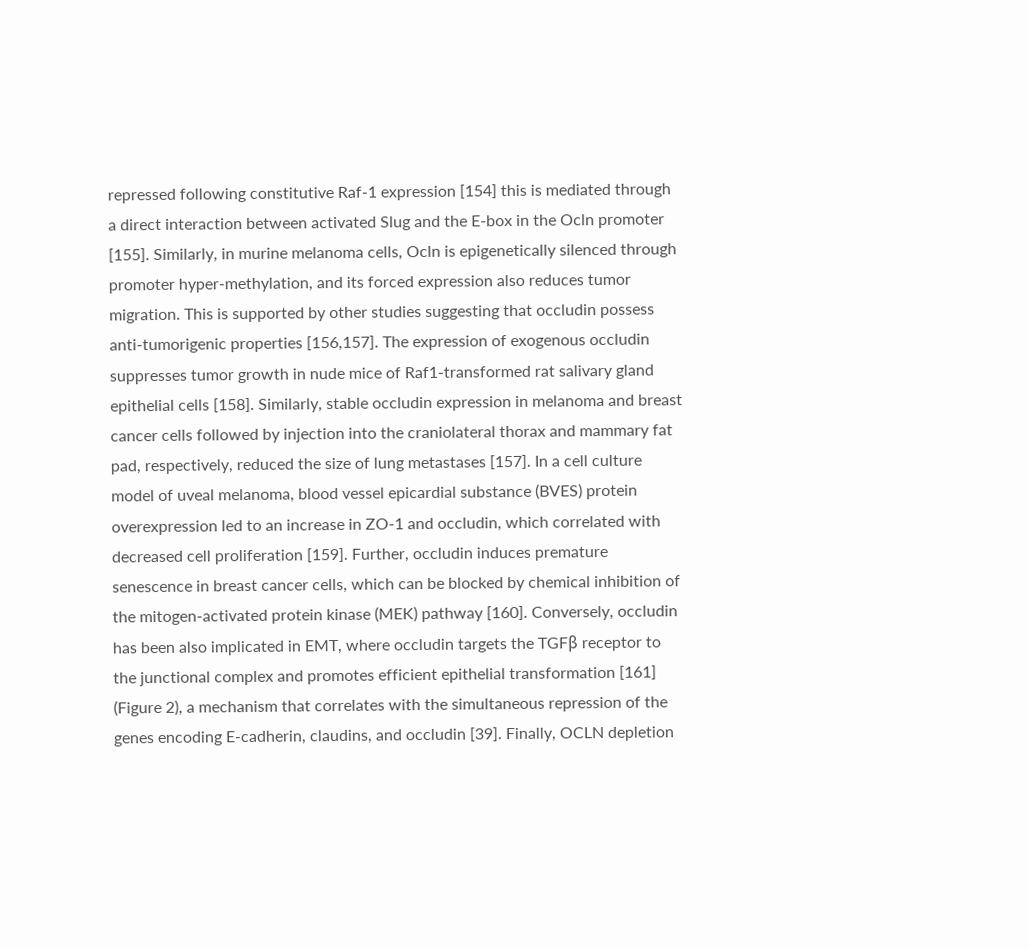repressed following constitutive Raf-1 expression [154] this is mediated through a direct interaction between activated Slug and the E-box in the Ocln promoter [155]. Similarly, in murine melanoma cells, Ocln is epigenetically silenced through promoter hyper-methylation, and its forced expression also reduces tumor migration. This is supported by other studies suggesting that occludin possess anti-tumorigenic properties [156,157]. The expression of exogenous occludin suppresses tumor growth in nude mice of Raf1-transformed rat salivary gland epithelial cells [158]. Similarly, stable occludin expression in melanoma and breast cancer cells followed by injection into the craniolateral thorax and mammary fat pad, respectively, reduced the size of lung metastases [157]. In a cell culture model of uveal melanoma, blood vessel epicardial substance (BVES) protein overexpression led to an increase in ZO-1 and occludin, which correlated with decreased cell proliferation [159]. Further, occludin induces premature senescence in breast cancer cells, which can be blocked by chemical inhibition of the mitogen-activated protein kinase (MEK) pathway [160]. Conversely, occludin has been also implicated in EMT, where occludin targets the TGFβ receptor to the junctional complex and promotes efficient epithelial transformation [161] (Figure 2), a mechanism that correlates with the simultaneous repression of the genes encoding E-cadherin, claudins, and occludin [39]. Finally, OCLN depletion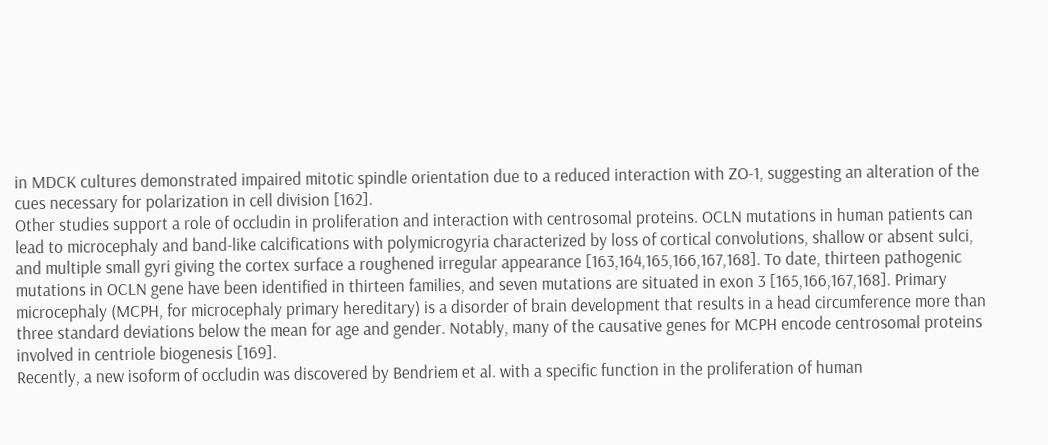in MDCK cultures demonstrated impaired mitotic spindle orientation due to a reduced interaction with ZO-1, suggesting an alteration of the cues necessary for polarization in cell division [162].
Other studies support a role of occludin in proliferation and interaction with centrosomal proteins. OCLN mutations in human patients can lead to microcephaly and band-like calcifications with polymicrogyria characterized by loss of cortical convolutions, shallow or absent sulci, and multiple small gyri giving the cortex surface a roughened irregular appearance [163,164,165,166,167,168]. To date, thirteen pathogenic mutations in OCLN gene have been identified in thirteen families, and seven mutations are situated in exon 3 [165,166,167,168]. Primary microcephaly (MCPH, for microcephaly primary hereditary) is a disorder of brain development that results in a head circumference more than three standard deviations below the mean for age and gender. Notably, many of the causative genes for MCPH encode centrosomal proteins involved in centriole biogenesis [169].
Recently, a new isoform of occludin was discovered by Bendriem et al. with a specific function in the proliferation of human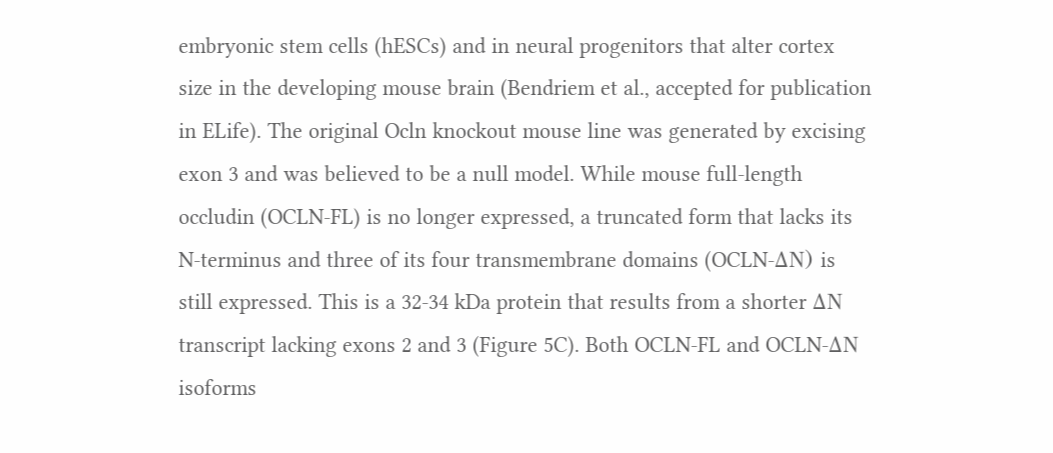embryonic stem cells (hESCs) and in neural progenitors that alter cortex size in the developing mouse brain (Bendriem et al., accepted for publication in ELife). The original Ocln knockout mouse line was generated by excising exon 3 and was believed to be a null model. While mouse full-length occludin (OCLN-FL) is no longer expressed, a truncated form that lacks its N-terminus and three of its four transmembrane domains (OCLN-ΔN) is still expressed. This is a 32-34 kDa protein that results from a shorter ΔN transcript lacking exons 2 and 3 (Figure 5C). Both OCLN-FL and OCLN-ΔN isoforms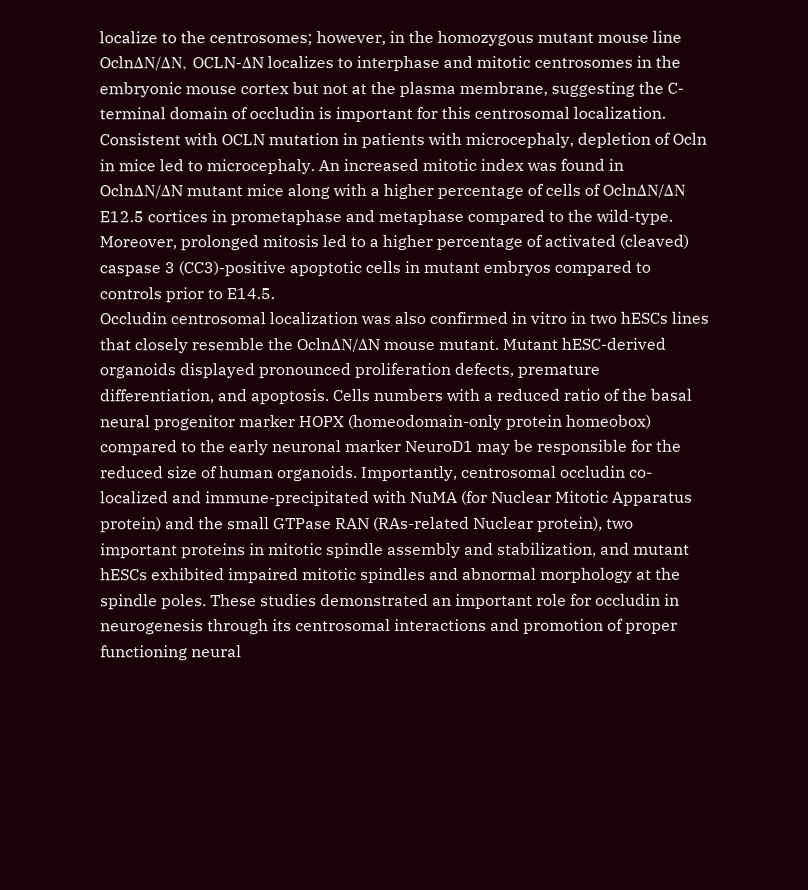localize to the centrosomes; however, in the homozygous mutant mouse line OclnΔN/ΔN, OCLN-ΔN localizes to interphase and mitotic centrosomes in the embryonic mouse cortex but not at the plasma membrane, suggesting the C-terminal domain of occludin is important for this centrosomal localization. Consistent with OCLN mutation in patients with microcephaly, depletion of Ocln in mice led to microcephaly. An increased mitotic index was found in OclnΔN/ΔN mutant mice along with a higher percentage of cells of OclnΔN/ΔN E12.5 cortices in prometaphase and metaphase compared to the wild-type. Moreover, prolonged mitosis led to a higher percentage of activated (cleaved) caspase 3 (CC3)-positive apoptotic cells in mutant embryos compared to controls prior to E14.5.
Occludin centrosomal localization was also confirmed in vitro in two hESCs lines that closely resemble the OclnΔN/ΔN mouse mutant. Mutant hESC-derived organoids displayed pronounced proliferation defects, premature differentiation, and apoptosis. Cells numbers with a reduced ratio of the basal neural progenitor marker HOPX (homeodomain-only protein homeobox) compared to the early neuronal marker NeuroD1 may be responsible for the reduced size of human organoids. Importantly, centrosomal occludin co-localized and immune-precipitated with NuMA (for Nuclear Mitotic Apparatus protein) and the small GTPase RAN (RAs-related Nuclear protein), two important proteins in mitotic spindle assembly and stabilization, and mutant hESCs exhibited impaired mitotic spindles and abnormal morphology at the spindle poles. These studies demonstrated an important role for occludin in neurogenesis through its centrosomal interactions and promotion of proper functioning neural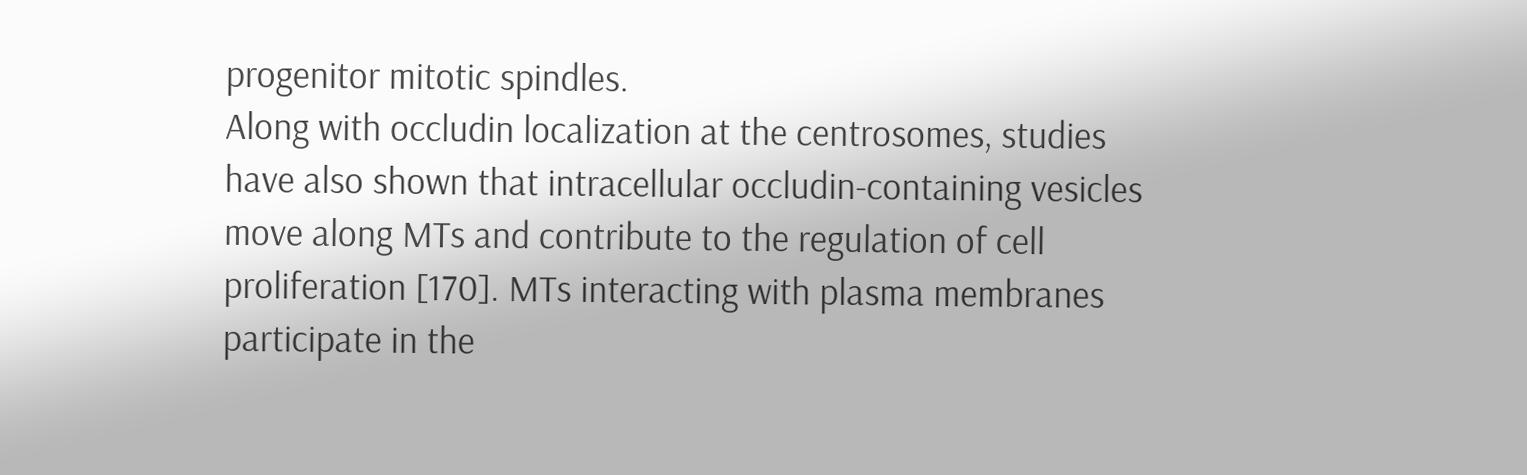progenitor mitotic spindles.
Along with occludin localization at the centrosomes, studies have also shown that intracellular occludin-containing vesicles move along MTs and contribute to the regulation of cell proliferation [170]. MTs interacting with plasma membranes participate in the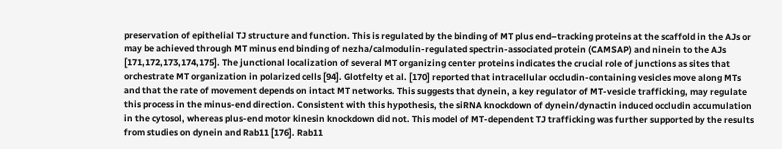preservation of epithelial TJ structure and function. This is regulated by the binding of MT plus end–tracking proteins at the scaffold in the AJs or may be achieved through MT minus end binding of nezha/calmodulin-regulated spectrin-associated protein (CAMSAP) and ninein to the AJs [171,172,173,174,175]. The junctional localization of several MT organizing center proteins indicates the crucial role of junctions as sites that orchestrate MT organization in polarized cells [94]. Glotfelty et al. [170] reported that intracellular occludin-containing vesicles move along MTs and that the rate of movement depends on intact MT networks. This suggests that dynein, a key regulator of MT-vesicle trafficking, may regulate this process in the minus-end direction. Consistent with this hypothesis, the siRNA knockdown of dynein/dynactin induced occludin accumulation in the cytosol, whereas plus-end motor kinesin knockdown did not. This model of MT-dependent TJ trafficking was further supported by the results from studies on dynein and Rab11 [176]. Rab11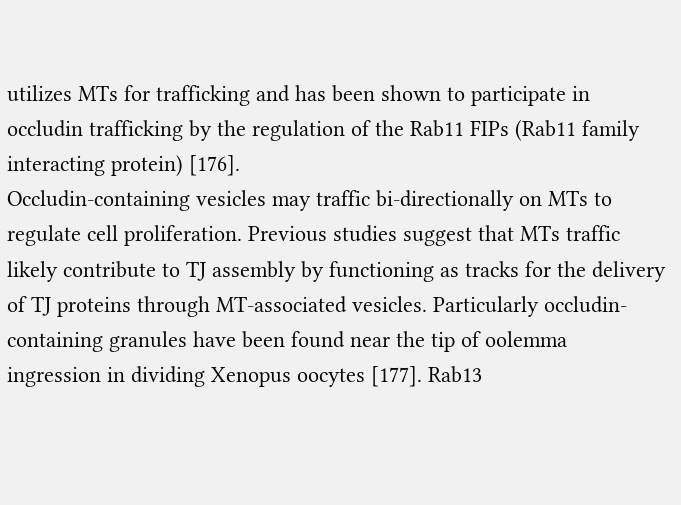utilizes MTs for trafficking and has been shown to participate in occludin trafficking by the regulation of the Rab11 FIPs (Rab11 family interacting protein) [176].
Occludin-containing vesicles may traffic bi-directionally on MTs to regulate cell proliferation. Previous studies suggest that MTs traffic likely contribute to TJ assembly by functioning as tracks for the delivery of TJ proteins through MT-associated vesicles. Particularly occludin-containing granules have been found near the tip of oolemma ingression in dividing Xenopus oocytes [177]. Rab13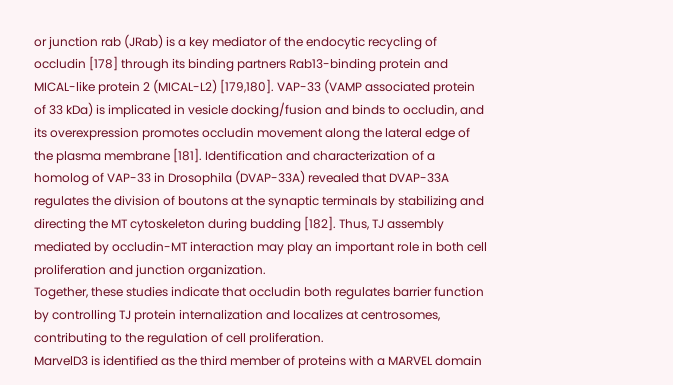or junction rab (JRab) is a key mediator of the endocytic recycling of occludin [178] through its binding partners Rab13-binding protein and MICAL-like protein 2 (MICAL-L2) [179,180]. VAP-33 (VAMP associated protein of 33 kDa) is implicated in vesicle docking/fusion and binds to occludin, and its overexpression promotes occludin movement along the lateral edge of the plasma membrane [181]. Identification and characterization of a homolog of VAP-33 in Drosophila (DVAP-33A) revealed that DVAP-33A regulates the division of boutons at the synaptic terminals by stabilizing and directing the MT cytoskeleton during budding [182]. Thus, TJ assembly mediated by occludin-MT interaction may play an important role in both cell proliferation and junction organization.
Together, these studies indicate that occludin both regulates barrier function by controlling TJ protein internalization and localizes at centrosomes, contributing to the regulation of cell proliferation.
MarvelD3 is identified as the third member of proteins with a MARVEL domain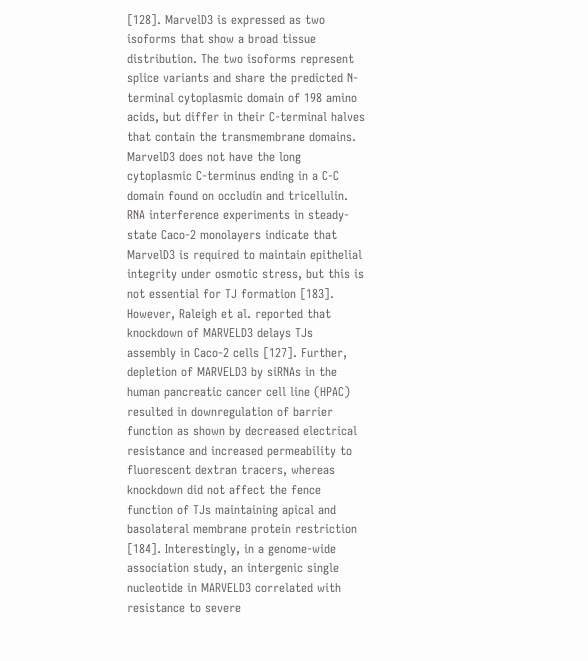[128]. MarvelD3 is expressed as two isoforms that show a broad tissue distribution. The two isoforms represent splice variants and share the predicted N-terminal cytoplasmic domain of 198 amino acids, but differ in their C-terminal halves that contain the transmembrane domains. MarvelD3 does not have the long cytoplasmic C-terminus ending in a C-C domain found on occludin and tricellulin. RNA interference experiments in steady-state Caco-2 monolayers indicate that MarvelD3 is required to maintain epithelial integrity under osmotic stress, but this is not essential for TJ formation [183]. However, Raleigh et al. reported that knockdown of MARVELD3 delays TJs assembly in Caco-2 cells [127]. Further, depletion of MARVELD3 by siRNAs in the human pancreatic cancer cell line (HPAC) resulted in downregulation of barrier function as shown by decreased electrical resistance and increased permeability to fluorescent dextran tracers, whereas knockdown did not affect the fence function of TJs maintaining apical and basolateral membrane protein restriction [184]. Interestingly, in a genome-wide association study, an intergenic single nucleotide in MARVELD3 correlated with resistance to severe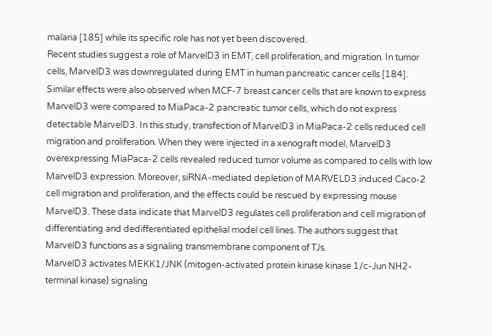malaria [185] while its specific role has not yet been discovered.
Recent studies suggest a role of MarvelD3 in EMT, cell proliferation, and migration. In tumor cells, MarvelD3 was downregulated during EMT in human pancreatic cancer cells [184]. Similar effects were also observed when MCF-7 breast cancer cells that are known to express MarvelD3 were compared to MiaPaca-2 pancreatic tumor cells, which do not express detectable MarvelD3. In this study, transfection of MarvelD3 in MiaPaca-2 cells reduced cell migration and proliferation. When they were injected in a xenograft model, MarvelD3 overexpressing MiaPaca-2 cells revealed reduced tumor volume as compared to cells with low MarvelD3 expression. Moreover, siRNA-mediated depletion of MARVELD3 induced Caco-2 cell migration and proliferation, and the effects could be rescued by expressing mouse MarvelD3. These data indicate that MarvelD3 regulates cell proliferation and cell migration of differentiating and dedifferentiated epithelial model cell lines. The authors suggest that MarvelD3 functions as a signaling transmembrane component of TJs.
MarvelD3 activates MEKK1/JNK (mitogen-activated protein kinase kinase 1/c-Jun NH2-terminal kinase) signaling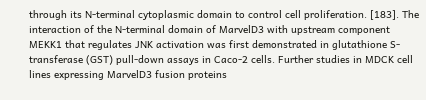through its N-terminal cytoplasmic domain to control cell proliferation. [183]. The interaction of the N-terminal domain of MarvelD3 with upstream component MEKK1 that regulates JNK activation was first demonstrated in glutathione S-transferase (GST) pull-down assays in Caco-2 cells. Further studies in MDCK cell lines expressing MarvelD3 fusion proteins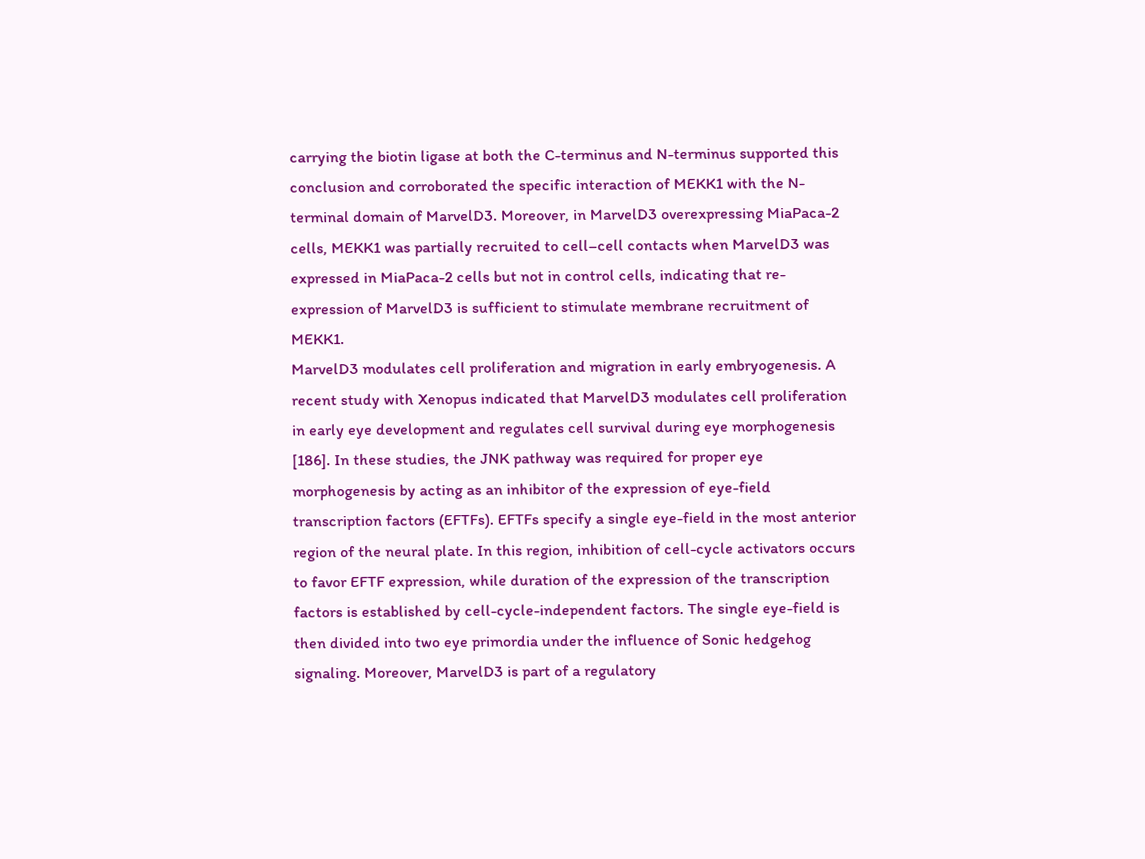carrying the biotin ligase at both the C-terminus and N-terminus supported this conclusion and corroborated the specific interaction of MEKK1 with the N-terminal domain of MarvelD3. Moreover, in MarvelD3 overexpressing MiaPaca-2 cells, MEKK1 was partially recruited to cell–cell contacts when MarvelD3 was expressed in MiaPaca-2 cells but not in control cells, indicating that re-expression of MarvelD3 is sufficient to stimulate membrane recruitment of MEKK1.
MarvelD3 modulates cell proliferation and migration in early embryogenesis. A recent study with Xenopus indicated that MarvelD3 modulates cell proliferation in early eye development and regulates cell survival during eye morphogenesis [186]. In these studies, the JNK pathway was required for proper eye morphogenesis by acting as an inhibitor of the expression of eye-field transcription factors (EFTFs). EFTFs specify a single eye-field in the most anterior region of the neural plate. In this region, inhibition of cell-cycle activators occurs to favor EFTF expression, while duration of the expression of the transcription factors is established by cell-cycle-independent factors. The single eye-field is then divided into two eye primordia under the influence of Sonic hedgehog signaling. Moreover, MarvelD3 is part of a regulatory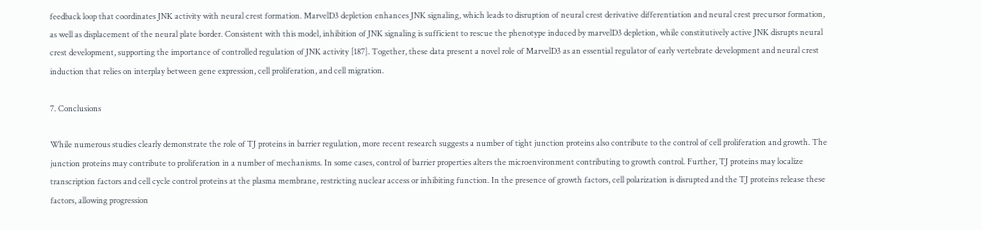feedback loop that coordinates JNK activity with neural crest formation. MarvelD3 depletion enhances JNK signaling, which leads to disruption of neural crest derivative differentiation and neural crest precursor formation, as well as displacement of the neural plate border. Consistent with this model, inhibition of JNK signaling is sufficient to rescue the phenotype induced by marvelD3 depletion, while constitutively active JNK disrupts neural crest development, supporting the importance of controlled regulation of JNK activity [187]. Together, these data present a novel role of MarvelD3 as an essential regulator of early vertebrate development and neural crest induction that relies on interplay between gene expression, cell proliferation, and cell migration.

7. Conclusions

While numerous studies clearly demonstrate the role of TJ proteins in barrier regulation, more recent research suggests a number of tight junction proteins also contribute to the control of cell proliferation and growth. The junction proteins may contribute to proliferation in a number of mechanisms. In some cases, control of barrier properties alters the microenvironment contributing to growth control. Further, TJ proteins may localize transcription factors and cell cycle control proteins at the plasma membrane, restricting nuclear access or inhibiting function. In the presence of growth factors, cell polarization is disrupted and the TJ proteins release these factors, allowing progression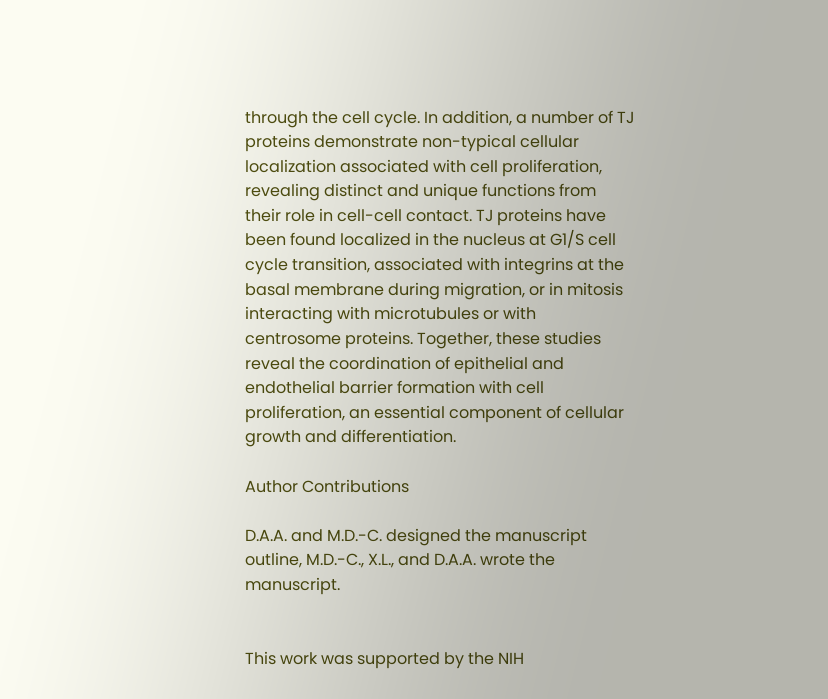through the cell cycle. In addition, a number of TJ proteins demonstrate non-typical cellular localization associated with cell proliferation, revealing distinct and unique functions from their role in cell-cell contact. TJ proteins have been found localized in the nucleus at G1/S cell cycle transition, associated with integrins at the basal membrane during migration, or in mitosis interacting with microtubules or with centrosome proteins. Together, these studies reveal the coordination of epithelial and endothelial barrier formation with cell proliferation, an essential component of cellular growth and differentiation.

Author Contributions

D.A.A. and M.D.-C. designed the manuscript outline, M.D.-C., X.L., and D.A.A. wrote the manuscript.


This work was supported by the NIH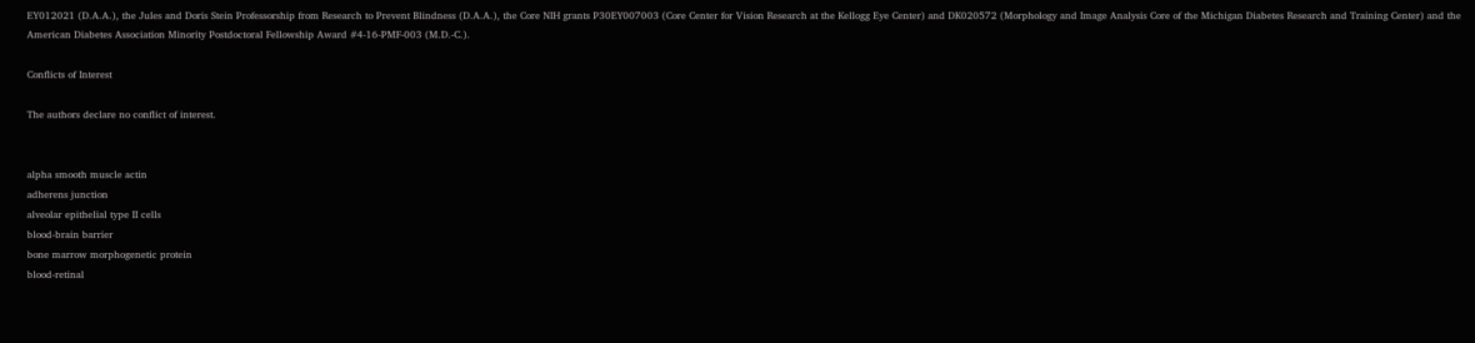EY012021 (D.A.A.), the Jules and Doris Stein Professorship from Research to Prevent Blindness (D.A.A.), the Core NIH grants P30EY007003 (Core Center for Vision Research at the Kellogg Eye Center) and DK020572 (Morphology and Image Analysis Core of the Michigan Diabetes Research and Training Center) and the American Diabetes Association Minority Postdoctoral Fellowship Award #4-16-PMF-003 (M.D.-C.).

Conflicts of Interest

The authors declare no conflict of interest.


alpha smooth muscle actin
adherens junction
alveolar epithelial type II cells
blood-brain barrier
bone marrow morphogenetic protein
blood-retinal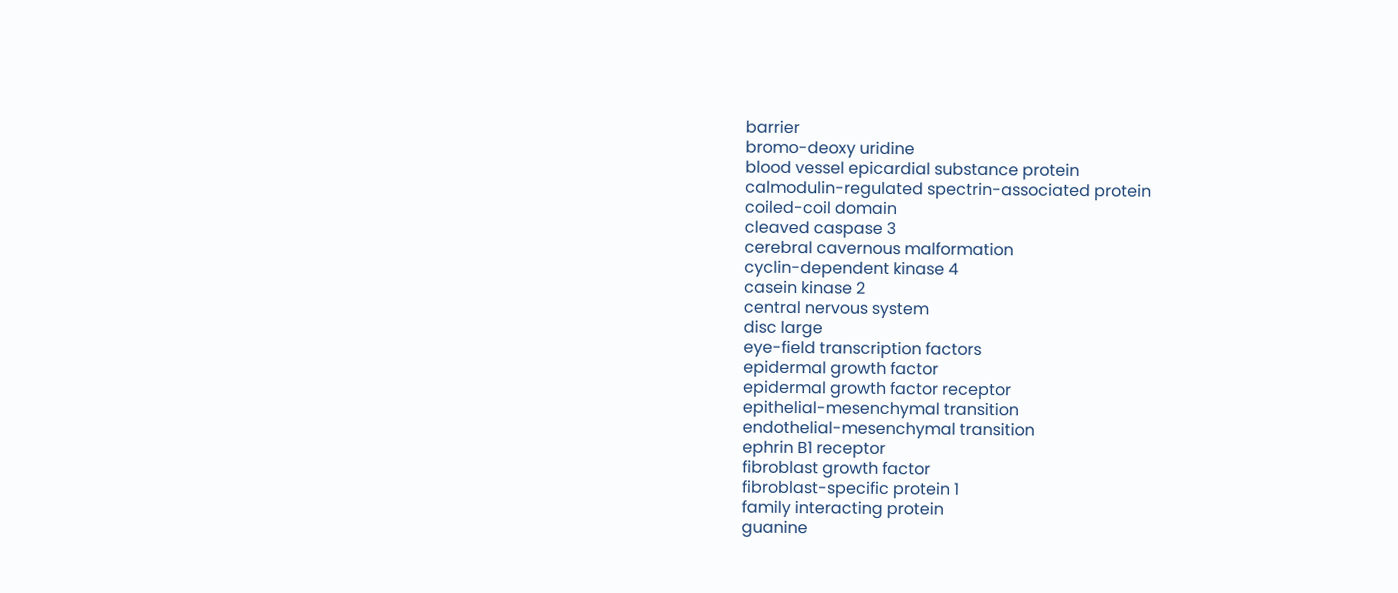barrier
bromo-deoxy uridine
blood vessel epicardial substance protein
calmodulin-regulated spectrin-associated protein
coiled-coil domain
cleaved caspase 3
cerebral cavernous malformation
cyclin-dependent kinase 4
casein kinase 2
central nervous system
disc large
eye-field transcription factors
epidermal growth factor
epidermal growth factor receptor
epithelial-mesenchymal transition
endothelial-mesenchymal transition
ephrin B1 receptor
fibroblast growth factor
fibroblast-specific protein 1
family interacting protein
guanine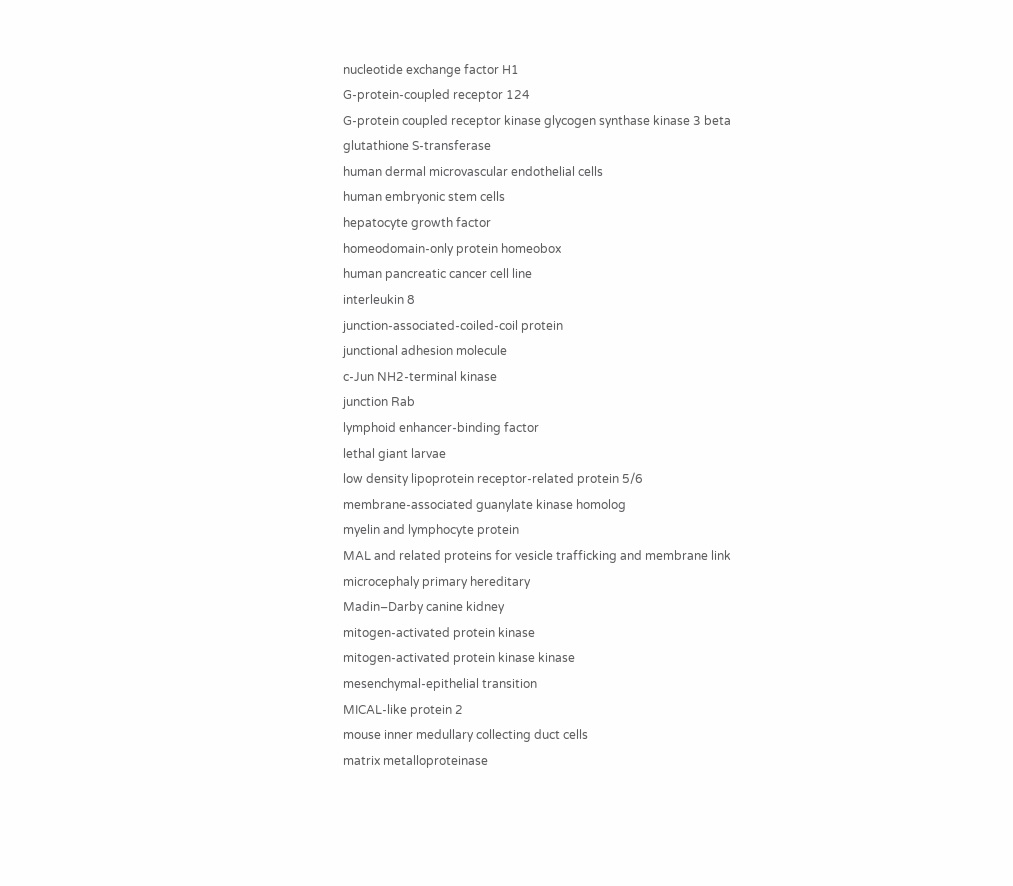nucleotide exchange factor H1
G-protein-coupled receptor 124
G-protein coupled receptor kinase glycogen synthase kinase 3 beta
glutathione S-transferase
human dermal microvascular endothelial cells
human embryonic stem cells
hepatocyte growth factor
homeodomain-only protein homeobox
human pancreatic cancer cell line
interleukin 8
junction-associated-coiled-coil protein
junctional adhesion molecule
c-Jun NH2-terminal kinase
junction Rab
lymphoid enhancer-binding factor
lethal giant larvae
low density lipoprotein receptor-related protein 5/6
membrane-associated guanylate kinase homolog
myelin and lymphocyte protein
MAL and related proteins for vesicle trafficking and membrane link
microcephaly primary hereditary
Madin–Darby canine kidney
mitogen-activated protein kinase
mitogen-activated protein kinase kinase
mesenchymal-epithelial transition
MICAL-like protein 2
mouse inner medullary collecting duct cells
matrix metalloproteinase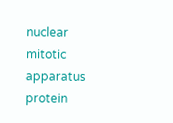nuclear mitotic apparatus protein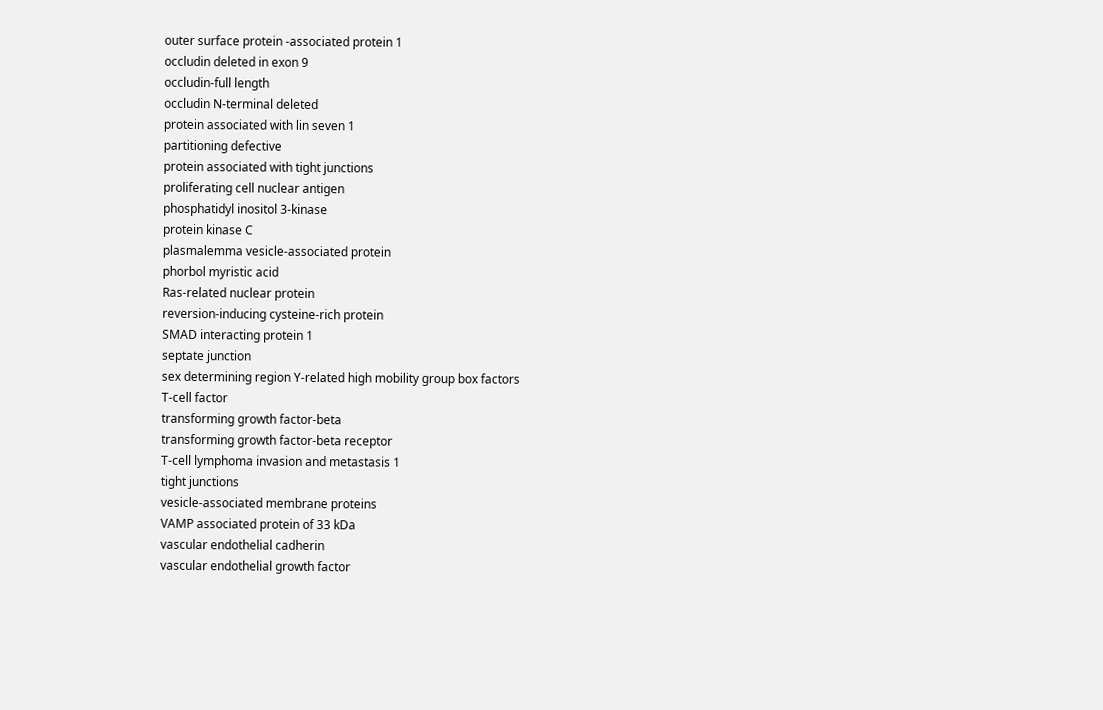outer surface protein -associated protein 1
occludin deleted in exon 9
occludin-full length
occludin N-terminal deleted
protein associated with lin seven 1
partitioning defective
protein associated with tight junctions
proliferating cell nuclear antigen
phosphatidyl inositol 3-kinase
protein kinase C
plasmalemma vesicle-associated protein
phorbol myristic acid
Ras-related nuclear protein
reversion-inducing cysteine-rich protein
SMAD interacting protein 1
septate junction
sex determining region Y-related high mobility group box factors
T-cell factor
transforming growth factor-beta
transforming growth factor-beta receptor
T-cell lymphoma invasion and metastasis 1
tight junctions
vesicle-associated membrane proteins
VAMP associated protein of 33 kDa
vascular endothelial cadherin
vascular endothelial growth factor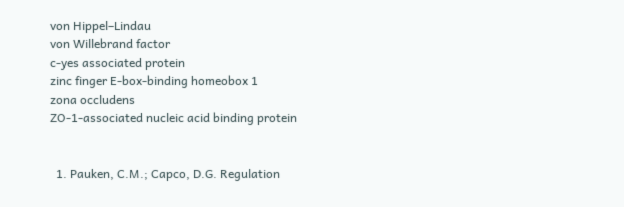von Hippel–Lindau
von Willebrand factor
c-yes associated protein
zinc finger E-box-binding homeobox 1
zona occludens
ZO-1-associated nucleic acid binding protein


  1. Pauken, C.M.; Capco, D.G. Regulation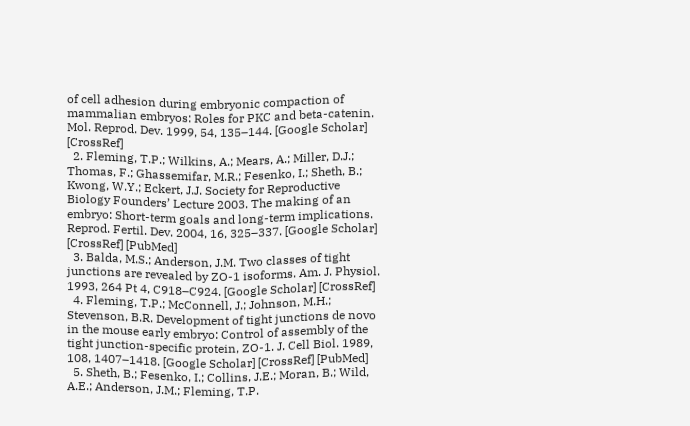of cell adhesion during embryonic compaction of mammalian embryos: Roles for PKC and beta-catenin. Mol. Reprod. Dev. 1999, 54, 135–144. [Google Scholar] [CrossRef]
  2. Fleming, T.P.; Wilkins, A.; Mears, A.; Miller, D.J.; Thomas, F.; Ghassemifar, M.R.; Fesenko, I.; Sheth, B.; Kwong, W.Y.; Eckert, J.J. Society for Reproductive Biology Founders’ Lecture 2003. The making of an embryo: Short-term goals and long-term implications. Reprod. Fertil. Dev. 2004, 16, 325–337. [Google Scholar] [CrossRef] [PubMed]
  3. Balda, M.S.; Anderson, J.M. Two classes of tight junctions are revealed by ZO-1 isoforms. Am. J. Physiol. 1993, 264 Pt 4, C918–C924. [Google Scholar] [CrossRef]
  4. Fleming, T.P.; McConnell, J.; Johnson, M.H.; Stevenson, B.R. Development of tight junctions de novo in the mouse early embryo: Control of assembly of the tight junction-specific protein, ZO-1. J. Cell Biol. 1989, 108, 1407–1418. [Google Scholar] [CrossRef] [PubMed]
  5. Sheth, B.; Fesenko, I.; Collins, J.E.; Moran, B.; Wild, A.E.; Anderson, J.M.; Fleming, T.P.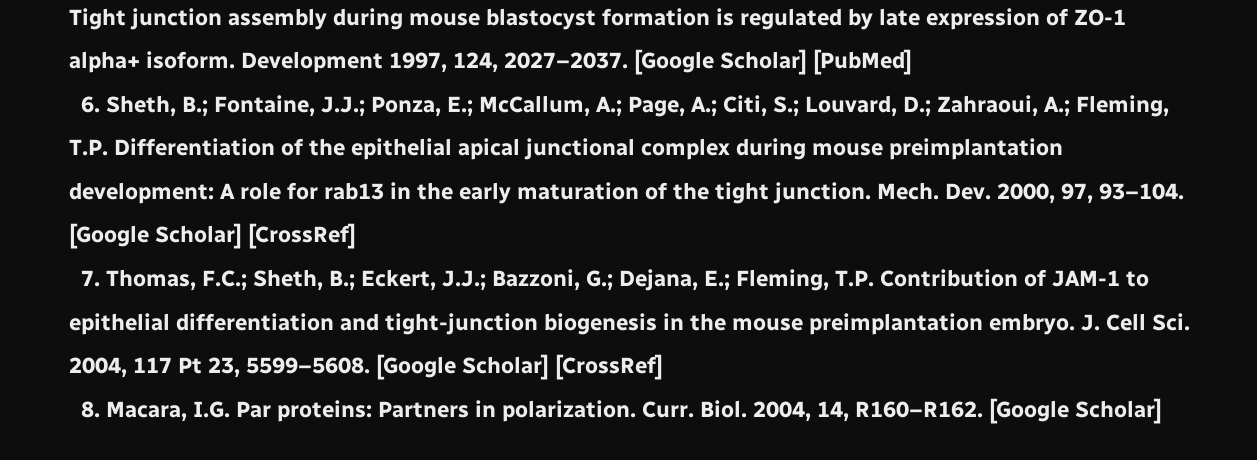Tight junction assembly during mouse blastocyst formation is regulated by late expression of ZO-1 alpha+ isoform. Development 1997, 124, 2027–2037. [Google Scholar] [PubMed]
  6. Sheth, B.; Fontaine, J.J.; Ponza, E.; McCallum, A.; Page, A.; Citi, S.; Louvard, D.; Zahraoui, A.; Fleming, T.P. Differentiation of the epithelial apical junctional complex during mouse preimplantation development: A role for rab13 in the early maturation of the tight junction. Mech. Dev. 2000, 97, 93–104. [Google Scholar] [CrossRef]
  7. Thomas, F.C.; Sheth, B.; Eckert, J.J.; Bazzoni, G.; Dejana, E.; Fleming, T.P. Contribution of JAM-1 to epithelial differentiation and tight-junction biogenesis in the mouse preimplantation embryo. J. Cell Sci. 2004, 117 Pt 23, 5599–5608. [Google Scholar] [CrossRef]
  8. Macara, I.G. Par proteins: Partners in polarization. Curr. Biol. 2004, 14, R160–R162. [Google Scholar]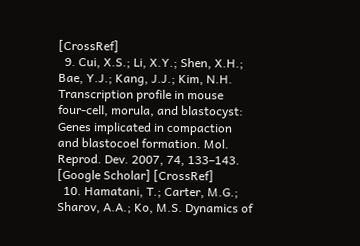[CrossRef]
  9. Cui, X.S.; Li, X.Y.; Shen, X.H.; Bae, Y.J.; Kang, J.J.; Kim, N.H. Transcription profile in mouse four-cell, morula, and blastocyst: Genes implicated in compaction and blastocoel formation. Mol. Reprod. Dev. 2007, 74, 133–143. [Google Scholar] [CrossRef]
  10. Hamatani, T.; Carter, M.G.; Sharov, A.A.; Ko, M.S. Dynamics of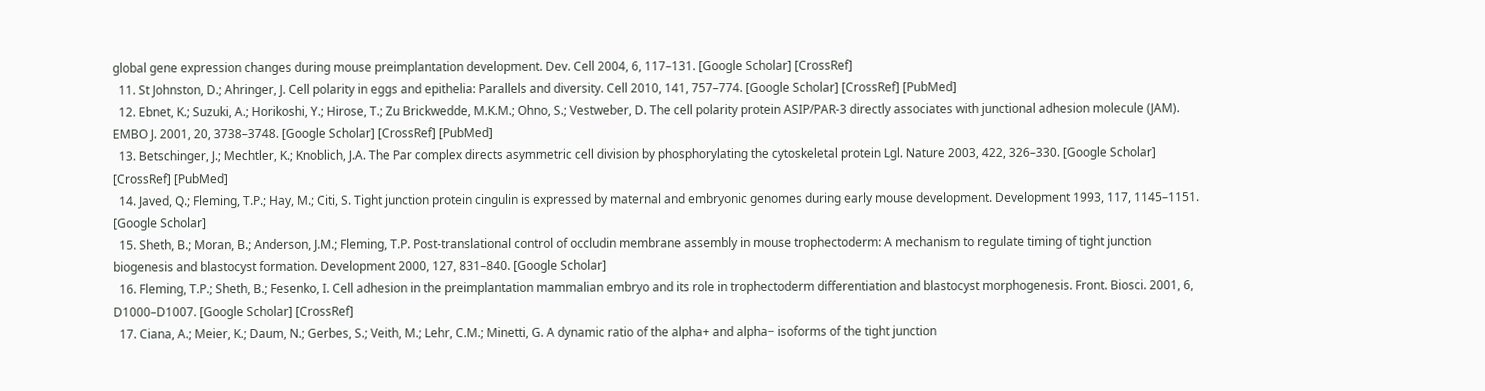global gene expression changes during mouse preimplantation development. Dev. Cell 2004, 6, 117–131. [Google Scholar] [CrossRef]
  11. St Johnston, D.; Ahringer, J. Cell polarity in eggs and epithelia: Parallels and diversity. Cell 2010, 141, 757–774. [Google Scholar] [CrossRef] [PubMed]
  12. Ebnet, K.; Suzuki, A.; Horikoshi, Y.; Hirose, T.; Zu Brickwedde, M.K.M.; Ohno, S.; Vestweber, D. The cell polarity protein ASIP/PAR-3 directly associates with junctional adhesion molecule (JAM). EMBO J. 2001, 20, 3738–3748. [Google Scholar] [CrossRef] [PubMed]
  13. Betschinger, J.; Mechtler, K.; Knoblich, J.A. The Par complex directs asymmetric cell division by phosphorylating the cytoskeletal protein Lgl. Nature 2003, 422, 326–330. [Google Scholar] [CrossRef] [PubMed]
  14. Javed, Q.; Fleming, T.P.; Hay, M.; Citi, S. Tight junction protein cingulin is expressed by maternal and embryonic genomes during early mouse development. Development 1993, 117, 1145–1151. [Google Scholar]
  15. Sheth, B.; Moran, B.; Anderson, J.M.; Fleming, T.P. Post-translational control of occludin membrane assembly in mouse trophectoderm: A mechanism to regulate timing of tight junction biogenesis and blastocyst formation. Development 2000, 127, 831–840. [Google Scholar]
  16. Fleming, T.P.; Sheth, B.; Fesenko, I. Cell adhesion in the preimplantation mammalian embryo and its role in trophectoderm differentiation and blastocyst morphogenesis. Front. Biosci. 2001, 6, D1000–D1007. [Google Scholar] [CrossRef]
  17. Ciana, A.; Meier, K.; Daum, N.; Gerbes, S.; Veith, M.; Lehr, C.M.; Minetti, G. A dynamic ratio of the alpha+ and alpha− isoforms of the tight junction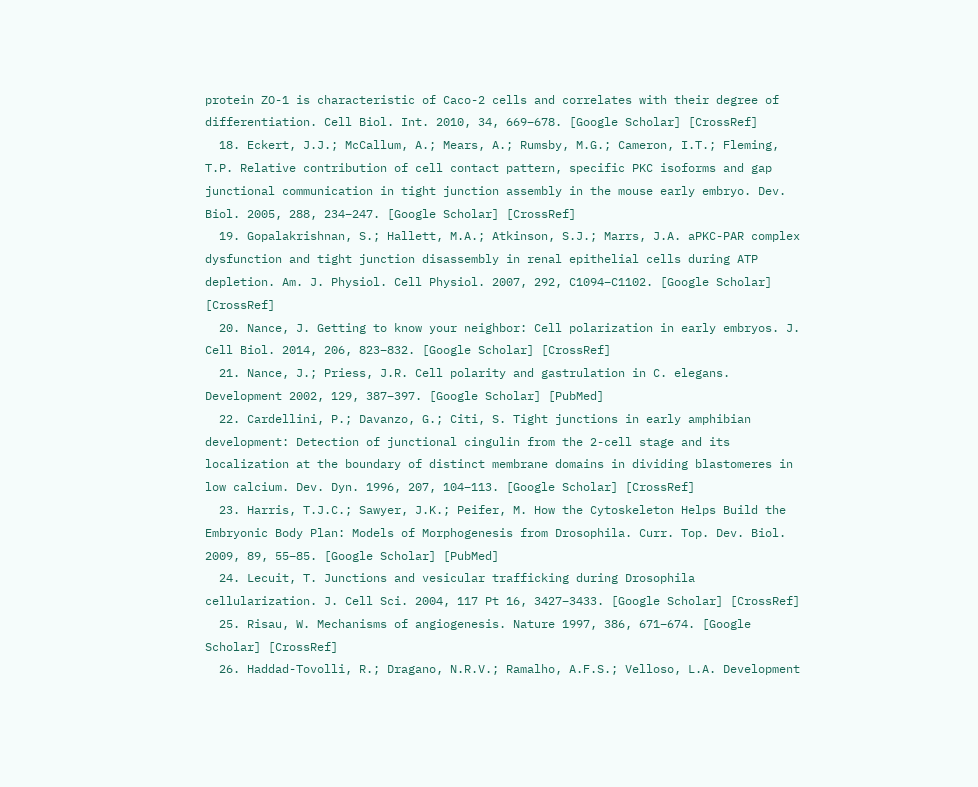protein ZO-1 is characteristic of Caco-2 cells and correlates with their degree of differentiation. Cell Biol. Int. 2010, 34, 669–678. [Google Scholar] [CrossRef]
  18. Eckert, J.J.; McCallum, A.; Mears, A.; Rumsby, M.G.; Cameron, I.T.; Fleming, T.P. Relative contribution of cell contact pattern, specific PKC isoforms and gap junctional communication in tight junction assembly in the mouse early embryo. Dev. Biol. 2005, 288, 234–247. [Google Scholar] [CrossRef]
  19. Gopalakrishnan, S.; Hallett, M.A.; Atkinson, S.J.; Marrs, J.A. aPKC-PAR complex dysfunction and tight junction disassembly in renal epithelial cells during ATP depletion. Am. J. Physiol. Cell Physiol. 2007, 292, C1094–C1102. [Google Scholar] [CrossRef]
  20. Nance, J. Getting to know your neighbor: Cell polarization in early embryos. J. Cell Biol. 2014, 206, 823–832. [Google Scholar] [CrossRef]
  21. Nance, J.; Priess, J.R. Cell polarity and gastrulation in C. elegans. Development 2002, 129, 387–397. [Google Scholar] [PubMed]
  22. Cardellini, P.; Davanzo, G.; Citi, S. Tight junctions in early amphibian development: Detection of junctional cingulin from the 2-cell stage and its localization at the boundary of distinct membrane domains in dividing blastomeres in low calcium. Dev. Dyn. 1996, 207, 104–113. [Google Scholar] [CrossRef]
  23. Harris, T.J.C.; Sawyer, J.K.; Peifer, M. How the Cytoskeleton Helps Build the Embryonic Body Plan: Models of Morphogenesis from Drosophila. Curr. Top. Dev. Biol. 2009, 89, 55–85. [Google Scholar] [PubMed]
  24. Lecuit, T. Junctions and vesicular trafficking during Drosophila cellularization. J. Cell Sci. 2004, 117 Pt 16, 3427–3433. [Google Scholar] [CrossRef]
  25. Risau, W. Mechanisms of angiogenesis. Nature 1997, 386, 671–674. [Google Scholar] [CrossRef]
  26. Haddad-Tovolli, R.; Dragano, N.R.V.; Ramalho, A.F.S.; Velloso, L.A. Development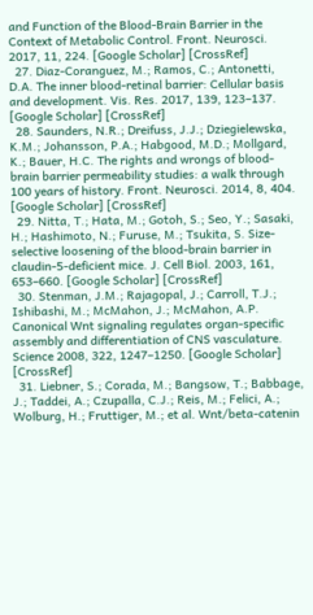and Function of the Blood-Brain Barrier in the Context of Metabolic Control. Front. Neurosci. 2017, 11, 224. [Google Scholar] [CrossRef]
  27. Diaz-Coranguez, M.; Ramos, C.; Antonetti, D.A. The inner blood-retinal barrier: Cellular basis and development. Vis. Res. 2017, 139, 123–137. [Google Scholar] [CrossRef]
  28. Saunders, N.R.; Dreifuss, J.J.; Dziegielewska, K.M.; Johansson, P.A.; Habgood, M.D.; Mollgard, K.; Bauer, H.C. The rights and wrongs of blood-brain barrier permeability studies: a walk through 100 years of history. Front. Neurosci. 2014, 8, 404. [Google Scholar] [CrossRef]
  29. Nitta, T.; Hata, M.; Gotoh, S.; Seo, Y.; Sasaki, H.; Hashimoto, N.; Furuse, M.; Tsukita, S. Size-selective loosening of the blood-brain barrier in claudin-5-deficient mice. J. Cell Biol. 2003, 161, 653–660. [Google Scholar] [CrossRef]
  30. Stenman, J.M.; Rajagopal, J.; Carroll, T.J.; Ishibashi, M.; McMahon, J.; McMahon, A.P. Canonical Wnt signaling regulates organ-specific assembly and differentiation of CNS vasculature. Science 2008, 322, 1247–1250. [Google Scholar] [CrossRef]
  31. Liebner, S.; Corada, M.; Bangsow, T.; Babbage, J.; Taddei, A.; Czupalla, C.J.; Reis, M.; Felici, A.; Wolburg, H.; Fruttiger, M.; et al. Wnt/beta-catenin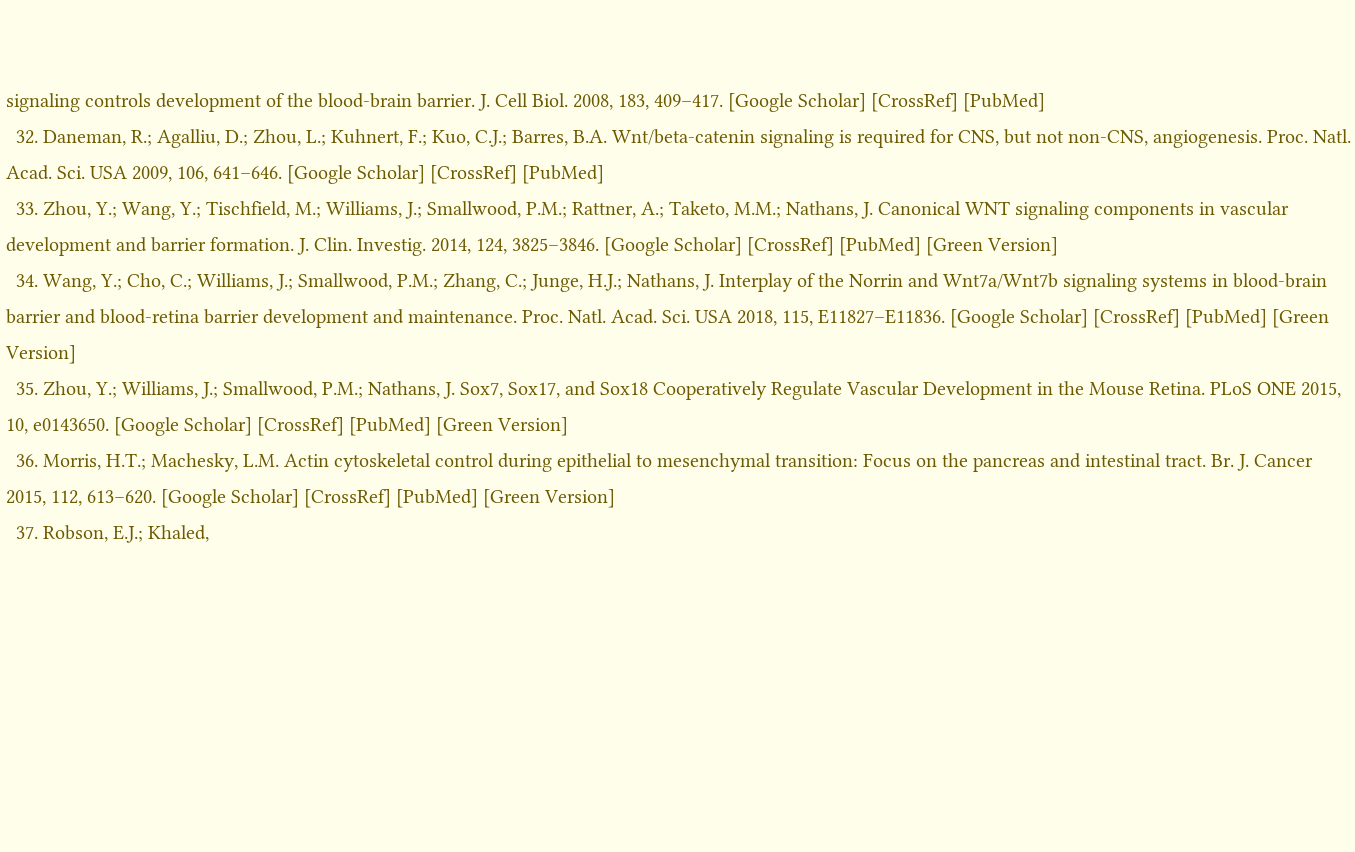signaling controls development of the blood-brain barrier. J. Cell Biol. 2008, 183, 409–417. [Google Scholar] [CrossRef] [PubMed]
  32. Daneman, R.; Agalliu, D.; Zhou, L.; Kuhnert, F.; Kuo, C.J.; Barres, B.A. Wnt/beta-catenin signaling is required for CNS, but not non-CNS, angiogenesis. Proc. Natl. Acad. Sci. USA 2009, 106, 641–646. [Google Scholar] [CrossRef] [PubMed]
  33. Zhou, Y.; Wang, Y.; Tischfield, M.; Williams, J.; Smallwood, P.M.; Rattner, A.; Taketo, M.M.; Nathans, J. Canonical WNT signaling components in vascular development and barrier formation. J. Clin. Investig. 2014, 124, 3825–3846. [Google Scholar] [CrossRef] [PubMed] [Green Version]
  34. Wang, Y.; Cho, C.; Williams, J.; Smallwood, P.M.; Zhang, C.; Junge, H.J.; Nathans, J. Interplay of the Norrin and Wnt7a/Wnt7b signaling systems in blood-brain barrier and blood-retina barrier development and maintenance. Proc. Natl. Acad. Sci. USA 2018, 115, E11827–E11836. [Google Scholar] [CrossRef] [PubMed] [Green Version]
  35. Zhou, Y.; Williams, J.; Smallwood, P.M.; Nathans, J. Sox7, Sox17, and Sox18 Cooperatively Regulate Vascular Development in the Mouse Retina. PLoS ONE 2015, 10, e0143650. [Google Scholar] [CrossRef] [PubMed] [Green Version]
  36. Morris, H.T.; Machesky, L.M. Actin cytoskeletal control during epithelial to mesenchymal transition: Focus on the pancreas and intestinal tract. Br. J. Cancer 2015, 112, 613–620. [Google Scholar] [CrossRef] [PubMed] [Green Version]
  37. Robson, E.J.; Khaled,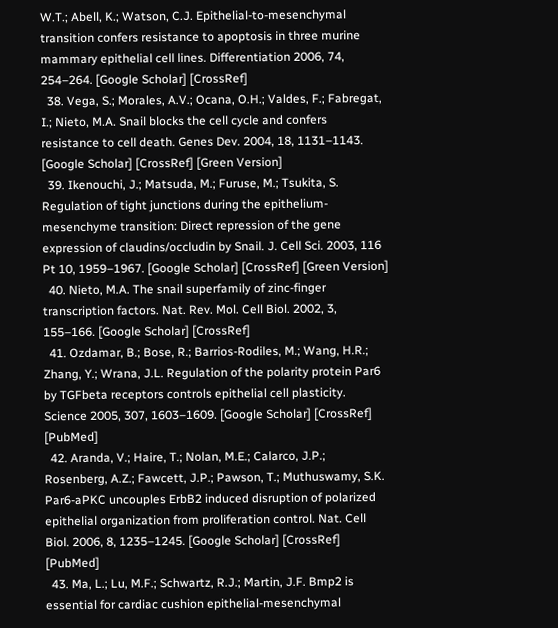W.T.; Abell, K.; Watson, C.J. Epithelial-to-mesenchymal transition confers resistance to apoptosis in three murine mammary epithelial cell lines. Differentiation 2006, 74, 254–264. [Google Scholar] [CrossRef]
  38. Vega, S.; Morales, A.V.; Ocana, O.H.; Valdes, F.; Fabregat, I.; Nieto, M.A. Snail blocks the cell cycle and confers resistance to cell death. Genes Dev. 2004, 18, 1131–1143. [Google Scholar] [CrossRef] [Green Version]
  39. Ikenouchi, J.; Matsuda, M.; Furuse, M.; Tsukita, S. Regulation of tight junctions during the epithelium-mesenchyme transition: Direct repression of the gene expression of claudins/occludin by Snail. J. Cell Sci. 2003, 116 Pt 10, 1959–1967. [Google Scholar] [CrossRef] [Green Version]
  40. Nieto, M.A. The snail superfamily of zinc-finger transcription factors. Nat. Rev. Mol. Cell Biol. 2002, 3, 155–166. [Google Scholar] [CrossRef]
  41. Ozdamar, B.; Bose, R.; Barrios-Rodiles, M.; Wang, H.R.; Zhang, Y.; Wrana, J.L. Regulation of the polarity protein Par6 by TGFbeta receptors controls epithelial cell plasticity. Science 2005, 307, 1603–1609. [Google Scholar] [CrossRef] [PubMed]
  42. Aranda, V.; Haire, T.; Nolan, M.E.; Calarco, J.P.; Rosenberg, A.Z.; Fawcett, J.P.; Pawson, T.; Muthuswamy, S.K. Par6-aPKC uncouples ErbB2 induced disruption of polarized epithelial organization from proliferation control. Nat. Cell Biol. 2006, 8, 1235–1245. [Google Scholar] [CrossRef] [PubMed]
  43. Ma, L.; Lu, M.F.; Schwartz, R.J.; Martin, J.F. Bmp2 is essential for cardiac cushion epithelial-mesenchymal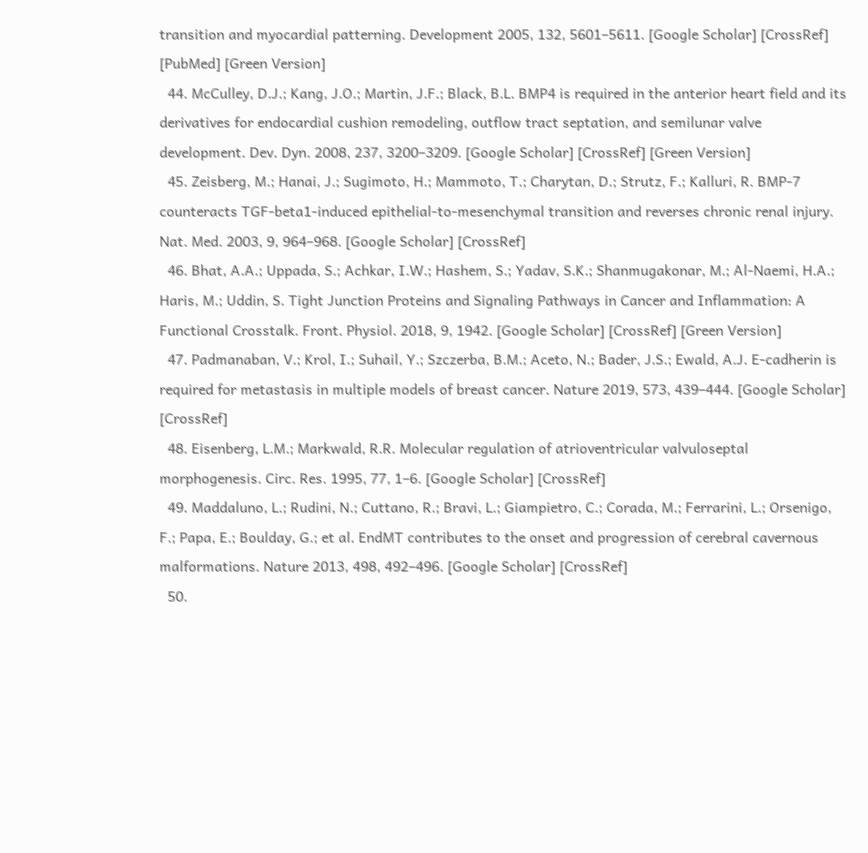transition and myocardial patterning. Development 2005, 132, 5601–5611. [Google Scholar] [CrossRef] [PubMed] [Green Version]
  44. McCulley, D.J.; Kang, J.O.; Martin, J.F.; Black, B.L. BMP4 is required in the anterior heart field and its derivatives for endocardial cushion remodeling, outflow tract septation, and semilunar valve development. Dev. Dyn. 2008, 237, 3200–3209. [Google Scholar] [CrossRef] [Green Version]
  45. Zeisberg, M.; Hanai, J.; Sugimoto, H.; Mammoto, T.; Charytan, D.; Strutz, F.; Kalluri, R. BMP-7 counteracts TGF-beta1-induced epithelial-to-mesenchymal transition and reverses chronic renal injury. Nat. Med. 2003, 9, 964–968. [Google Scholar] [CrossRef]
  46. Bhat, A.A.; Uppada, S.; Achkar, I.W.; Hashem, S.; Yadav, S.K.; Shanmugakonar, M.; Al-Naemi, H.A.; Haris, M.; Uddin, S. Tight Junction Proteins and Signaling Pathways in Cancer and Inflammation: A Functional Crosstalk. Front. Physiol. 2018, 9, 1942. [Google Scholar] [CrossRef] [Green Version]
  47. Padmanaban, V.; Krol, I.; Suhail, Y.; Szczerba, B.M.; Aceto, N.; Bader, J.S.; Ewald, A.J. E-cadherin is required for metastasis in multiple models of breast cancer. Nature 2019, 573, 439–444. [Google Scholar] [CrossRef]
  48. Eisenberg, L.M.; Markwald, R.R. Molecular regulation of atrioventricular valvuloseptal morphogenesis. Circ. Res. 1995, 77, 1–6. [Google Scholar] [CrossRef]
  49. Maddaluno, L.; Rudini, N.; Cuttano, R.; Bravi, L.; Giampietro, C.; Corada, M.; Ferrarini, L.; Orsenigo, F.; Papa, E.; Boulday, G.; et al. EndMT contributes to the onset and progression of cerebral cavernous malformations. Nature 2013, 498, 492–496. [Google Scholar] [CrossRef]
  50.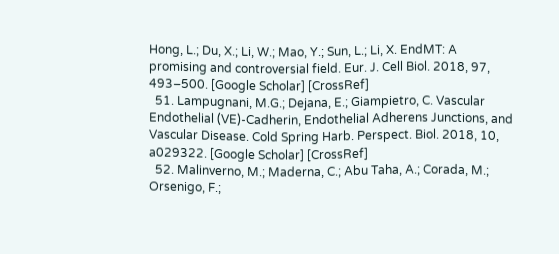Hong, L.; Du, X.; Li, W.; Mao, Y.; Sun, L.; Li, X. EndMT: A promising and controversial field. Eur. J. Cell Biol. 2018, 97, 493–500. [Google Scholar] [CrossRef]
  51. Lampugnani, M.G.; Dejana, E.; Giampietro, C. Vascular Endothelial (VE)-Cadherin, Endothelial Adherens Junctions, and Vascular Disease. Cold Spring Harb. Perspect. Biol. 2018, 10, a029322. [Google Scholar] [CrossRef]
  52. Malinverno, M.; Maderna, C.; Abu Taha, A.; Corada, M.; Orsenigo, F.;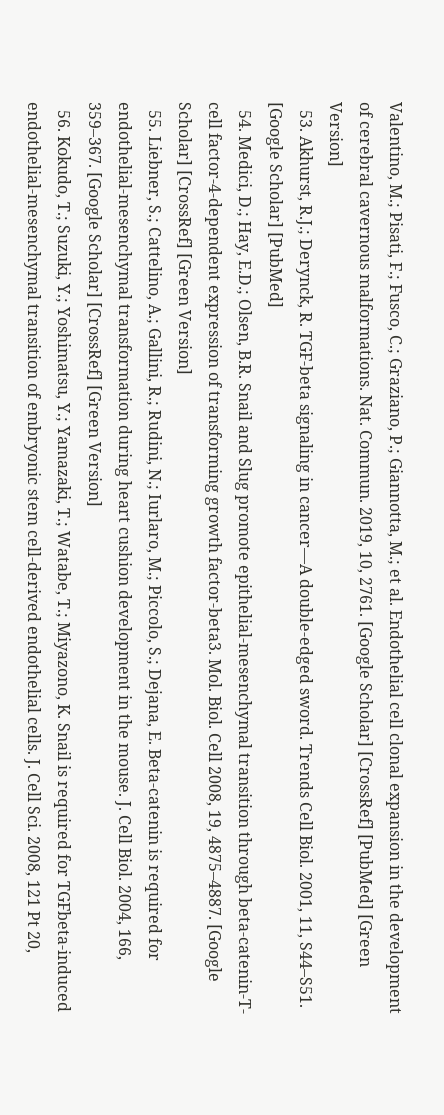Valentino, M.; Pisati, F.; Fusco, C.; Graziano, P.; Giannotta, M.; et al. Endothelial cell clonal expansion in the development of cerebral cavernous malformations. Nat. Commun. 2019, 10, 2761. [Google Scholar] [CrossRef] [PubMed] [Green Version]
  53. Akhurst, R.J.; Derynck, R. TGF-beta signaling in cancer—A double-edged sword. Trends Cell Biol. 2001, 11, S44–S51. [Google Scholar] [PubMed]
  54. Medici, D.; Hay, E.D.; Olsen, B.R. Snail and Slug promote epithelial-mesenchymal transition through beta-catenin-T-cell factor-4-dependent expression of transforming growth factor-beta3. Mol. Biol. Cell 2008, 19, 4875–4887. [Google Scholar] [CrossRef] [Green Version]
  55. Liebner, S.; Cattelino, A.; Gallini, R.; Rudini, N.; Iurlaro, M.; Piccolo, S.; Dejana, E. Beta-catenin is required for endothelial-mesenchymal transformation during heart cushion development in the mouse. J. Cell Biol. 2004, 166, 359–367. [Google Scholar] [CrossRef] [Green Version]
  56. Kokudo, T.; Suzuki, Y.; Yoshimatsu, Y.; Yamazaki, T.; Watabe, T.; Miyazono, K. Snail is required for TGFbeta-induced endothelial-mesenchymal transition of embryonic stem cell-derived endothelial cells. J. Cell Sci. 2008, 121 Pt 20,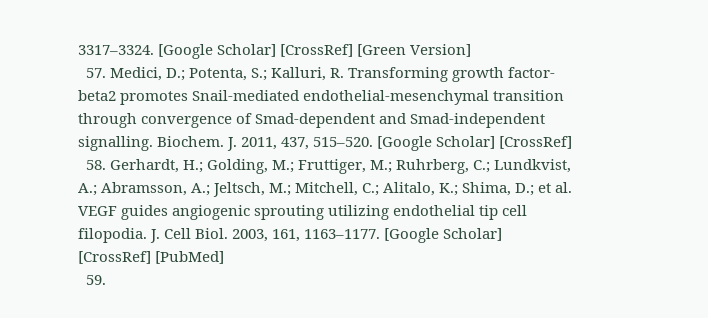3317–3324. [Google Scholar] [CrossRef] [Green Version]
  57. Medici, D.; Potenta, S.; Kalluri, R. Transforming growth factor-beta2 promotes Snail-mediated endothelial-mesenchymal transition through convergence of Smad-dependent and Smad-independent signalling. Biochem. J. 2011, 437, 515–520. [Google Scholar] [CrossRef]
  58. Gerhardt, H.; Golding, M.; Fruttiger, M.; Ruhrberg, C.; Lundkvist, A.; Abramsson, A.; Jeltsch, M.; Mitchell, C.; Alitalo, K.; Shima, D.; et al. VEGF guides angiogenic sprouting utilizing endothelial tip cell filopodia. J. Cell Biol. 2003, 161, 1163–1177. [Google Scholar] [CrossRef] [PubMed]
  59.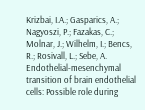Krizbai, I.A.; Gasparics, A.; Nagyoszi, P.; Fazakas, C.; Molnar, J.; Wilhelm, I.; Bencs, R.; Rosivall, L.; Sebe, A. Endothelial-mesenchymal transition of brain endothelial cells: Possible role during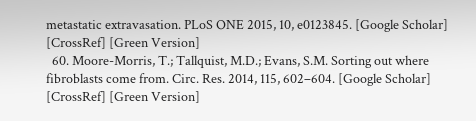metastatic extravasation. PLoS ONE 2015, 10, e0123845. [Google Scholar] [CrossRef] [Green Version]
  60. Moore-Morris, T.; Tallquist, M.D.; Evans, S.M. Sorting out where fibroblasts come from. Circ. Res. 2014, 115, 602–604. [Google Scholar] [CrossRef] [Green Version]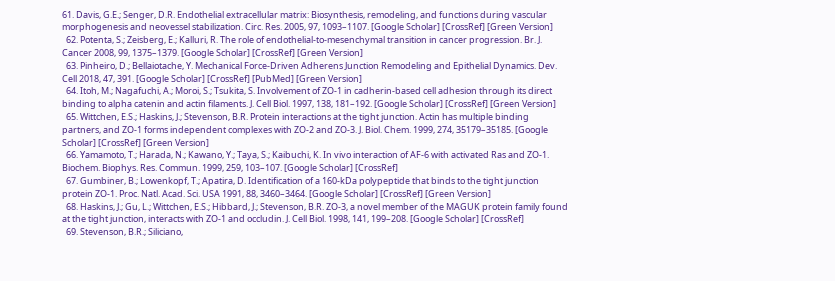61. Davis, G.E.; Senger, D.R. Endothelial extracellular matrix: Biosynthesis, remodeling, and functions during vascular morphogenesis and neovessel stabilization. Circ. Res. 2005, 97, 1093–1107. [Google Scholar] [CrossRef] [Green Version]
  62. Potenta, S.; Zeisberg, E.; Kalluri, R. The role of endothelial-to-mesenchymal transition in cancer progression. Br. J. Cancer 2008, 99, 1375–1379. [Google Scholar] [CrossRef] [Green Version]
  63. Pinheiro, D.; Bellaiotache, Y. Mechanical Force-Driven Adherens Junction Remodeling and Epithelial Dynamics. Dev. Cell 2018, 47, 391. [Google Scholar] [CrossRef] [PubMed] [Green Version]
  64. Itoh, M.; Nagafuchi, A.; Moroi, S.; Tsukita, S. Involvement of ZO-1 in cadherin-based cell adhesion through its direct binding to alpha catenin and actin filaments. J. Cell Biol. 1997, 138, 181–192. [Google Scholar] [CrossRef] [Green Version]
  65. Wittchen, E.S.; Haskins, J.; Stevenson, B.R. Protein interactions at the tight junction. Actin has multiple binding partners, and ZO-1 forms independent complexes with ZO-2 and ZO-3. J. Biol. Chem. 1999, 274, 35179–35185. [Google Scholar] [CrossRef] [Green Version]
  66. Yamamoto, T.; Harada, N.; Kawano, Y.; Taya, S.; Kaibuchi, K. In vivo interaction of AF-6 with activated Ras and ZO-1. Biochem. Biophys. Res. Commun. 1999, 259, 103–107. [Google Scholar] [CrossRef]
  67. Gumbiner, B.; Lowenkopf, T.; Apatira, D. Identification of a 160-kDa polypeptide that binds to the tight junction protein ZO-1. Proc. Natl. Acad. Sci. USA 1991, 88, 3460–3464. [Google Scholar] [CrossRef] [Green Version]
  68. Haskins, J.; Gu, L.; Wittchen, E.S.; Hibbard, J.; Stevenson, B.R. ZO-3, a novel member of the MAGUK protein family found at the tight junction, interacts with ZO-1 and occludin. J. Cell Biol. 1998, 141, 199–208. [Google Scholar] [CrossRef]
  69. Stevenson, B.R.; Siliciano,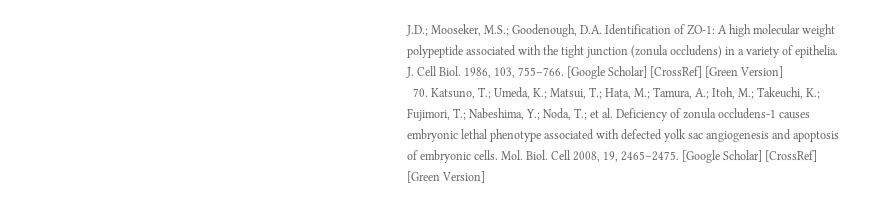J.D.; Mooseker, M.S.; Goodenough, D.A. Identification of ZO-1: A high molecular weight polypeptide associated with the tight junction (zonula occludens) in a variety of epithelia. J. Cell Biol. 1986, 103, 755–766. [Google Scholar] [CrossRef] [Green Version]
  70. Katsuno, T.; Umeda, K.; Matsui, T.; Hata, M.; Tamura, A.; Itoh, M.; Takeuchi, K.; Fujimori, T.; Nabeshima, Y.; Noda, T.; et al. Deficiency of zonula occludens-1 causes embryonic lethal phenotype associated with defected yolk sac angiogenesis and apoptosis of embryonic cells. Mol. Biol. Cell 2008, 19, 2465–2475. [Google Scholar] [CrossRef] [Green Version]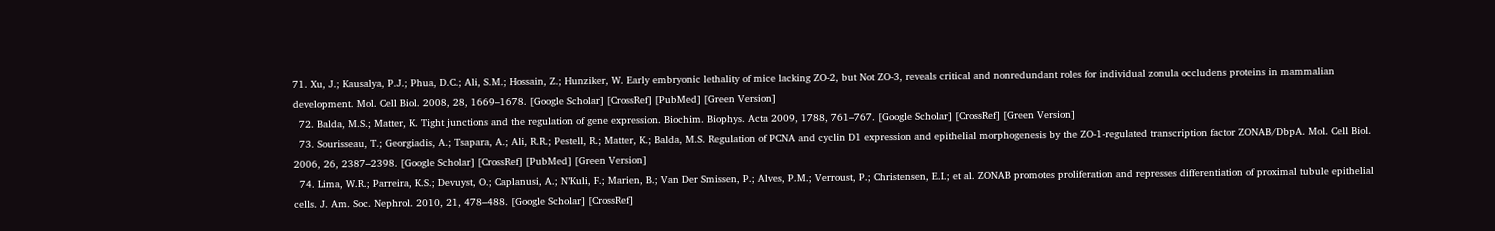71. Xu, J.; Kausalya, P.J.; Phua, D.C.; Ali, S.M.; Hossain, Z.; Hunziker, W. Early embryonic lethality of mice lacking ZO-2, but Not ZO-3, reveals critical and nonredundant roles for individual zonula occludens proteins in mammalian development. Mol. Cell Biol. 2008, 28, 1669–1678. [Google Scholar] [CrossRef] [PubMed] [Green Version]
  72. Balda, M.S.; Matter, K. Tight junctions and the regulation of gene expression. Biochim. Biophys. Acta 2009, 1788, 761–767. [Google Scholar] [CrossRef] [Green Version]
  73. Sourisseau, T.; Georgiadis, A.; Tsapara, A.; Ali, R.R.; Pestell, R.; Matter, K.; Balda, M.S. Regulation of PCNA and cyclin D1 expression and epithelial morphogenesis by the ZO-1-regulated transcription factor ZONAB/DbpA. Mol. Cell Biol. 2006, 26, 2387–2398. [Google Scholar] [CrossRef] [PubMed] [Green Version]
  74. Lima, W.R.; Parreira, K.S.; Devuyst, O.; Caplanusi, A.; N’Kuli, F.; Marien, B.; Van Der Smissen, P.; Alves, P.M.; Verroust, P.; Christensen, E.I.; et al. ZONAB promotes proliferation and represses differentiation of proximal tubule epithelial cells. J. Am. Soc. Nephrol. 2010, 21, 478–488. [Google Scholar] [CrossRef]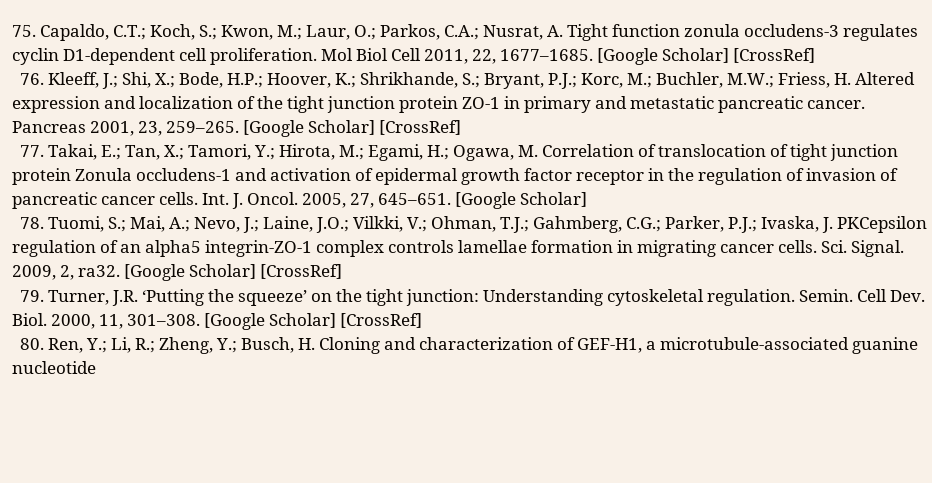75. Capaldo, C.T.; Koch, S.; Kwon, M.; Laur, O.; Parkos, C.A.; Nusrat, A. Tight function zonula occludens-3 regulates cyclin D1-dependent cell proliferation. Mol Biol Cell 2011, 22, 1677–1685. [Google Scholar] [CrossRef]
  76. Kleeff, J.; Shi, X.; Bode, H.P.; Hoover, K.; Shrikhande, S.; Bryant, P.J.; Korc, M.; Buchler, M.W.; Friess, H. Altered expression and localization of the tight junction protein ZO-1 in primary and metastatic pancreatic cancer. Pancreas 2001, 23, 259–265. [Google Scholar] [CrossRef]
  77. Takai, E.; Tan, X.; Tamori, Y.; Hirota, M.; Egami, H.; Ogawa, M. Correlation of translocation of tight junction protein Zonula occludens-1 and activation of epidermal growth factor receptor in the regulation of invasion of pancreatic cancer cells. Int. J. Oncol. 2005, 27, 645–651. [Google Scholar]
  78. Tuomi, S.; Mai, A.; Nevo, J.; Laine, J.O.; Vilkki, V.; Ohman, T.J.; Gahmberg, C.G.; Parker, P.J.; Ivaska, J. PKCepsilon regulation of an alpha5 integrin-ZO-1 complex controls lamellae formation in migrating cancer cells. Sci. Signal. 2009, 2, ra32. [Google Scholar] [CrossRef]
  79. Turner, J.R. ‘Putting the squeeze’ on the tight junction: Understanding cytoskeletal regulation. Semin. Cell Dev. Biol. 2000, 11, 301–308. [Google Scholar] [CrossRef]
  80. Ren, Y.; Li, R.; Zheng, Y.; Busch, H. Cloning and characterization of GEF-H1, a microtubule-associated guanine nucleotide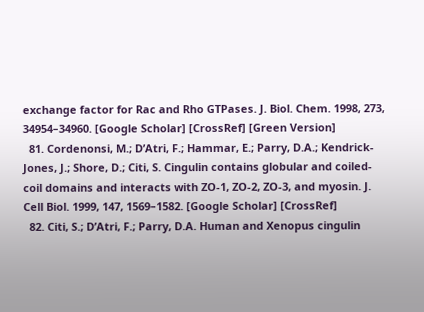exchange factor for Rac and Rho GTPases. J. Biol. Chem. 1998, 273, 34954–34960. [Google Scholar] [CrossRef] [Green Version]
  81. Cordenonsi, M.; D’Atri, F.; Hammar, E.; Parry, D.A.; Kendrick-Jones, J.; Shore, D.; Citi, S. Cingulin contains globular and coiled-coil domains and interacts with ZO-1, ZO-2, ZO-3, and myosin. J. Cell Biol. 1999, 147, 1569–1582. [Google Scholar] [CrossRef]
  82. Citi, S.; D’Atri, F.; Parry, D.A. Human and Xenopus cingulin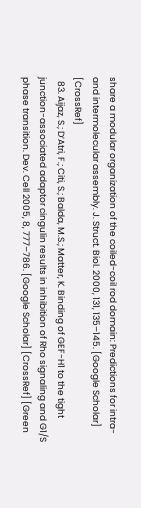share a modular organization of the coiled-coil rod domain: Predictions for intra- and intermolecular assembly. J. Struct. Biol. 2000, 131, 135–145. [Google Scholar] [CrossRef]
  83. Aijaz, S.; D’Atri, F.; Citi, S.; Balda, M.S.; Matter, K. Binding of GEF-H1 to the tight junction-associated adaptor cingulin results in inhibition of Rho signaling and G1/S phase transition. Dev. Cell 2005, 8, 777–786. [Google Scholar] [CrossRef] [Green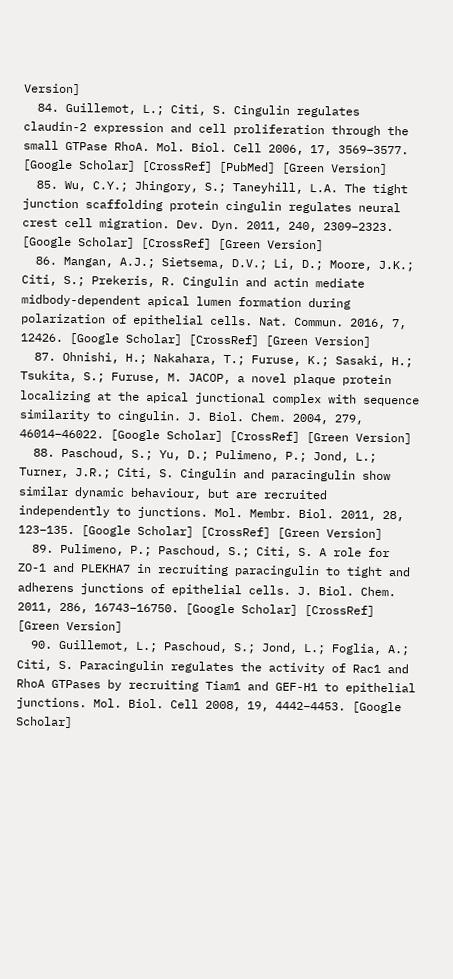Version]
  84. Guillemot, L.; Citi, S. Cingulin regulates claudin-2 expression and cell proliferation through the small GTPase RhoA. Mol. Biol. Cell 2006, 17, 3569–3577. [Google Scholar] [CrossRef] [PubMed] [Green Version]
  85. Wu, C.Y.; Jhingory, S.; Taneyhill, L.A. The tight junction scaffolding protein cingulin regulates neural crest cell migration. Dev. Dyn. 2011, 240, 2309–2323. [Google Scholar] [CrossRef] [Green Version]
  86. Mangan, A.J.; Sietsema, D.V.; Li, D.; Moore, J.K.; Citi, S.; Prekeris, R. Cingulin and actin mediate midbody-dependent apical lumen formation during polarization of epithelial cells. Nat. Commun. 2016, 7, 12426. [Google Scholar] [CrossRef] [Green Version]
  87. Ohnishi, H.; Nakahara, T.; Furuse, K.; Sasaki, H.; Tsukita, S.; Furuse, M. JACOP, a novel plaque protein localizing at the apical junctional complex with sequence similarity to cingulin. J. Biol. Chem. 2004, 279, 46014–46022. [Google Scholar] [CrossRef] [Green Version]
  88. Paschoud, S.; Yu, D.; Pulimeno, P.; Jond, L.; Turner, J.R.; Citi, S. Cingulin and paracingulin show similar dynamic behaviour, but are recruited independently to junctions. Mol. Membr. Biol. 2011, 28, 123–135. [Google Scholar] [CrossRef] [Green Version]
  89. Pulimeno, P.; Paschoud, S.; Citi, S. A role for ZO-1 and PLEKHA7 in recruiting paracingulin to tight and adherens junctions of epithelial cells. J. Biol. Chem. 2011, 286, 16743–16750. [Google Scholar] [CrossRef] [Green Version]
  90. Guillemot, L.; Paschoud, S.; Jond, L.; Foglia, A.; Citi, S. Paracingulin regulates the activity of Rac1 and RhoA GTPases by recruiting Tiam1 and GEF-H1 to epithelial junctions. Mol. Biol. Cell 2008, 19, 4442–4453. [Google Scholar]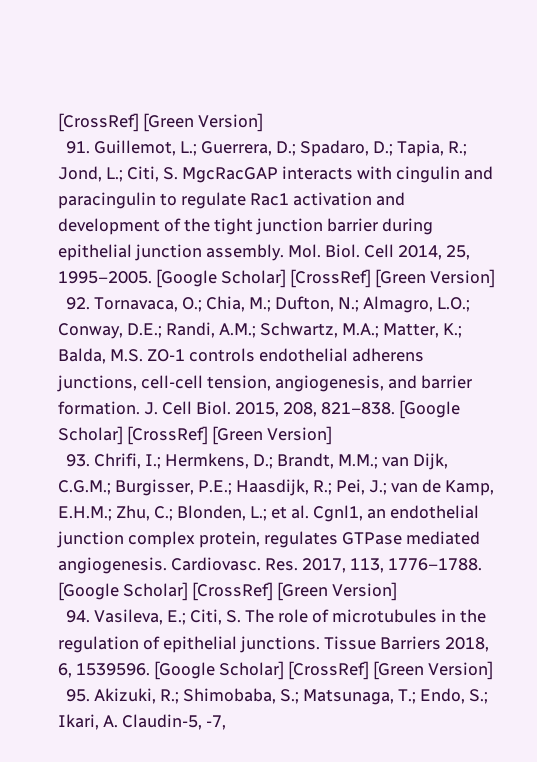[CrossRef] [Green Version]
  91. Guillemot, L.; Guerrera, D.; Spadaro, D.; Tapia, R.; Jond, L.; Citi, S. MgcRacGAP interacts with cingulin and paracingulin to regulate Rac1 activation and development of the tight junction barrier during epithelial junction assembly. Mol. Biol. Cell 2014, 25, 1995–2005. [Google Scholar] [CrossRef] [Green Version]
  92. Tornavaca, O.; Chia, M.; Dufton, N.; Almagro, L.O.; Conway, D.E.; Randi, A.M.; Schwartz, M.A.; Matter, K.; Balda, M.S. ZO-1 controls endothelial adherens junctions, cell-cell tension, angiogenesis, and barrier formation. J. Cell Biol. 2015, 208, 821–838. [Google Scholar] [CrossRef] [Green Version]
  93. Chrifi, I.; Hermkens, D.; Brandt, M.M.; van Dijk, C.G.M.; Burgisser, P.E.; Haasdijk, R.; Pei, J.; van de Kamp, E.H.M.; Zhu, C.; Blonden, L.; et al. Cgnl1, an endothelial junction complex protein, regulates GTPase mediated angiogenesis. Cardiovasc. Res. 2017, 113, 1776–1788. [Google Scholar] [CrossRef] [Green Version]
  94. Vasileva, E.; Citi, S. The role of microtubules in the regulation of epithelial junctions. Tissue Barriers 2018, 6, 1539596. [Google Scholar] [CrossRef] [Green Version]
  95. Akizuki, R.; Shimobaba, S.; Matsunaga, T.; Endo, S.; Ikari, A. Claudin-5, -7,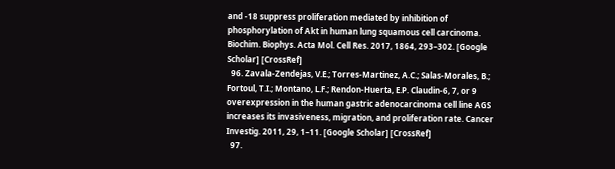and -18 suppress proliferation mediated by inhibition of phosphorylation of Akt in human lung squamous cell carcinoma. Biochim. Biophys. Acta Mol. Cell Res. 2017, 1864, 293–302. [Google Scholar] [CrossRef]
  96. Zavala-Zendejas, V.E.; Torres-Martinez, A.C.; Salas-Morales, B.; Fortoul, T.I.; Montano, L.F.; Rendon-Huerta, E.P. Claudin-6, 7, or 9 overexpression in the human gastric adenocarcinoma cell line AGS increases its invasiveness, migration, and proliferation rate. Cancer Investig. 2011, 29, 1–11. [Google Scholar] [CrossRef]
  97.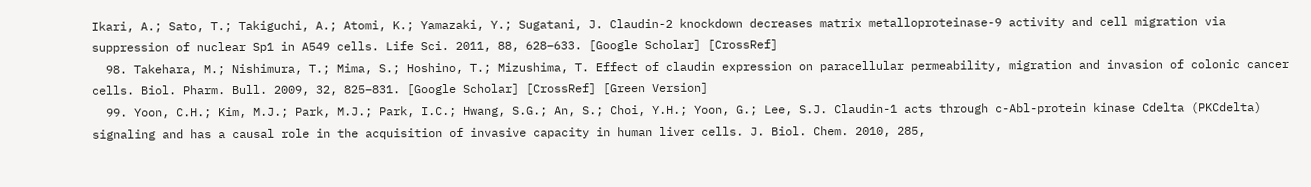Ikari, A.; Sato, T.; Takiguchi, A.; Atomi, K.; Yamazaki, Y.; Sugatani, J. Claudin-2 knockdown decreases matrix metalloproteinase-9 activity and cell migration via suppression of nuclear Sp1 in A549 cells. Life Sci. 2011, 88, 628–633. [Google Scholar] [CrossRef]
  98. Takehara, M.; Nishimura, T.; Mima, S.; Hoshino, T.; Mizushima, T. Effect of claudin expression on paracellular permeability, migration and invasion of colonic cancer cells. Biol. Pharm. Bull. 2009, 32, 825–831. [Google Scholar] [CrossRef] [Green Version]
  99. Yoon, C.H.; Kim, M.J.; Park, M.J.; Park, I.C.; Hwang, S.G.; An, S.; Choi, Y.H.; Yoon, G.; Lee, S.J. Claudin-1 acts through c-Abl-protein kinase Cdelta (PKCdelta) signaling and has a causal role in the acquisition of invasive capacity in human liver cells. J. Biol. Chem. 2010, 285,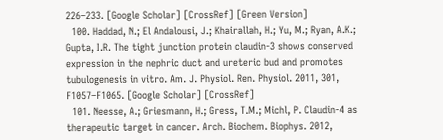226–233. [Google Scholar] [CrossRef] [Green Version]
  100. Haddad, N.; El Andalousi, J.; Khairallah, H.; Yu, M.; Ryan, A.K.; Gupta, I.R. The tight junction protein claudin-3 shows conserved expression in the nephric duct and ureteric bud and promotes tubulogenesis in vitro. Am. J. Physiol. Ren. Physiol. 2011, 301, F1057–F1065. [Google Scholar] [CrossRef]
  101. Neesse, A.; Griesmann, H.; Gress, T.M.; Michl, P. Claudin-4 as therapeutic target in cancer. Arch. Biochem. Biophys. 2012,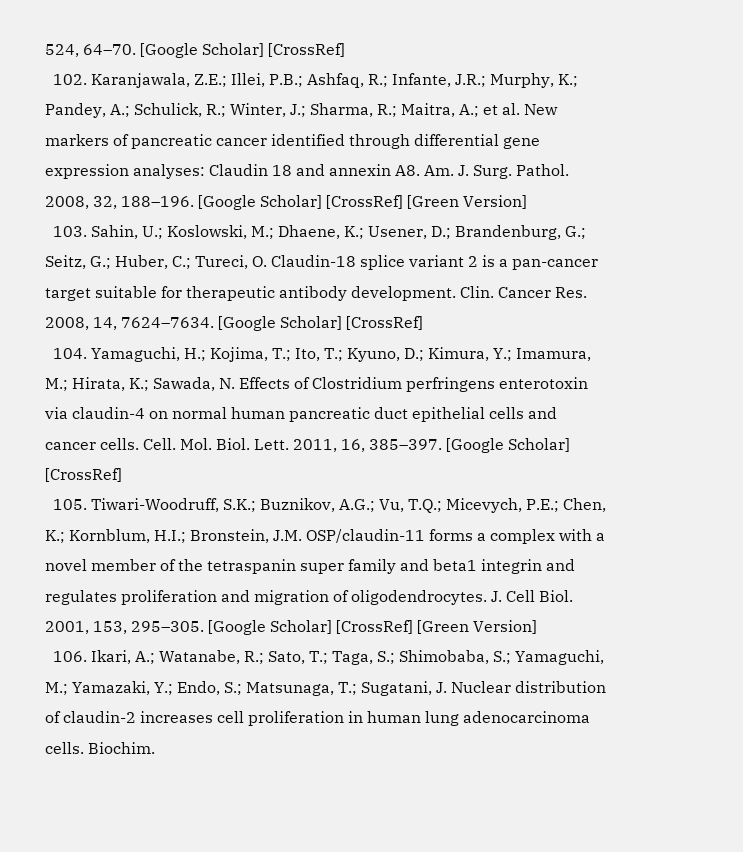524, 64–70. [Google Scholar] [CrossRef]
  102. Karanjawala, Z.E.; Illei, P.B.; Ashfaq, R.; Infante, J.R.; Murphy, K.; Pandey, A.; Schulick, R.; Winter, J.; Sharma, R.; Maitra, A.; et al. New markers of pancreatic cancer identified through differential gene expression analyses: Claudin 18 and annexin A8. Am. J. Surg. Pathol. 2008, 32, 188–196. [Google Scholar] [CrossRef] [Green Version]
  103. Sahin, U.; Koslowski, M.; Dhaene, K.; Usener, D.; Brandenburg, G.; Seitz, G.; Huber, C.; Tureci, O. Claudin-18 splice variant 2 is a pan-cancer target suitable for therapeutic antibody development. Clin. Cancer Res. 2008, 14, 7624–7634. [Google Scholar] [CrossRef]
  104. Yamaguchi, H.; Kojima, T.; Ito, T.; Kyuno, D.; Kimura, Y.; Imamura, M.; Hirata, K.; Sawada, N. Effects of Clostridium perfringens enterotoxin via claudin-4 on normal human pancreatic duct epithelial cells and cancer cells. Cell. Mol. Biol. Lett. 2011, 16, 385–397. [Google Scholar] [CrossRef]
  105. Tiwari-Woodruff, S.K.; Buznikov, A.G.; Vu, T.Q.; Micevych, P.E.; Chen, K.; Kornblum, H.I.; Bronstein, J.M. OSP/claudin-11 forms a complex with a novel member of the tetraspanin super family and beta1 integrin and regulates proliferation and migration of oligodendrocytes. J. Cell Biol. 2001, 153, 295–305. [Google Scholar] [CrossRef] [Green Version]
  106. Ikari, A.; Watanabe, R.; Sato, T.; Taga, S.; Shimobaba, S.; Yamaguchi, M.; Yamazaki, Y.; Endo, S.; Matsunaga, T.; Sugatani, J. Nuclear distribution of claudin-2 increases cell proliferation in human lung adenocarcinoma cells. Biochim.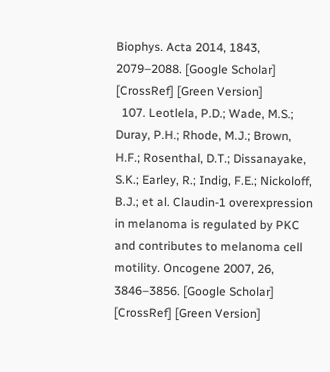Biophys. Acta 2014, 1843, 2079–2088. [Google Scholar] [CrossRef] [Green Version]
  107. Leotlela, P.D.; Wade, M.S.; Duray, P.H.; Rhode, M.J.; Brown, H.F.; Rosenthal, D.T.; Dissanayake, S.K.; Earley, R.; Indig, F.E.; Nickoloff, B.J.; et al. Claudin-1 overexpression in melanoma is regulated by PKC and contributes to melanoma cell motility. Oncogene 2007, 26, 3846–3856. [Google Scholar] [CrossRef] [Green Version]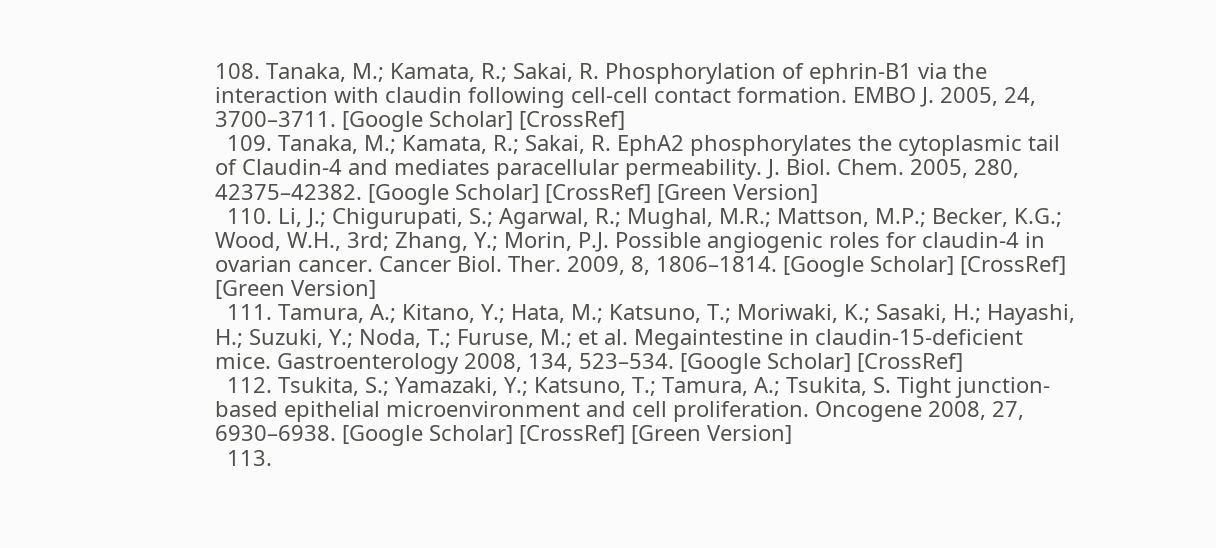108. Tanaka, M.; Kamata, R.; Sakai, R. Phosphorylation of ephrin-B1 via the interaction with claudin following cell-cell contact formation. EMBO J. 2005, 24, 3700–3711. [Google Scholar] [CrossRef]
  109. Tanaka, M.; Kamata, R.; Sakai, R. EphA2 phosphorylates the cytoplasmic tail of Claudin-4 and mediates paracellular permeability. J. Biol. Chem. 2005, 280, 42375–42382. [Google Scholar] [CrossRef] [Green Version]
  110. Li, J.; Chigurupati, S.; Agarwal, R.; Mughal, M.R.; Mattson, M.P.; Becker, K.G.; Wood, W.H., 3rd; Zhang, Y.; Morin, P.J. Possible angiogenic roles for claudin-4 in ovarian cancer. Cancer Biol. Ther. 2009, 8, 1806–1814. [Google Scholar] [CrossRef] [Green Version]
  111. Tamura, A.; Kitano, Y.; Hata, M.; Katsuno, T.; Moriwaki, K.; Sasaki, H.; Hayashi, H.; Suzuki, Y.; Noda, T.; Furuse, M.; et al. Megaintestine in claudin-15-deficient mice. Gastroenterology 2008, 134, 523–534. [Google Scholar] [CrossRef]
  112. Tsukita, S.; Yamazaki, Y.; Katsuno, T.; Tamura, A.; Tsukita, S. Tight junction-based epithelial microenvironment and cell proliferation. Oncogene 2008, 27, 6930–6938. [Google Scholar] [CrossRef] [Green Version]
  113.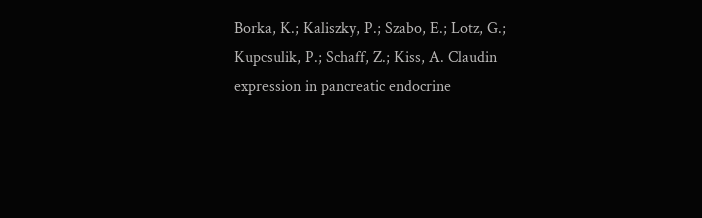Borka, K.; Kaliszky, P.; Szabo, E.; Lotz, G.; Kupcsulik, P.; Schaff, Z.; Kiss, A. Claudin expression in pancreatic endocrine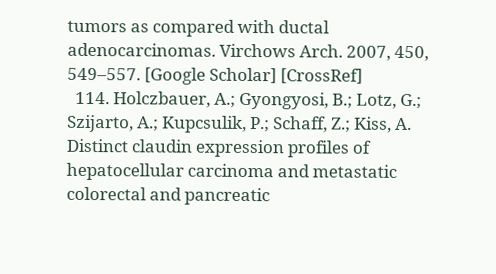tumors as compared with ductal adenocarcinomas. Virchows Arch. 2007, 450, 549–557. [Google Scholar] [CrossRef]
  114. Holczbauer, A.; Gyongyosi, B.; Lotz, G.; Szijarto, A.; Kupcsulik, P.; Schaff, Z.; Kiss, A. Distinct claudin expression profiles of hepatocellular carcinoma and metastatic colorectal and pancreatic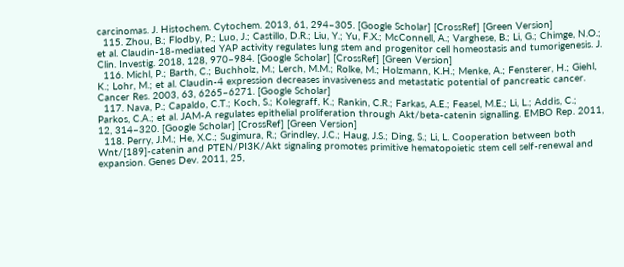carcinomas. J. Histochem. Cytochem. 2013, 61, 294–305. [Google Scholar] [CrossRef] [Green Version]
  115. Zhou, B.; Flodby, P.; Luo, J.; Castillo, D.R.; Liu, Y.; Yu, F.X.; McConnell, A.; Varghese, B.; Li, G.; Chimge, N.O.; et al. Claudin-18-mediated YAP activity regulates lung stem and progenitor cell homeostasis and tumorigenesis. J. Clin. Investig. 2018, 128, 970–984. [Google Scholar] [CrossRef] [Green Version]
  116. Michl, P.; Barth, C.; Buchholz, M.; Lerch, M.M.; Rolke, M.; Holzmann, K.H.; Menke, A.; Fensterer, H.; Giehl, K.; Lohr, M.; et al. Claudin-4 expression decreases invasiveness and metastatic potential of pancreatic cancer. Cancer Res. 2003, 63, 6265–6271. [Google Scholar]
  117. Nava, P.; Capaldo, C.T.; Koch, S.; Kolegraff, K.; Rankin, C.R.; Farkas, A.E.; Feasel, M.E.; Li, L.; Addis, C.; Parkos, C.A.; et al. JAM-A regulates epithelial proliferation through Akt/beta-catenin signalling. EMBO Rep. 2011, 12, 314–320. [Google Scholar] [CrossRef] [Green Version]
  118. Perry, J.M.; He, X.C.; Sugimura, R.; Grindley, J.C.; Haug, J.S.; Ding, S.; Li, L. Cooperation between both Wnt/[189]-catenin and PTEN/PI3K/Akt signaling promotes primitive hematopoietic stem cell self-renewal and expansion. Genes Dev. 2011, 25,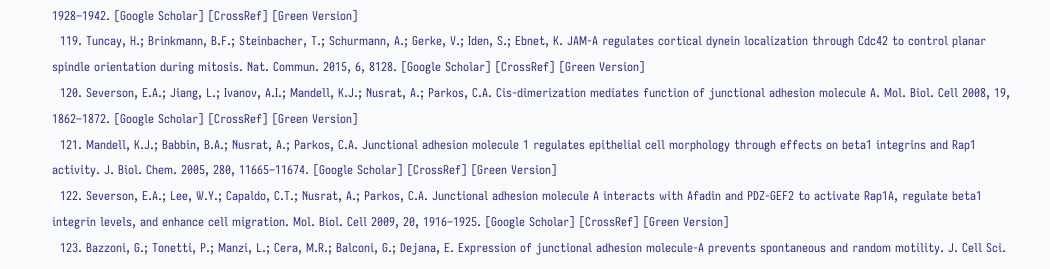1928–1942. [Google Scholar] [CrossRef] [Green Version]
  119. Tuncay, H.; Brinkmann, B.F.; Steinbacher, T.; Schurmann, A.; Gerke, V.; Iden, S.; Ebnet, K. JAM-A regulates cortical dynein localization through Cdc42 to control planar spindle orientation during mitosis. Nat. Commun. 2015, 6, 8128. [Google Scholar] [CrossRef] [Green Version]
  120. Severson, E.A.; Jiang, L.; Ivanov, A.I.; Mandell, K.J.; Nusrat, A.; Parkos, C.A. Cis-dimerization mediates function of junctional adhesion molecule A. Mol. Biol. Cell 2008, 19, 1862–1872. [Google Scholar] [CrossRef] [Green Version]
  121. Mandell, K.J.; Babbin, B.A.; Nusrat, A.; Parkos, C.A. Junctional adhesion molecule 1 regulates epithelial cell morphology through effects on beta1 integrins and Rap1 activity. J. Biol. Chem. 2005, 280, 11665–11674. [Google Scholar] [CrossRef] [Green Version]
  122. Severson, E.A.; Lee, W.Y.; Capaldo, C.T.; Nusrat, A.; Parkos, C.A. Junctional adhesion molecule A interacts with Afadin and PDZ-GEF2 to activate Rap1A, regulate beta1 integrin levels, and enhance cell migration. Mol. Biol. Cell 2009, 20, 1916–1925. [Google Scholar] [CrossRef] [Green Version]
  123. Bazzoni, G.; Tonetti, P.; Manzi, L.; Cera, M.R.; Balconi, G.; Dejana, E. Expression of junctional adhesion molecule-A prevents spontaneous and random motility. J. Cell Sci.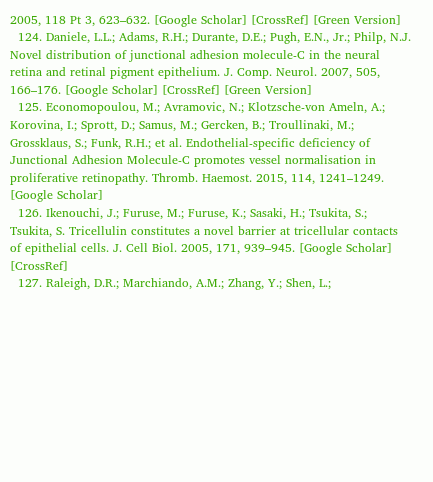2005, 118 Pt 3, 623–632. [Google Scholar] [CrossRef] [Green Version]
  124. Daniele, L.L.; Adams, R.H.; Durante, D.E.; Pugh, E.N., Jr.; Philp, N.J. Novel distribution of junctional adhesion molecule-C in the neural retina and retinal pigment epithelium. J. Comp. Neurol. 2007, 505, 166–176. [Google Scholar] [CrossRef] [Green Version]
  125. Economopoulou, M.; Avramovic, N.; Klotzsche-von Ameln, A.; Korovina, I.; Sprott, D.; Samus, M.; Gercken, B.; Troullinaki, M.; Grossklaus, S.; Funk, R.H.; et al. Endothelial-specific deficiency of Junctional Adhesion Molecule-C promotes vessel normalisation in proliferative retinopathy. Thromb. Haemost. 2015, 114, 1241–1249. [Google Scholar]
  126. Ikenouchi, J.; Furuse, M.; Furuse, K.; Sasaki, H.; Tsukita, S.; Tsukita, S. Tricellulin constitutes a novel barrier at tricellular contacts of epithelial cells. J. Cell Biol. 2005, 171, 939–945. [Google Scholar] [CrossRef]
  127. Raleigh, D.R.; Marchiando, A.M.; Zhang, Y.; Shen, L.;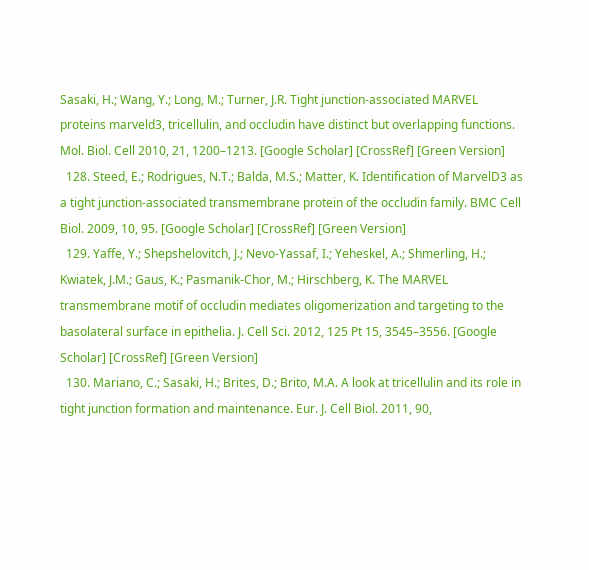Sasaki, H.; Wang, Y.; Long, M.; Turner, J.R. Tight junction-associated MARVEL proteins marveld3, tricellulin, and occludin have distinct but overlapping functions. Mol. Biol. Cell 2010, 21, 1200–1213. [Google Scholar] [CrossRef] [Green Version]
  128. Steed, E.; Rodrigues, N.T.; Balda, M.S.; Matter, K. Identification of MarvelD3 as a tight junction-associated transmembrane protein of the occludin family. BMC Cell Biol. 2009, 10, 95. [Google Scholar] [CrossRef] [Green Version]
  129. Yaffe, Y.; Shepshelovitch, J.; Nevo-Yassaf, I.; Yeheskel, A.; Shmerling, H.; Kwiatek, J.M.; Gaus, K.; Pasmanik-Chor, M.; Hirschberg, K. The MARVEL transmembrane motif of occludin mediates oligomerization and targeting to the basolateral surface in epithelia. J. Cell Sci. 2012, 125 Pt 15, 3545–3556. [Google Scholar] [CrossRef] [Green Version]
  130. Mariano, C.; Sasaki, H.; Brites, D.; Brito, M.A. A look at tricellulin and its role in tight junction formation and maintenance. Eur. J. Cell Biol. 2011, 90,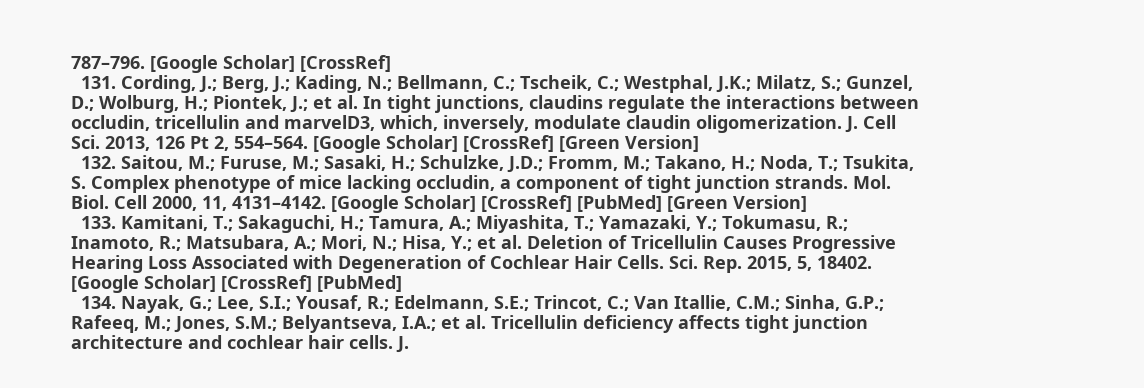787–796. [Google Scholar] [CrossRef]
  131. Cording, J.; Berg, J.; Kading, N.; Bellmann, C.; Tscheik, C.; Westphal, J.K.; Milatz, S.; Gunzel, D.; Wolburg, H.; Piontek, J.; et al. In tight junctions, claudins regulate the interactions between occludin, tricellulin and marvelD3, which, inversely, modulate claudin oligomerization. J. Cell Sci. 2013, 126 Pt 2, 554–564. [Google Scholar] [CrossRef] [Green Version]
  132. Saitou, M.; Furuse, M.; Sasaki, H.; Schulzke, J.D.; Fromm, M.; Takano, H.; Noda, T.; Tsukita, S. Complex phenotype of mice lacking occludin, a component of tight junction strands. Mol. Biol. Cell 2000, 11, 4131–4142. [Google Scholar] [CrossRef] [PubMed] [Green Version]
  133. Kamitani, T.; Sakaguchi, H.; Tamura, A.; Miyashita, T.; Yamazaki, Y.; Tokumasu, R.; Inamoto, R.; Matsubara, A.; Mori, N.; Hisa, Y.; et al. Deletion of Tricellulin Causes Progressive Hearing Loss Associated with Degeneration of Cochlear Hair Cells. Sci. Rep. 2015, 5, 18402. [Google Scholar] [CrossRef] [PubMed]
  134. Nayak, G.; Lee, S.I.; Yousaf, R.; Edelmann, S.E.; Trincot, C.; Van Itallie, C.M.; Sinha, G.P.; Rafeeq, M.; Jones, S.M.; Belyantseva, I.A.; et al. Tricellulin deficiency affects tight junction architecture and cochlear hair cells. J.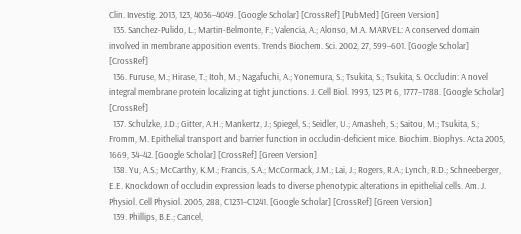Clin. Investig. 2013, 123, 4036–4049. [Google Scholar] [CrossRef] [PubMed] [Green Version]
  135. Sanchez-Pulido, L.; Martin-Belmonte, F.; Valencia, A.; Alonso, M.A. MARVEL: A conserved domain involved in membrane apposition events. Trends Biochem. Sci. 2002, 27, 599–601. [Google Scholar] [CrossRef]
  136. Furuse, M.; Hirase, T.; Itoh, M.; Nagafuchi, A.; Yonemura, S.; Tsukita, S.; Tsukita, S. Occludin: A novel integral membrane protein localizing at tight junctions. J. Cell Biol. 1993, 123 Pt 6, 1777–1788. [Google Scholar] [CrossRef]
  137. Schulzke, J.D.; Gitter, A.H.; Mankertz, J.; Spiegel, S.; Seidler, U.; Amasheh, S.; Saitou, M.; Tsukita, S.; Fromm, M. Epithelial transport and barrier function in occludin-deficient mice. Biochim. Biophys. Acta 2005, 1669, 34–42. [Google Scholar] [CrossRef] [Green Version]
  138. Yu, A.S.; McCarthy, K.M.; Francis, S.A.; McCormack, J.M.; Lai, J.; Rogers, R.A.; Lynch, R.D.; Schneeberger, E.E. Knockdown of occludin expression leads to diverse phenotypic alterations in epithelial cells. Am. J. Physiol. Cell Physiol. 2005, 288, C1231–C1241. [Google Scholar] [CrossRef] [Green Version]
  139. Phillips, B.E.; Cancel,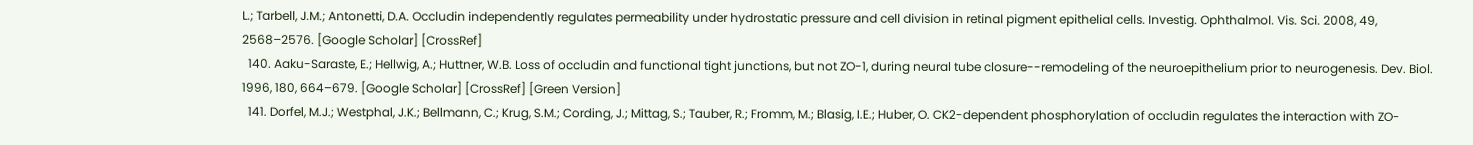L.; Tarbell, J.M.; Antonetti, D.A. Occludin independently regulates permeability under hydrostatic pressure and cell division in retinal pigment epithelial cells. Investig. Ophthalmol. Vis. Sci. 2008, 49, 2568–2576. [Google Scholar] [CrossRef]
  140. Aaku-Saraste, E.; Hellwig, A.; Huttner, W.B. Loss of occludin and functional tight junctions, but not ZO-1, during neural tube closure--remodeling of the neuroepithelium prior to neurogenesis. Dev. Biol. 1996, 180, 664–679. [Google Scholar] [CrossRef] [Green Version]
  141. Dorfel, M.J.; Westphal, J.K.; Bellmann, C.; Krug, S.M.; Cording, J.; Mittag, S.; Tauber, R.; Fromm, M.; Blasig, I.E.; Huber, O. CK2-dependent phosphorylation of occludin regulates the interaction with ZO-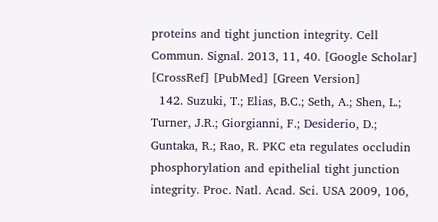proteins and tight junction integrity. Cell Commun. Signal. 2013, 11, 40. [Google Scholar] [CrossRef] [PubMed] [Green Version]
  142. Suzuki, T.; Elias, B.C.; Seth, A.; Shen, L.; Turner, J.R.; Giorgianni, F.; Desiderio, D.; Guntaka, R.; Rao, R. PKC eta regulates occludin phosphorylation and epithelial tight junction integrity. Proc. Natl. Acad. Sci. USA 2009, 106,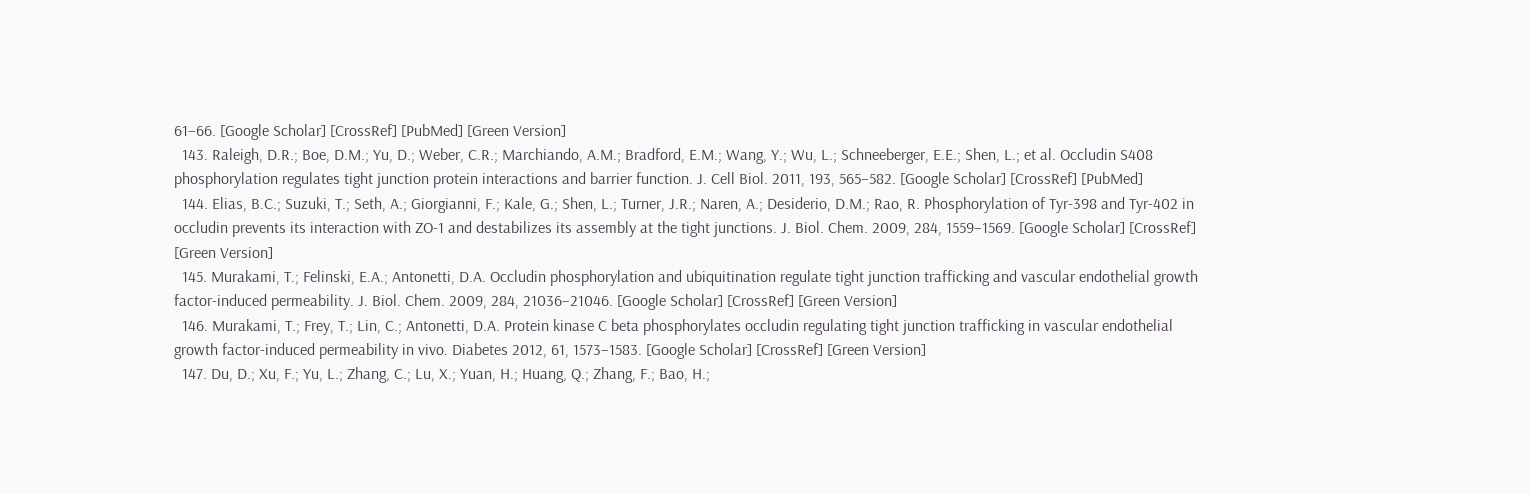61–66. [Google Scholar] [CrossRef] [PubMed] [Green Version]
  143. Raleigh, D.R.; Boe, D.M.; Yu, D.; Weber, C.R.; Marchiando, A.M.; Bradford, E.M.; Wang, Y.; Wu, L.; Schneeberger, E.E.; Shen, L.; et al. Occludin S408 phosphorylation regulates tight junction protein interactions and barrier function. J. Cell Biol. 2011, 193, 565–582. [Google Scholar] [CrossRef] [PubMed]
  144. Elias, B.C.; Suzuki, T.; Seth, A.; Giorgianni, F.; Kale, G.; Shen, L.; Turner, J.R.; Naren, A.; Desiderio, D.M.; Rao, R. Phosphorylation of Tyr-398 and Tyr-402 in occludin prevents its interaction with ZO-1 and destabilizes its assembly at the tight junctions. J. Biol. Chem. 2009, 284, 1559–1569. [Google Scholar] [CrossRef] [Green Version]
  145. Murakami, T.; Felinski, E.A.; Antonetti, D.A. Occludin phosphorylation and ubiquitination regulate tight junction trafficking and vascular endothelial growth factor-induced permeability. J. Biol. Chem. 2009, 284, 21036–21046. [Google Scholar] [CrossRef] [Green Version]
  146. Murakami, T.; Frey, T.; Lin, C.; Antonetti, D.A. Protein kinase C beta phosphorylates occludin regulating tight junction trafficking in vascular endothelial growth factor-induced permeability in vivo. Diabetes 2012, 61, 1573–1583. [Google Scholar] [CrossRef] [Green Version]
  147. Du, D.; Xu, F.; Yu, L.; Zhang, C.; Lu, X.; Yuan, H.; Huang, Q.; Zhang, F.; Bao, H.;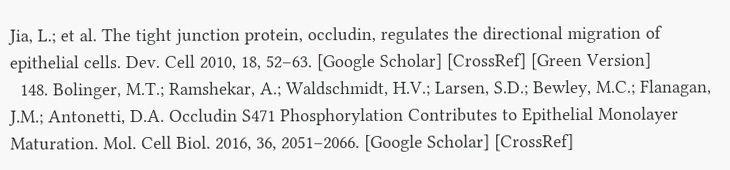Jia, L.; et al. The tight junction protein, occludin, regulates the directional migration of epithelial cells. Dev. Cell 2010, 18, 52–63. [Google Scholar] [CrossRef] [Green Version]
  148. Bolinger, M.T.; Ramshekar, A.; Waldschmidt, H.V.; Larsen, S.D.; Bewley, M.C.; Flanagan, J.M.; Antonetti, D.A. Occludin S471 Phosphorylation Contributes to Epithelial Monolayer Maturation. Mol. Cell Biol. 2016, 36, 2051–2066. [Google Scholar] [CrossRef]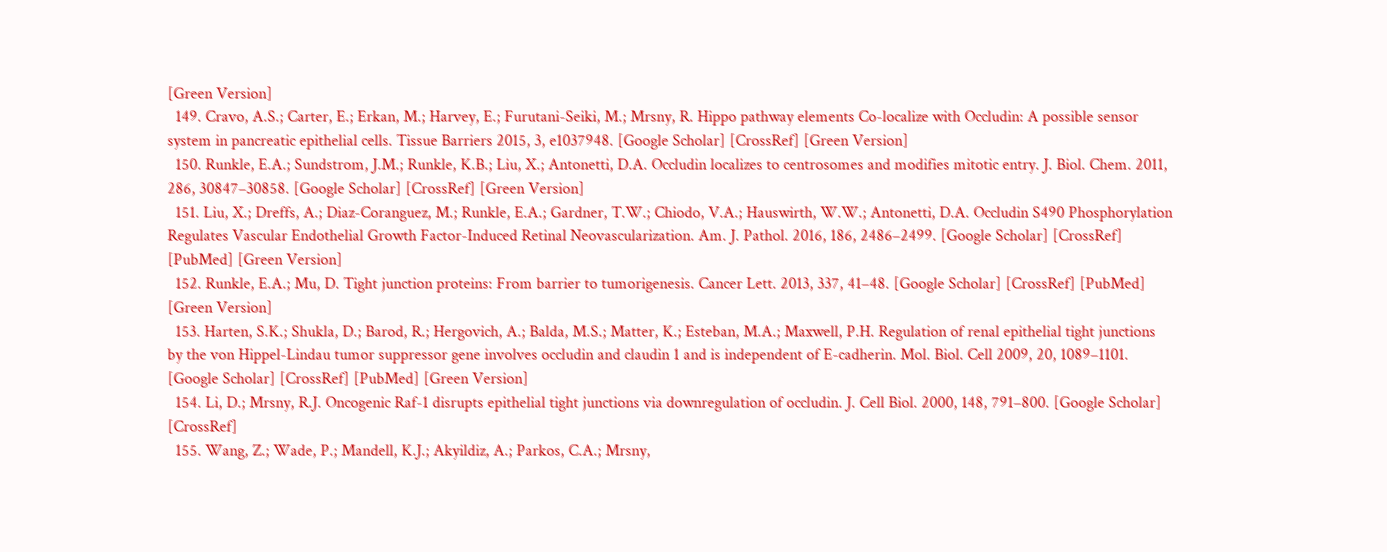[Green Version]
  149. Cravo, A.S.; Carter, E.; Erkan, M.; Harvey, E.; Furutani-Seiki, M.; Mrsny, R. Hippo pathway elements Co-localize with Occludin: A possible sensor system in pancreatic epithelial cells. Tissue Barriers 2015, 3, e1037948. [Google Scholar] [CrossRef] [Green Version]
  150. Runkle, E.A.; Sundstrom, J.M.; Runkle, K.B.; Liu, X.; Antonetti, D.A. Occludin localizes to centrosomes and modifies mitotic entry. J. Biol. Chem. 2011, 286, 30847–30858. [Google Scholar] [CrossRef] [Green Version]
  151. Liu, X.; Dreffs, A.; Diaz-Coranguez, M.; Runkle, E.A.; Gardner, T.W.; Chiodo, V.A.; Hauswirth, W.W.; Antonetti, D.A. Occludin S490 Phosphorylation Regulates Vascular Endothelial Growth Factor-Induced Retinal Neovascularization. Am. J. Pathol. 2016, 186, 2486–2499. [Google Scholar] [CrossRef] [PubMed] [Green Version]
  152. Runkle, E.A.; Mu, D. Tight junction proteins: From barrier to tumorigenesis. Cancer Lett. 2013, 337, 41–48. [Google Scholar] [CrossRef] [PubMed] [Green Version]
  153. Harten, S.K.; Shukla, D.; Barod, R.; Hergovich, A.; Balda, M.S.; Matter, K.; Esteban, M.A.; Maxwell, P.H. Regulation of renal epithelial tight junctions by the von Hippel-Lindau tumor suppressor gene involves occludin and claudin 1 and is independent of E-cadherin. Mol. Biol. Cell 2009, 20, 1089–1101. [Google Scholar] [CrossRef] [PubMed] [Green Version]
  154. Li, D.; Mrsny, R.J. Oncogenic Raf-1 disrupts epithelial tight junctions via downregulation of occludin. J. Cell Biol. 2000, 148, 791–800. [Google Scholar] [CrossRef]
  155. Wang, Z.; Wade, P.; Mandell, K.J.; Akyildiz, A.; Parkos, C.A.; Mrsny,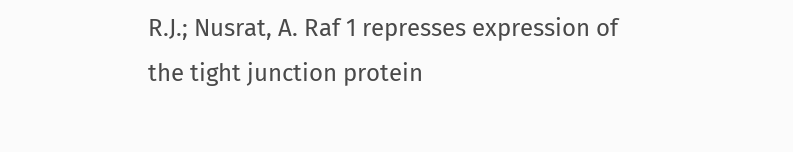R.J.; Nusrat, A. Raf 1 represses expression of the tight junction protein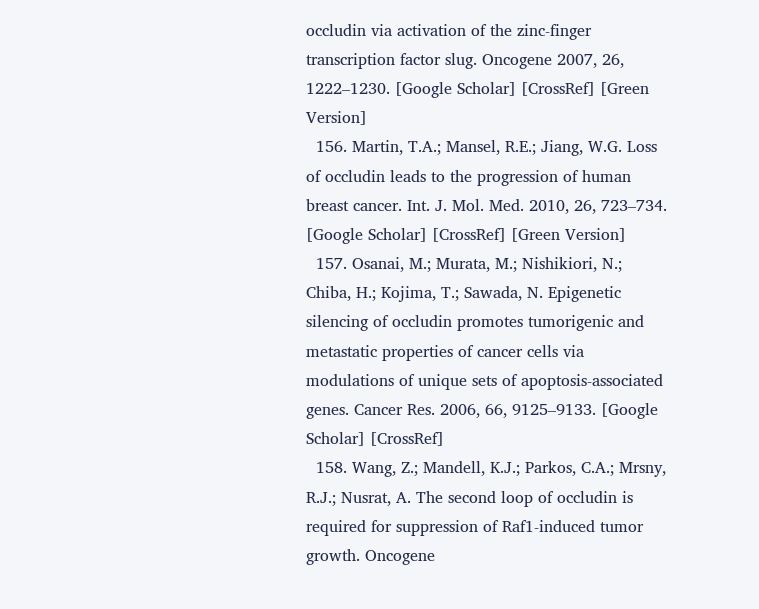occludin via activation of the zinc-finger transcription factor slug. Oncogene 2007, 26, 1222–1230. [Google Scholar] [CrossRef] [Green Version]
  156. Martin, T.A.; Mansel, R.E.; Jiang, W.G. Loss of occludin leads to the progression of human breast cancer. Int. J. Mol. Med. 2010, 26, 723–734. [Google Scholar] [CrossRef] [Green Version]
  157. Osanai, M.; Murata, M.; Nishikiori, N.; Chiba, H.; Kojima, T.; Sawada, N. Epigenetic silencing of occludin promotes tumorigenic and metastatic properties of cancer cells via modulations of unique sets of apoptosis-associated genes. Cancer Res. 2006, 66, 9125–9133. [Google Scholar] [CrossRef]
  158. Wang, Z.; Mandell, K.J.; Parkos, C.A.; Mrsny, R.J.; Nusrat, A. The second loop of occludin is required for suppression of Raf1-induced tumor growth. Oncogene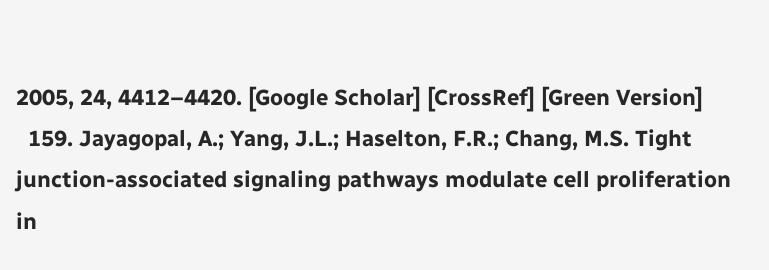2005, 24, 4412–4420. [Google Scholar] [CrossRef] [Green Version]
  159. Jayagopal, A.; Yang, J.L.; Haselton, F.R.; Chang, M.S. Tight junction-associated signaling pathways modulate cell proliferation in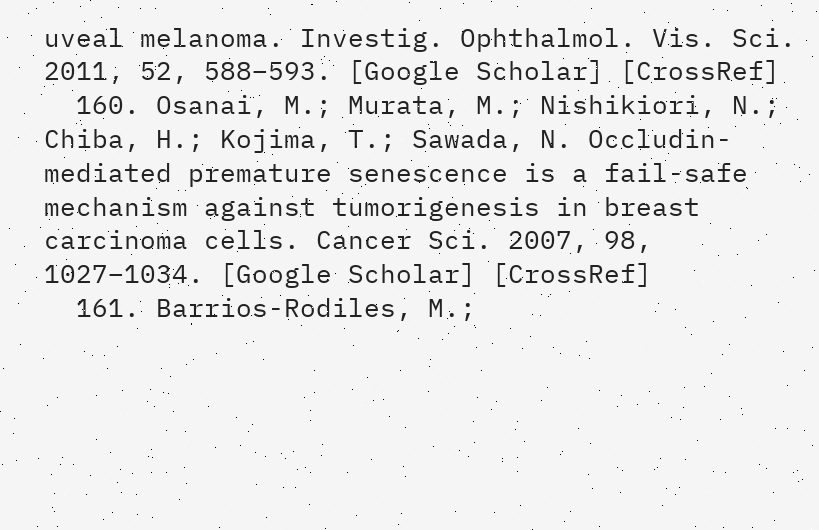uveal melanoma. Investig. Ophthalmol. Vis. Sci. 2011, 52, 588–593. [Google Scholar] [CrossRef]
  160. Osanai, M.; Murata, M.; Nishikiori, N.; Chiba, H.; Kojima, T.; Sawada, N. Occludin-mediated premature senescence is a fail-safe mechanism against tumorigenesis in breast carcinoma cells. Cancer Sci. 2007, 98, 1027–1034. [Google Scholar] [CrossRef]
  161. Barrios-Rodiles, M.;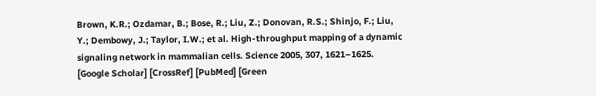Brown, K.R.; Ozdamar, B.; Bose, R.; Liu, Z.; Donovan, R.S.; Shinjo, F.; Liu, Y.; Dembowy, J.; Taylor, I.W.; et al. High-throughput mapping of a dynamic signaling network in mammalian cells. Science 2005, 307, 1621–1625. [Google Scholar] [CrossRef] [PubMed] [Green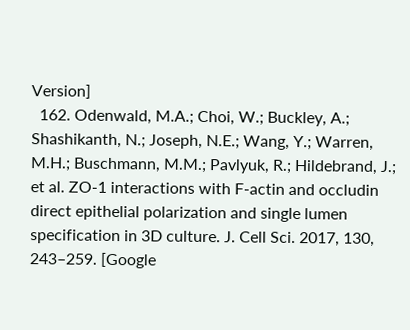Version]
  162. Odenwald, M.A.; Choi, W.; Buckley, A.; Shashikanth, N.; Joseph, N.E.; Wang, Y.; Warren, M.H.; Buschmann, M.M.; Pavlyuk, R.; Hildebrand, J.; et al. ZO-1 interactions with F-actin and occludin direct epithelial polarization and single lumen specification in 3D culture. J. Cell Sci. 2017, 130, 243–259. [Google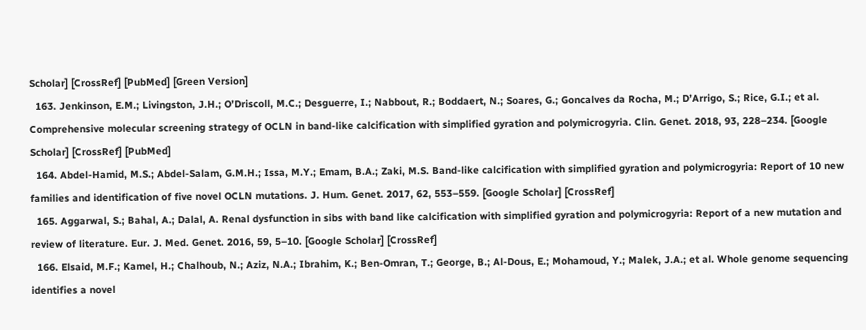Scholar] [CrossRef] [PubMed] [Green Version]
  163. Jenkinson, E.M.; Livingston, J.H.; O’Driscoll, M.C.; Desguerre, I.; Nabbout, R.; Boddaert, N.; Soares, G.; Goncalves da Rocha, M.; D’Arrigo, S.; Rice, G.I.; et al. Comprehensive molecular screening strategy of OCLN in band-like calcification with simplified gyration and polymicrogyria. Clin. Genet. 2018, 93, 228–234. [Google Scholar] [CrossRef] [PubMed]
  164. Abdel-Hamid, M.S.; Abdel-Salam, G.M.H.; Issa, M.Y.; Emam, B.A.; Zaki, M.S. Band-like calcification with simplified gyration and polymicrogyria: Report of 10 new families and identification of five novel OCLN mutations. J. Hum. Genet. 2017, 62, 553–559. [Google Scholar] [CrossRef]
  165. Aggarwal, S.; Bahal, A.; Dalal, A. Renal dysfunction in sibs with band like calcification with simplified gyration and polymicrogyria: Report of a new mutation and review of literature. Eur. J. Med. Genet. 2016, 59, 5–10. [Google Scholar] [CrossRef]
  166. Elsaid, M.F.; Kamel, H.; Chalhoub, N.; Aziz, N.A.; Ibrahim, K.; Ben-Omran, T.; George, B.; Al-Dous, E.; Mohamoud, Y.; Malek, J.A.; et al. Whole genome sequencing identifies a novel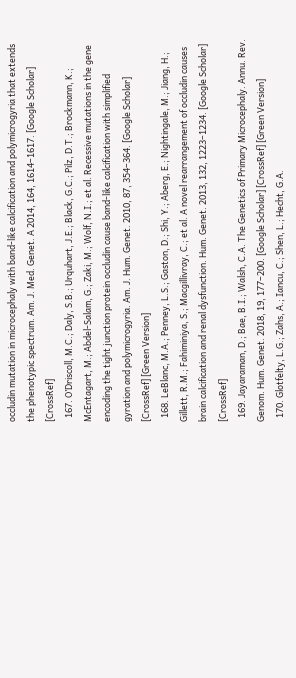occludin mutation in microcephaly with band-like calcification and polymicrogyria that extends the phenotypic spectrum. Am. J. Med. Genet. A 2014, 164, 1614–1617. [Google Scholar] [CrossRef]
  167. O’Driscoll, M.C.; Daly, S.B.; Urquhart, J.E.; Black, G.C.; Pilz, D.T.; Brockmann, K.; McEntagart, M.; Abdel-Salam, G.; Zaki, M.; Wolf, N.I.; et al. Recessive mutations in the gene encoding the tight junction protein occludin cause band-like calcification with simplified gyration and polymicrogyria. Am. J. Hum. Genet. 2010, 87, 354–364. [Google Scholar] [CrossRef] [Green Version]
  168. LeBlanc, M.A.; Penney, L.S.; Gaston, D.; Shi, Y.; Aberg, E.; Nightingale, M.; Jiang, H.; Gillett, R.M.; Fahiminiya, S.; Macgillivray, C.; et al. A novel rearrangement of occludin causes brain calcification and renal dysfunction. Hum. Genet. 2013, 132, 1223–1234. [Google Scholar] [CrossRef]
  169. Jayaraman, D.; Bae, B.I.; Walsh, C.A. The Genetics of Primary Microcephaly. Annu. Rev. Genom. Hum. Genet. 2018, 19, 177–200. [Google Scholar] [CrossRef] [Green Version]
  170. Glotfelty, L.G.; Zahs, A.; Iancu, C.; Shen, L.; Hecht, G.A.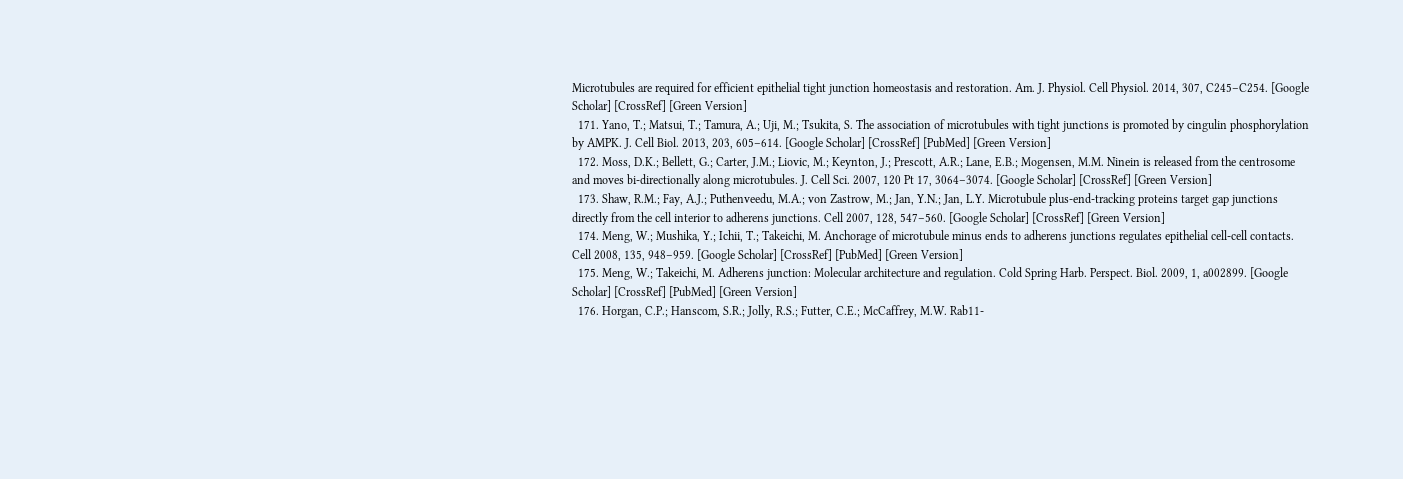Microtubules are required for efficient epithelial tight junction homeostasis and restoration. Am. J. Physiol. Cell Physiol. 2014, 307, C245–C254. [Google Scholar] [CrossRef] [Green Version]
  171. Yano, T.; Matsui, T.; Tamura, A.; Uji, M.; Tsukita, S. The association of microtubules with tight junctions is promoted by cingulin phosphorylation by AMPK. J. Cell Biol. 2013, 203, 605–614. [Google Scholar] [CrossRef] [PubMed] [Green Version]
  172. Moss, D.K.; Bellett, G.; Carter, J.M.; Liovic, M.; Keynton, J.; Prescott, A.R.; Lane, E.B.; Mogensen, M.M. Ninein is released from the centrosome and moves bi-directionally along microtubules. J. Cell Sci. 2007, 120 Pt 17, 3064–3074. [Google Scholar] [CrossRef] [Green Version]
  173. Shaw, R.M.; Fay, A.J.; Puthenveedu, M.A.; von Zastrow, M.; Jan, Y.N.; Jan, L.Y. Microtubule plus-end-tracking proteins target gap junctions directly from the cell interior to adherens junctions. Cell 2007, 128, 547–560. [Google Scholar] [CrossRef] [Green Version]
  174. Meng, W.; Mushika, Y.; Ichii, T.; Takeichi, M. Anchorage of microtubule minus ends to adherens junctions regulates epithelial cell-cell contacts. Cell 2008, 135, 948–959. [Google Scholar] [CrossRef] [PubMed] [Green Version]
  175. Meng, W.; Takeichi, M. Adherens junction: Molecular architecture and regulation. Cold Spring Harb. Perspect. Biol. 2009, 1, a002899. [Google Scholar] [CrossRef] [PubMed] [Green Version]
  176. Horgan, C.P.; Hanscom, S.R.; Jolly, R.S.; Futter, C.E.; McCaffrey, M.W. Rab11-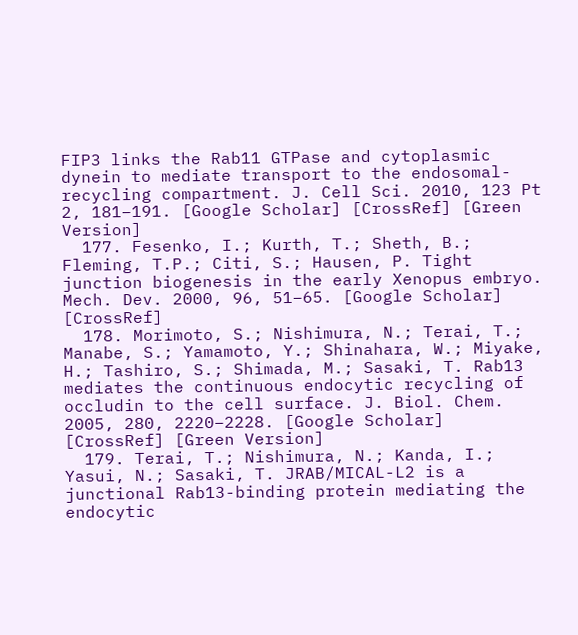FIP3 links the Rab11 GTPase and cytoplasmic dynein to mediate transport to the endosomal-recycling compartment. J. Cell Sci. 2010, 123 Pt 2, 181–191. [Google Scholar] [CrossRef] [Green Version]
  177. Fesenko, I.; Kurth, T.; Sheth, B.; Fleming, T.P.; Citi, S.; Hausen, P. Tight junction biogenesis in the early Xenopus embryo. Mech. Dev. 2000, 96, 51–65. [Google Scholar] [CrossRef]
  178. Morimoto, S.; Nishimura, N.; Terai, T.; Manabe, S.; Yamamoto, Y.; Shinahara, W.; Miyake, H.; Tashiro, S.; Shimada, M.; Sasaki, T. Rab13 mediates the continuous endocytic recycling of occludin to the cell surface. J. Biol. Chem. 2005, 280, 2220–2228. [Google Scholar] [CrossRef] [Green Version]
  179. Terai, T.; Nishimura, N.; Kanda, I.; Yasui, N.; Sasaki, T. JRAB/MICAL-L2 is a junctional Rab13-binding protein mediating the endocytic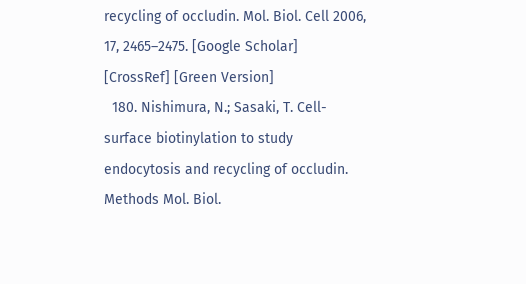recycling of occludin. Mol. Biol. Cell 2006, 17, 2465–2475. [Google Scholar] [CrossRef] [Green Version]
  180. Nishimura, N.; Sasaki, T. Cell-surface biotinylation to study endocytosis and recycling of occludin. Methods Mol. Biol.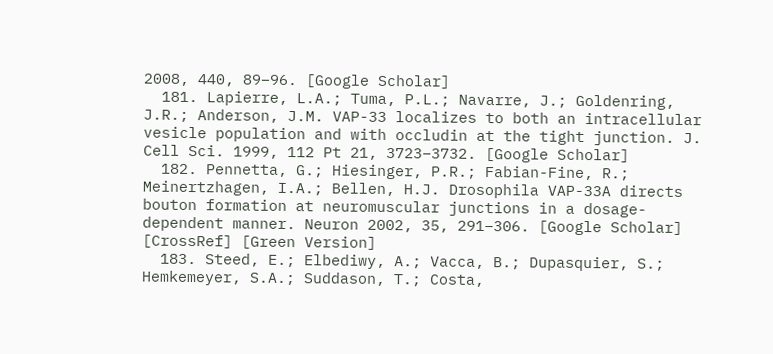2008, 440, 89–96. [Google Scholar]
  181. Lapierre, L.A.; Tuma, P.L.; Navarre, J.; Goldenring, J.R.; Anderson, J.M. VAP-33 localizes to both an intracellular vesicle population and with occludin at the tight junction. J. Cell Sci. 1999, 112 Pt 21, 3723–3732. [Google Scholar]
  182. Pennetta, G.; Hiesinger, P.R.; Fabian-Fine, R.; Meinertzhagen, I.A.; Bellen, H.J. Drosophila VAP-33A directs bouton formation at neuromuscular junctions in a dosage-dependent manner. Neuron 2002, 35, 291–306. [Google Scholar] [CrossRef] [Green Version]
  183. Steed, E.; Elbediwy, A.; Vacca, B.; Dupasquier, S.; Hemkemeyer, S.A.; Suddason, T.; Costa,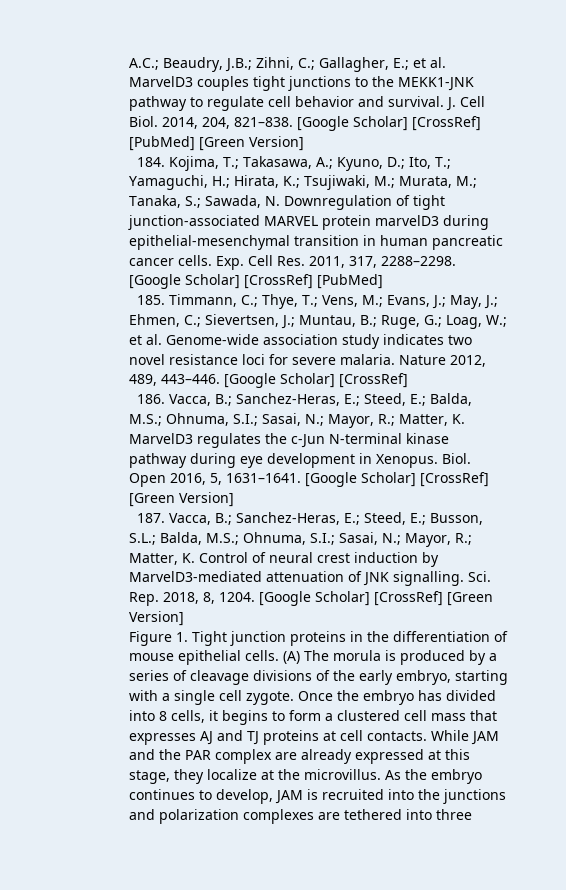A.C.; Beaudry, J.B.; Zihni, C.; Gallagher, E.; et al. MarvelD3 couples tight junctions to the MEKK1-JNK pathway to regulate cell behavior and survival. J. Cell Biol. 2014, 204, 821–838. [Google Scholar] [CrossRef] [PubMed] [Green Version]
  184. Kojima, T.; Takasawa, A.; Kyuno, D.; Ito, T.; Yamaguchi, H.; Hirata, K.; Tsujiwaki, M.; Murata, M.; Tanaka, S.; Sawada, N. Downregulation of tight junction-associated MARVEL protein marvelD3 during epithelial-mesenchymal transition in human pancreatic cancer cells. Exp. Cell Res. 2011, 317, 2288–2298. [Google Scholar] [CrossRef] [PubMed]
  185. Timmann, C.; Thye, T.; Vens, M.; Evans, J.; May, J.; Ehmen, C.; Sievertsen, J.; Muntau, B.; Ruge, G.; Loag, W.; et al. Genome-wide association study indicates two novel resistance loci for severe malaria. Nature 2012, 489, 443–446. [Google Scholar] [CrossRef]
  186. Vacca, B.; Sanchez-Heras, E.; Steed, E.; Balda, M.S.; Ohnuma, S.I.; Sasai, N.; Mayor, R.; Matter, K. MarvelD3 regulates the c-Jun N-terminal kinase pathway during eye development in Xenopus. Biol. Open 2016, 5, 1631–1641. [Google Scholar] [CrossRef] [Green Version]
  187. Vacca, B.; Sanchez-Heras, E.; Steed, E.; Busson, S.L.; Balda, M.S.; Ohnuma, S.I.; Sasai, N.; Mayor, R.; Matter, K. Control of neural crest induction by MarvelD3-mediated attenuation of JNK signalling. Sci. Rep. 2018, 8, 1204. [Google Scholar] [CrossRef] [Green Version]
Figure 1. Tight junction proteins in the differentiation of mouse epithelial cells. (A) The morula is produced by a series of cleavage divisions of the early embryo, starting with a single cell zygote. Once the embryo has divided into 8 cells, it begins to form a clustered cell mass that expresses AJ and TJ proteins at cell contacts. While JAM and the PAR complex are already expressed at this stage, they localize at the microvillus. As the embryo continues to develop, JAM is recruited into the junctions and polarization complexes are tethered into three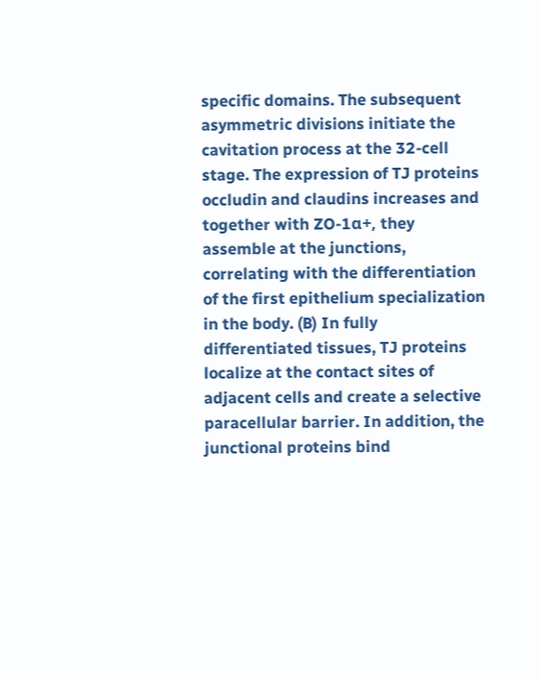specific domains. The subsequent asymmetric divisions initiate the cavitation process at the 32-cell stage. The expression of TJ proteins occludin and claudins increases and together with ZO-1α+, they assemble at the junctions, correlating with the differentiation of the first epithelium specialization in the body. (B) In fully differentiated tissues, TJ proteins localize at the contact sites of adjacent cells and create a selective paracellular barrier. In addition, the junctional proteins bind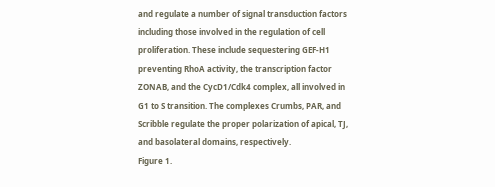and regulate a number of signal transduction factors including those involved in the regulation of cell proliferation. These include sequestering GEF-H1 preventing RhoA activity, the transcription factor ZONAB, and the CycD1/Cdk4 complex, all involved in G1 to S transition. The complexes Crumbs, PAR, and Scribble regulate the proper polarization of apical, TJ, and basolateral domains, respectively.
Figure 1.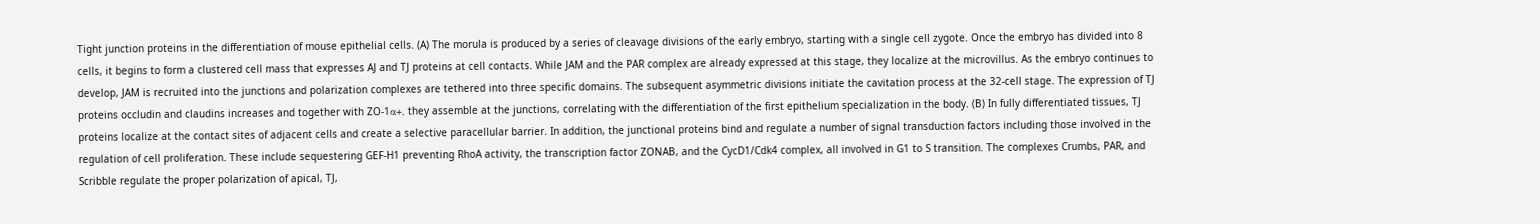Tight junction proteins in the differentiation of mouse epithelial cells. (A) The morula is produced by a series of cleavage divisions of the early embryo, starting with a single cell zygote. Once the embryo has divided into 8 cells, it begins to form a clustered cell mass that expresses AJ and TJ proteins at cell contacts. While JAM and the PAR complex are already expressed at this stage, they localize at the microvillus. As the embryo continues to develop, JAM is recruited into the junctions and polarization complexes are tethered into three specific domains. The subsequent asymmetric divisions initiate the cavitation process at the 32-cell stage. The expression of TJ proteins occludin and claudins increases and together with ZO-1α+, they assemble at the junctions, correlating with the differentiation of the first epithelium specialization in the body. (B) In fully differentiated tissues, TJ proteins localize at the contact sites of adjacent cells and create a selective paracellular barrier. In addition, the junctional proteins bind and regulate a number of signal transduction factors including those involved in the regulation of cell proliferation. These include sequestering GEF-H1 preventing RhoA activity, the transcription factor ZONAB, and the CycD1/Cdk4 complex, all involved in G1 to S transition. The complexes Crumbs, PAR, and Scribble regulate the proper polarization of apical, TJ,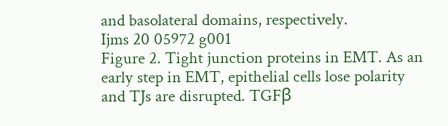and basolateral domains, respectively.
Ijms 20 05972 g001
Figure 2. Tight junction proteins in EMT. As an early step in EMT, epithelial cells lose polarity and TJs are disrupted. TGFβ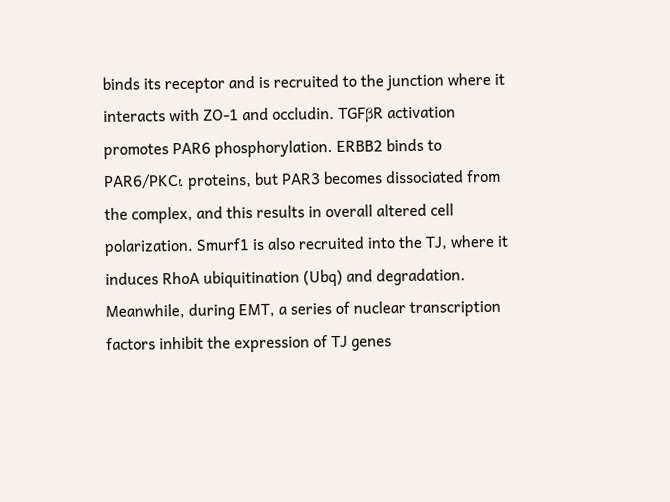binds its receptor and is recruited to the junction where it interacts with ZO-1 and occludin. TGFβR activation promotes PAR6 phosphorylation. ERBB2 binds to PAR6/PKCι proteins, but PAR3 becomes dissociated from the complex, and this results in overall altered cell polarization. Smurf1 is also recruited into the TJ, where it induces RhoA ubiquitination (Ubq) and degradation. Meanwhile, during EMT, a series of nuclear transcription factors inhibit the expression of TJ genes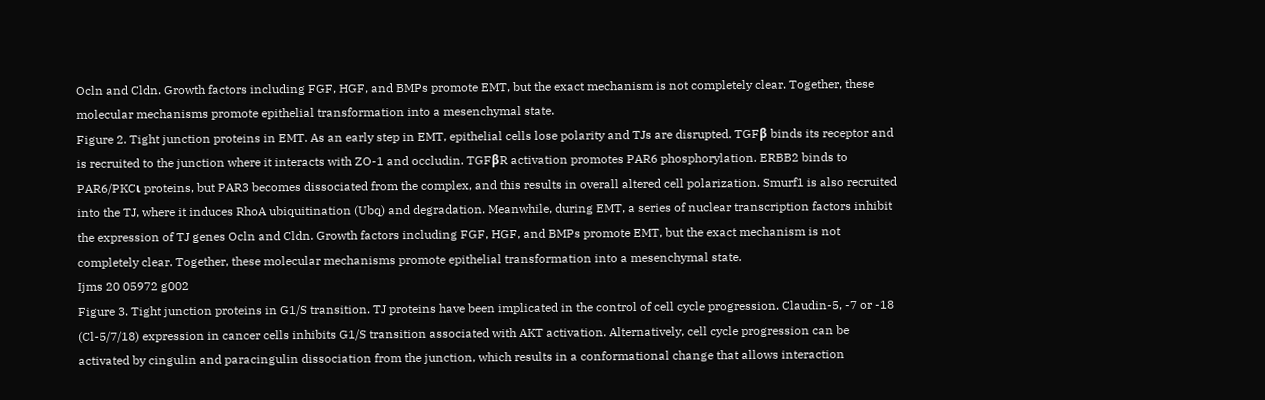Ocln and Cldn. Growth factors including FGF, HGF, and BMPs promote EMT, but the exact mechanism is not completely clear. Together, these molecular mechanisms promote epithelial transformation into a mesenchymal state.
Figure 2. Tight junction proteins in EMT. As an early step in EMT, epithelial cells lose polarity and TJs are disrupted. TGFβ binds its receptor and is recruited to the junction where it interacts with ZO-1 and occludin. TGFβR activation promotes PAR6 phosphorylation. ERBB2 binds to PAR6/PKCι proteins, but PAR3 becomes dissociated from the complex, and this results in overall altered cell polarization. Smurf1 is also recruited into the TJ, where it induces RhoA ubiquitination (Ubq) and degradation. Meanwhile, during EMT, a series of nuclear transcription factors inhibit the expression of TJ genes Ocln and Cldn. Growth factors including FGF, HGF, and BMPs promote EMT, but the exact mechanism is not completely clear. Together, these molecular mechanisms promote epithelial transformation into a mesenchymal state.
Ijms 20 05972 g002
Figure 3. Tight junction proteins in G1/S transition. TJ proteins have been implicated in the control of cell cycle progression. Claudin-5, -7 or -18 (Cl-5/7/18) expression in cancer cells inhibits G1/S transition associated with AKT activation. Alternatively, cell cycle progression can be activated by cingulin and paracingulin dissociation from the junction, which results in a conformational change that allows interaction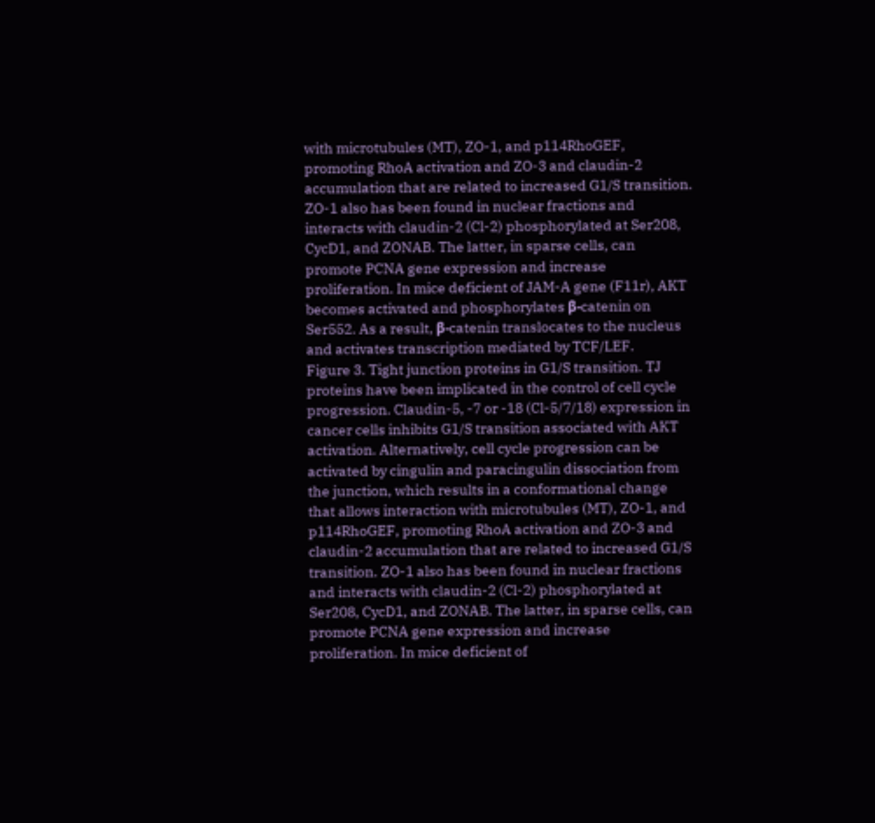with microtubules (MT), ZO-1, and p114RhoGEF, promoting RhoA activation and ZO-3 and claudin-2 accumulation that are related to increased G1/S transition. ZO-1 also has been found in nuclear fractions and interacts with claudin-2 (Cl-2) phosphorylated at Ser208, CycD1, and ZONAB. The latter, in sparse cells, can promote PCNA gene expression and increase proliferation. In mice deficient of JAM-A gene (F11r), AKT becomes activated and phosphorylates β-catenin on Ser552. As a result, β-catenin translocates to the nucleus and activates transcription mediated by TCF/LEF.
Figure 3. Tight junction proteins in G1/S transition. TJ proteins have been implicated in the control of cell cycle progression. Claudin-5, -7 or -18 (Cl-5/7/18) expression in cancer cells inhibits G1/S transition associated with AKT activation. Alternatively, cell cycle progression can be activated by cingulin and paracingulin dissociation from the junction, which results in a conformational change that allows interaction with microtubules (MT), ZO-1, and p114RhoGEF, promoting RhoA activation and ZO-3 and claudin-2 accumulation that are related to increased G1/S transition. ZO-1 also has been found in nuclear fractions and interacts with claudin-2 (Cl-2) phosphorylated at Ser208, CycD1, and ZONAB. The latter, in sparse cells, can promote PCNA gene expression and increase proliferation. In mice deficient of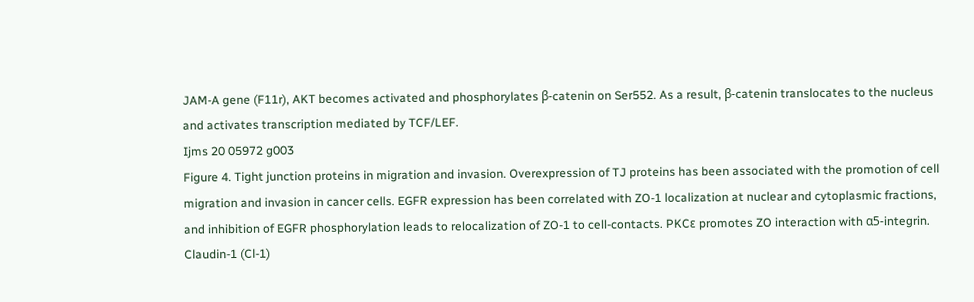JAM-A gene (F11r), AKT becomes activated and phosphorylates β-catenin on Ser552. As a result, β-catenin translocates to the nucleus and activates transcription mediated by TCF/LEF.
Ijms 20 05972 g003
Figure 4. Tight junction proteins in migration and invasion. Overexpression of TJ proteins has been associated with the promotion of cell migration and invasion in cancer cells. EGFR expression has been correlated with ZO-1 localization at nuclear and cytoplasmic fractions, and inhibition of EGFR phosphorylation leads to relocalization of ZO-1 to cell-contacts. PKCε promotes ZO interaction with α5-integrin. Claudin-1 (Cl-1)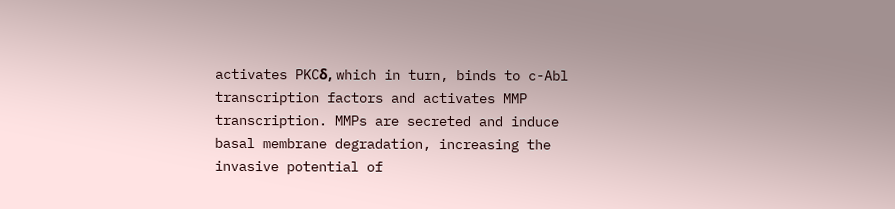activates PKCδ, which in turn, binds to c-Abl transcription factors and activates MMP transcription. MMPs are secreted and induce basal membrane degradation, increasing the invasive potential of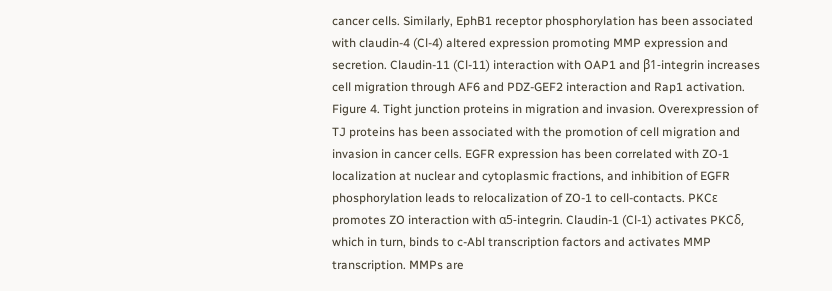cancer cells. Similarly, EphB1 receptor phosphorylation has been associated with claudin-4 (Cl-4) altered expression promoting MMP expression and secretion. Claudin-11 (Cl-11) interaction with OAP1 and β1-integrin increases cell migration through AF6 and PDZ-GEF2 interaction and Rap1 activation.
Figure 4. Tight junction proteins in migration and invasion. Overexpression of TJ proteins has been associated with the promotion of cell migration and invasion in cancer cells. EGFR expression has been correlated with ZO-1 localization at nuclear and cytoplasmic fractions, and inhibition of EGFR phosphorylation leads to relocalization of ZO-1 to cell-contacts. PKCε promotes ZO interaction with α5-integrin. Claudin-1 (Cl-1) activates PKCδ, which in turn, binds to c-Abl transcription factors and activates MMP transcription. MMPs are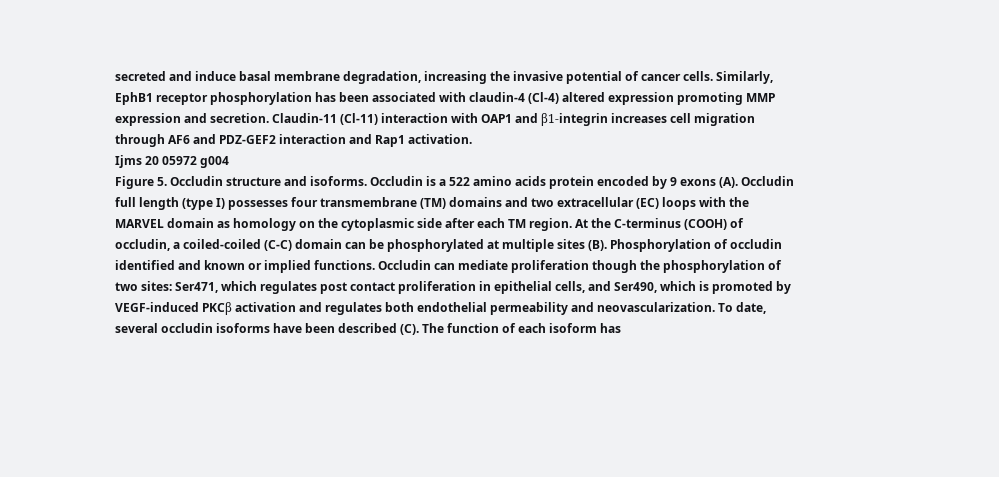secreted and induce basal membrane degradation, increasing the invasive potential of cancer cells. Similarly, EphB1 receptor phosphorylation has been associated with claudin-4 (Cl-4) altered expression promoting MMP expression and secretion. Claudin-11 (Cl-11) interaction with OAP1 and β1-integrin increases cell migration through AF6 and PDZ-GEF2 interaction and Rap1 activation.
Ijms 20 05972 g004
Figure 5. Occludin structure and isoforms. Occludin is a 522 amino acids protein encoded by 9 exons (A). Occludin full length (type I) possesses four transmembrane (TM) domains and two extracellular (EC) loops with the MARVEL domain as homology on the cytoplasmic side after each TM region. At the C-terminus (COOH) of occludin, a coiled-coiled (C-C) domain can be phosphorylated at multiple sites (B). Phosphorylation of occludin identified and known or implied functions. Occludin can mediate proliferation though the phosphorylation of two sites: Ser471, which regulates post contact proliferation in epithelial cells, and Ser490, which is promoted by VEGF-induced PKCβ activation and regulates both endothelial permeability and neovascularization. To date, several occludin isoforms have been described (C). The function of each isoform has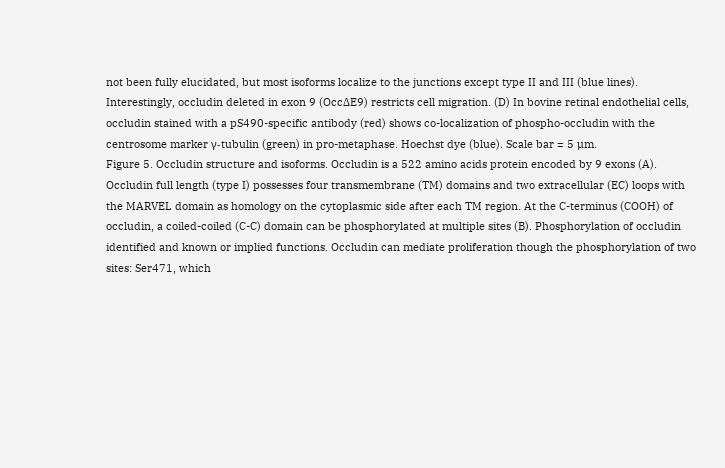not been fully elucidated, but most isoforms localize to the junctions except type II and III (blue lines). Interestingly, occludin deleted in exon 9 (Occ∆E9) restricts cell migration. (D) In bovine retinal endothelial cells, occludin stained with a pS490-specific antibody (red) shows co-localization of phospho-occludin with the centrosome marker γ-tubulin (green) in pro-metaphase. Hoechst dye (blue). Scale bar = 5 µm.
Figure 5. Occludin structure and isoforms. Occludin is a 522 amino acids protein encoded by 9 exons (A). Occludin full length (type I) possesses four transmembrane (TM) domains and two extracellular (EC) loops with the MARVEL domain as homology on the cytoplasmic side after each TM region. At the C-terminus (COOH) of occludin, a coiled-coiled (C-C) domain can be phosphorylated at multiple sites (B). Phosphorylation of occludin identified and known or implied functions. Occludin can mediate proliferation though the phosphorylation of two sites: Ser471, which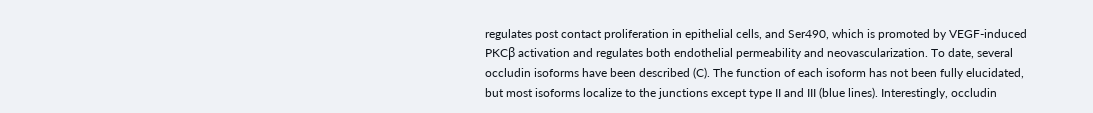regulates post contact proliferation in epithelial cells, and Ser490, which is promoted by VEGF-induced PKCβ activation and regulates both endothelial permeability and neovascularization. To date, several occludin isoforms have been described (C). The function of each isoform has not been fully elucidated, but most isoforms localize to the junctions except type II and III (blue lines). Interestingly, occludin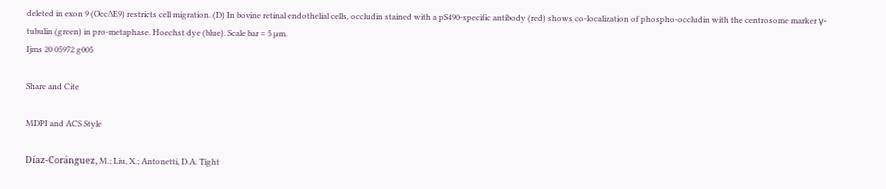deleted in exon 9 (Occ∆E9) restricts cell migration. (D) In bovine retinal endothelial cells, occludin stained with a pS490-specific antibody (red) shows co-localization of phospho-occludin with the centrosome marker γ-tubulin (green) in pro-metaphase. Hoechst dye (blue). Scale bar = 5 µm.
Ijms 20 05972 g005

Share and Cite

MDPI and ACS Style

Díaz-Coránguez, M.; Liu, X.; Antonetti, D.A. Tight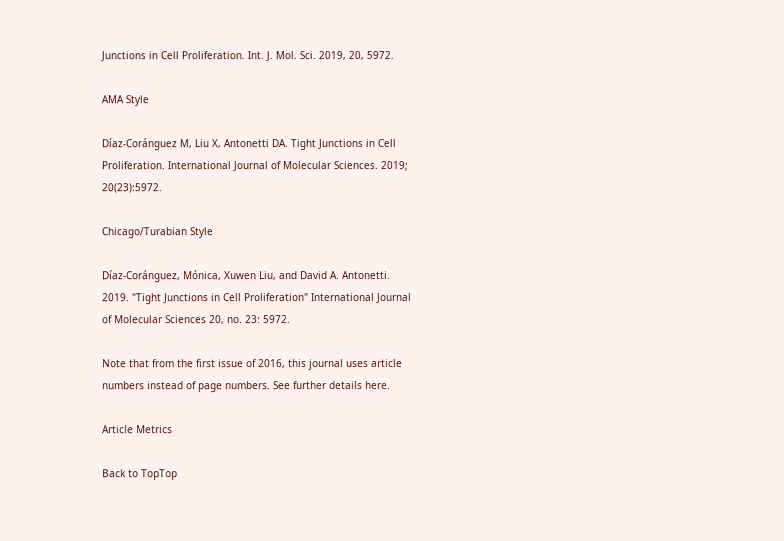Junctions in Cell Proliferation. Int. J. Mol. Sci. 2019, 20, 5972.

AMA Style

Díaz-Coránguez M, Liu X, Antonetti DA. Tight Junctions in Cell Proliferation. International Journal of Molecular Sciences. 2019; 20(23):5972.

Chicago/Turabian Style

Díaz-Coránguez, Mónica, Xuwen Liu, and David A. Antonetti. 2019. "Tight Junctions in Cell Proliferation" International Journal of Molecular Sciences 20, no. 23: 5972.

Note that from the first issue of 2016, this journal uses article numbers instead of page numbers. See further details here.

Article Metrics

Back to TopTop